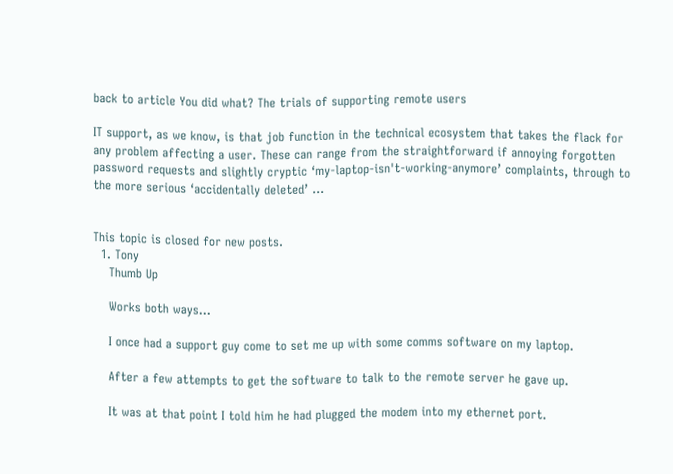back to article You did what? The trials of supporting remote users

IT support, as we know, is that job function in the technical ecosystem that takes the flack for any problem affecting a user. These can range from the straightforward if annoying forgotten password requests and slightly cryptic ‘my-laptop-isn't-working-anymore’ complaints, through to the more serious ‘accidentally deleted’ …


This topic is closed for new posts.
  1. Tony
    Thumb Up

    Works both ways...

    I once had a support guy come to set me up with some comms software on my laptop.

    After a few attempts to get the software to talk to the remote server he gave up.

    It was at that point I told him he had plugged the modem into my ethernet port.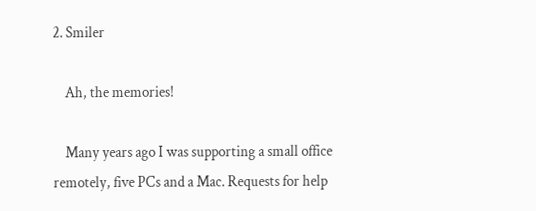2. Smiler

    Ah, the memories!

    Many years ago I was supporting a small office remotely, five PCs and a Mac. Requests for help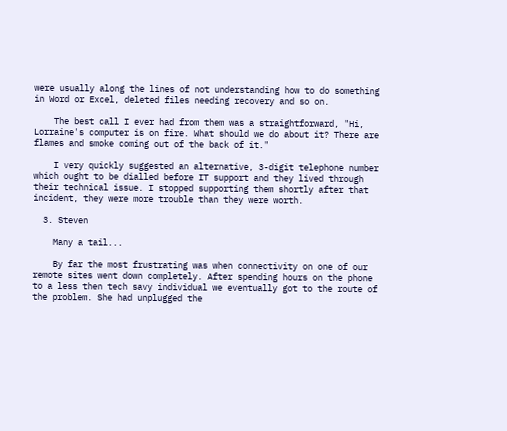were usually along the lines of not understanding how to do something in Word or Excel, deleted files needing recovery and so on.

    The best call I ever had from them was a straightforward, "Hi, Lorraine's computer is on fire. What should we do about it? There are flames and smoke coming out of the back of it."

    I very quickly suggested an alternative, 3-digit telephone number which ought to be dialled before IT support and they lived through their technical issue. I stopped supporting them shortly after that incident, they were more trouble than they were worth.

  3. Steven

    Many a tail...

    By far the most frustrating was when connectivity on one of our remote sites went down completely. After spending hours on the phone to a less then tech savy individual we eventually got to the route of the problem. She had unplugged the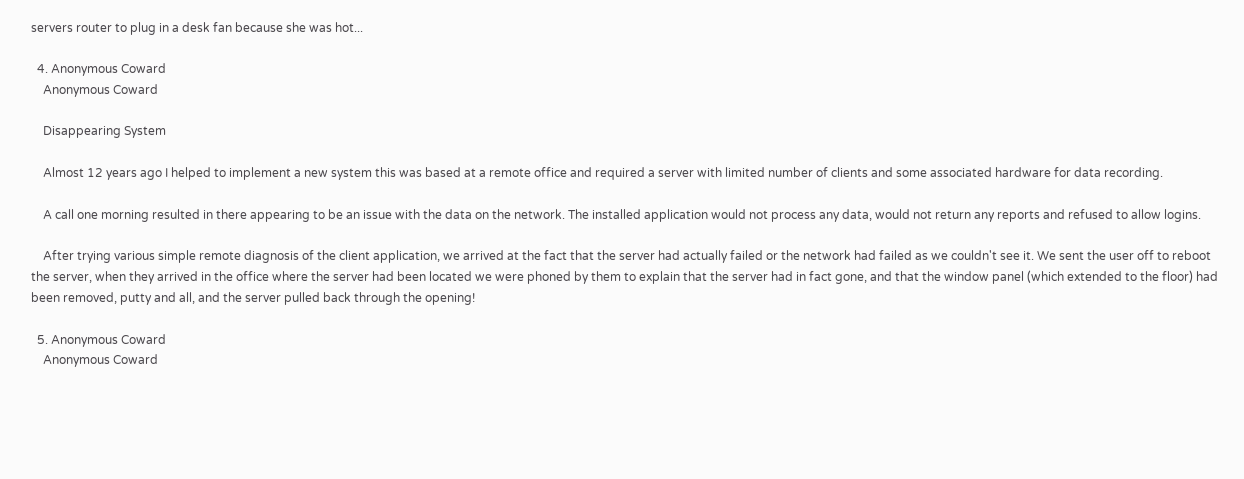servers router to plug in a desk fan because she was hot...

  4. Anonymous Coward
    Anonymous Coward

    Disappearing System

    Almost 12 years ago I helped to implement a new system this was based at a remote office and required a server with limited number of clients and some associated hardware for data recording.

    A call one morning resulted in there appearing to be an issue with the data on the network. The installed application would not process any data, would not return any reports and refused to allow logins.

    After trying various simple remote diagnosis of the client application, we arrived at the fact that the server had actually failed or the network had failed as we couldn't see it. We sent the user off to reboot the server, when they arrived in the office where the server had been located we were phoned by them to explain that the server had in fact gone, and that the window panel (which extended to the floor) had been removed, putty and all, and the server pulled back through the opening!

  5. Anonymous Coward
    Anonymous Coward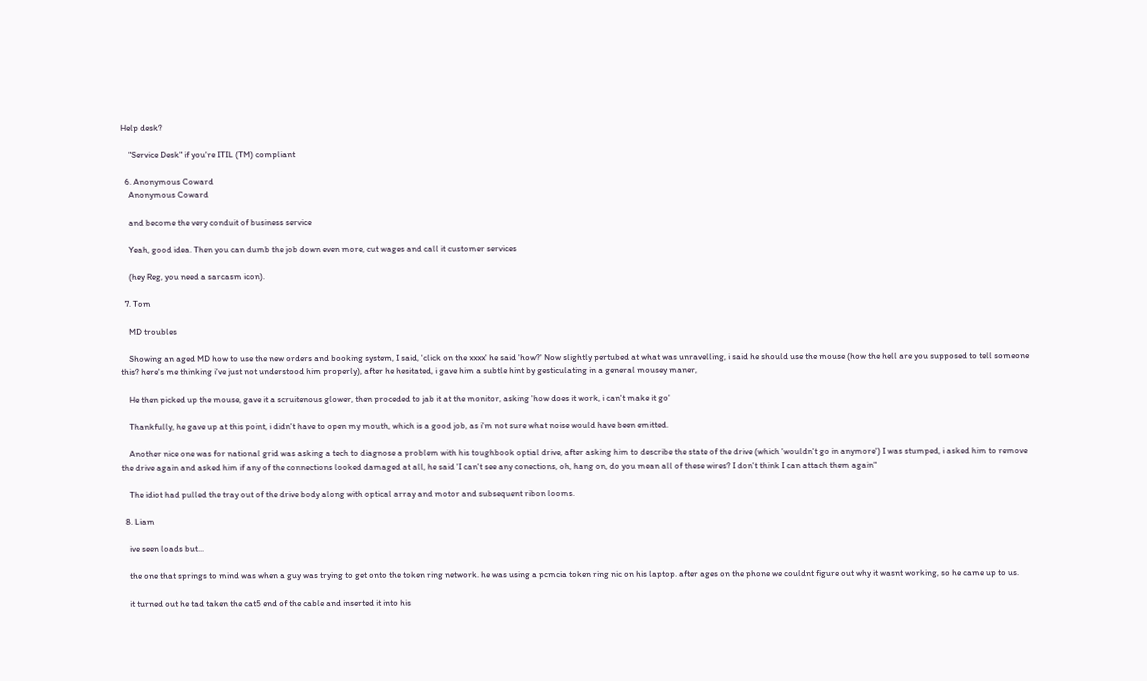Help desk?

    "Service Desk" if you're ITIL (TM) compliant

  6. Anonymous Coward
    Anonymous Coward

    and become the very conduit of business service

    Yeah, good idea. Then you can dumb the job down even more, cut wages and call it customer services

    (hey Reg, you need a sarcasm icon).

  7. Tom

    MD troubles

    Showing an aged MD how to use the new orders and booking system, I said, 'click on the xxxx' he said 'how?' Now slightly pertubed at what was unravelling, i said he should use the mouse (how the hell are you supposed to tell someone this? here's me thinking i've just not understood him properly), after he hesitated, i gave him a subtle hint by gesticulating in a general mousey maner,

    He then picked up the mouse, gave it a scruitenous glower, then proceded to jab it at the monitor, asking 'how does it work, i can't make it go'

    Thankfully, he gave up at this point, i didn't have to open my mouth, which is a good job, as i'm not sure what noise would have been emitted.

    Another nice one was for national grid was asking a tech to diagnose a problem with his toughbook optial drive, after asking him to describe the state of the drive (which 'wouldn't go in anymore') I was stumped, i asked him to remove the drive again and asked him if any of the connections looked damaged at all, he said 'I can't see any conections, oh, hang on, do you mean all of these wires? I don't think I can attach them again"

    The idiot had pulled the tray out of the drive body along with optical array and motor and subsequent ribon looms.

  8. Liam

    ive seen loads but...

    the one that springs to mind was when a guy was trying to get onto the token ring network. he was using a pcmcia token ring nic on his laptop. after ages on the phone we couldnt figure out why it wasnt working, so he came up to us.

    it turned out he tad taken the cat5 end of the cable and inserted it into his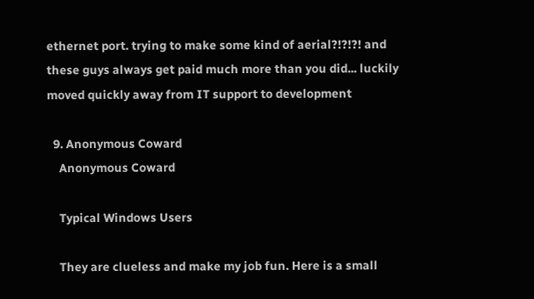ethernet port. trying to make some kind of aerial?!?!?! and these guys always get paid much more than you did... luckily moved quickly away from IT support to development

  9. Anonymous Coward
    Anonymous Coward

    Typical Windows Users

    They are clueless and make my job fun. Here is a small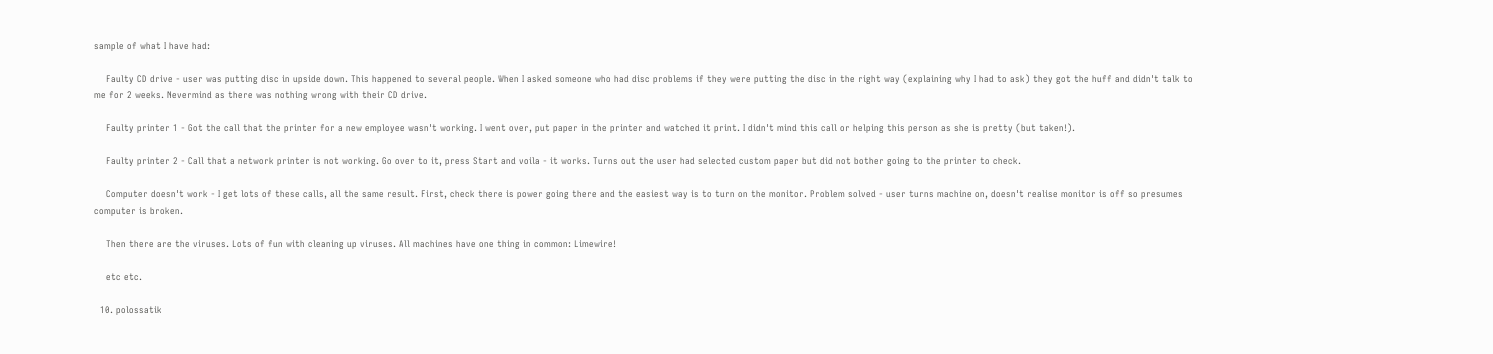sample of what I have had:

    Faulty CD drive - user was putting disc in upside down. This happened to several people. When I asked someone who had disc problems if they were putting the disc in the right way (explaining why I had to ask) they got the huff and didn't talk to me for 2 weeks. Nevermind as there was nothing wrong with their CD drive.

    Faulty printer 1 - Got the call that the printer for a new employee wasn't working. I went over, put paper in the printer and watched it print. I didn't mind this call or helping this person as she is pretty (but taken!).

    Faulty printer 2 - Call that a network printer is not working. Go over to it, press Start and voila - it works. Turns out the user had selected custom paper but did not bother going to the printer to check.

    Computer doesn't work - I get lots of these calls, all the same result. First, check there is power going there and the easiest way is to turn on the monitor. Problem solved - user turns machine on, doesn't realise monitor is off so presumes computer is broken.

    Then there are the viruses. Lots of fun with cleaning up viruses. All machines have one thing in common: Limewire!

    etc etc.

  10. polossatik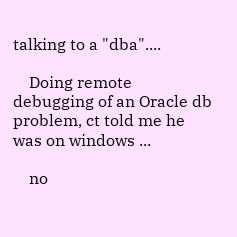talking to a "dba"....

    Doing remote debugging of an Oracle db problem, ct told me he was on windows ...

    no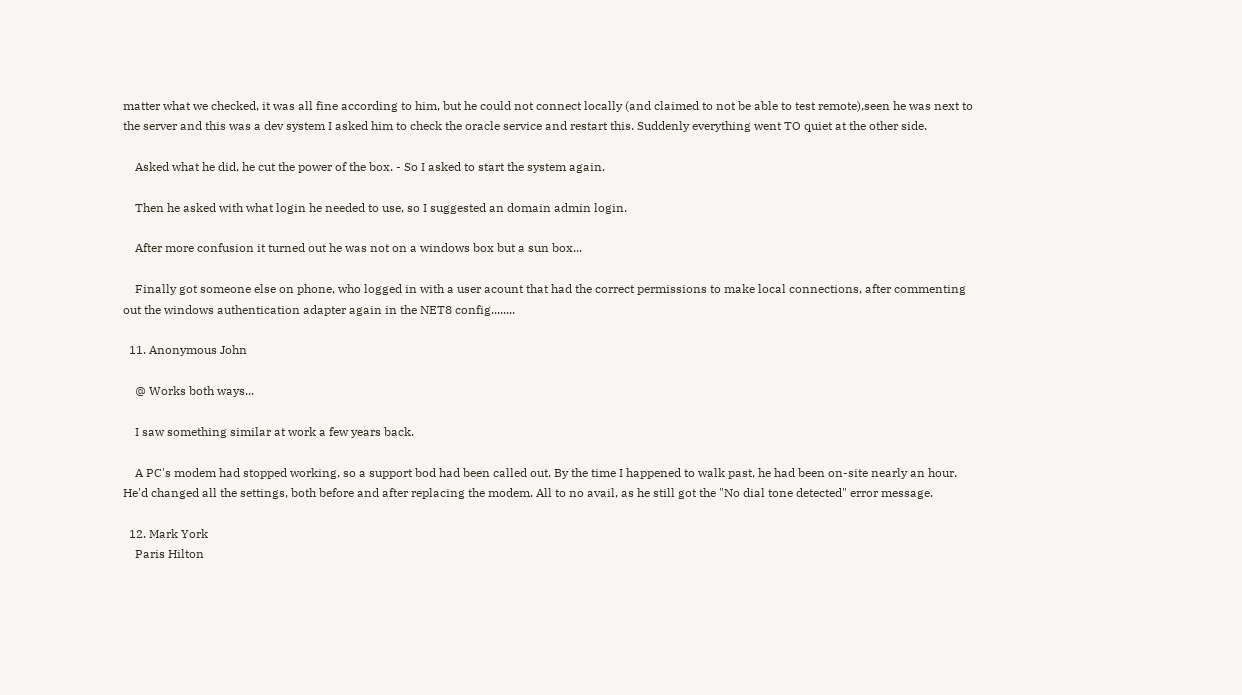matter what we checked, it was all fine according to him, but he could not connect locally (and claimed to not be able to test remote),seen he was next to the server and this was a dev system I asked him to check the oracle service and restart this. Suddenly everything went TO quiet at the other side.

    Asked what he did, he cut the power of the box. - So I asked to start the system again.

    Then he asked with what login he needed to use, so I suggested an domain admin login.

    After more confusion it turned out he was not on a windows box but a sun box...

    Finally got someone else on phone, who logged in with a user acount that had the correct permissions to make local connections, after commenting out the windows authentication adapter again in the NET8 config........

  11. Anonymous John

    @ Works both ways...

    I saw something similar at work a few years back.

    A PC's modem had stopped working, so a support bod had been called out. By the time I happened to walk past, he had been on-site nearly an hour. He'd changed all the settings, both before and after replacing the modem. All to no avail, as he still got the "No dial tone detected" error message.

  12. Mark York
    Paris Hilton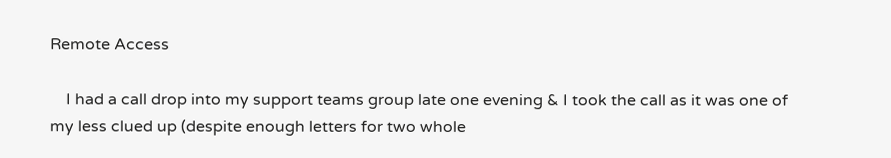Remote Access

    I had a call drop into my support teams group late one evening & I took the call as it was one of my less clued up (despite enough letters for two whole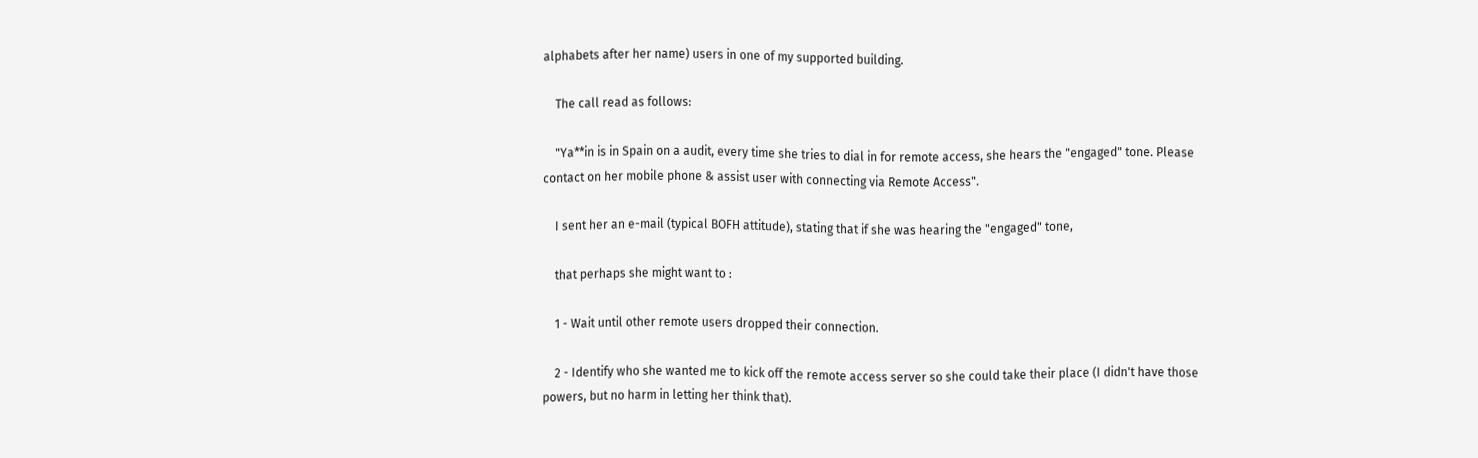alphabets after her name) users in one of my supported building.

    The call read as follows:

    "Ya**in is in Spain on a audit, every time she tries to dial in for remote access, she hears the "engaged" tone. Please contact on her mobile phone & assist user with connecting via Remote Access".

    I sent her an e-mail (typical BOFH attitude), stating that if she was hearing the "engaged" tone,

    that perhaps she might want to :

    1 - Wait until other remote users dropped their connection.

    2 - Identify who she wanted me to kick off the remote access server so she could take their place (I didn't have those powers, but no harm in letting her think that).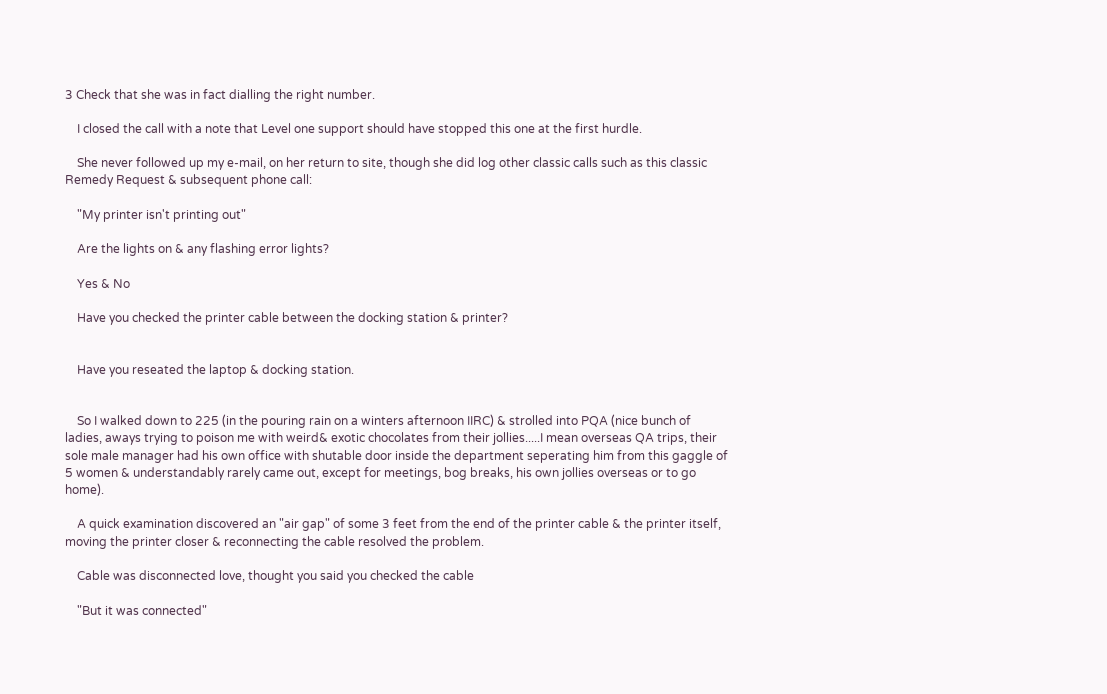3 Check that she was in fact dialling the right number.

    I closed the call with a note that Level one support should have stopped this one at the first hurdle.

    She never followed up my e-mail, on her return to site, though she did log other classic calls such as this classic Remedy Request & subsequent phone call:

    "My printer isn't printing out"

    Are the lights on & any flashing error lights?

    Yes & No

    Have you checked the printer cable between the docking station & printer?


    Have you reseated the laptop & docking station.


    So I walked down to 225 (in the pouring rain on a winters afternoon IIRC) & strolled into PQA (nice bunch of ladies, aways trying to poison me with weird& exotic chocolates from their jollies.....I mean overseas QA trips, their sole male manager had his own office with shutable door inside the department seperating him from this gaggle of 5 women & understandably rarely came out, except for meetings, bog breaks, his own jollies overseas or to go home).

    A quick examination discovered an "air gap" of some 3 feet from the end of the printer cable & the printer itself, moving the printer closer & reconnecting the cable resolved the problem.

    Cable was disconnected love, thought you said you checked the cable

    "But it was connected"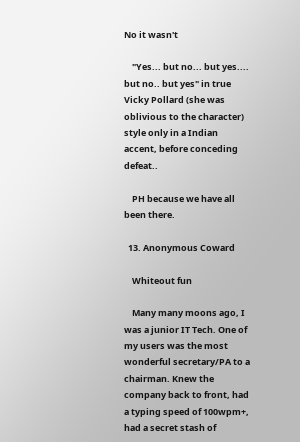No it wasn't

    "Yes... but no... but yes.... but no.. but yes" in true Vicky Pollard (she was oblivious to the character) style only in a Indian accent, before conceding defeat..

    PH because we have all been there.

  13. Anonymous Coward

    Whiteout fun

    Many many moons ago, I was a junior IT Tech. One of my users was the most wonderful secretary/PA to a chairman. Knew the company back to front, had a typing speed of 100wpm+, had a secret stash of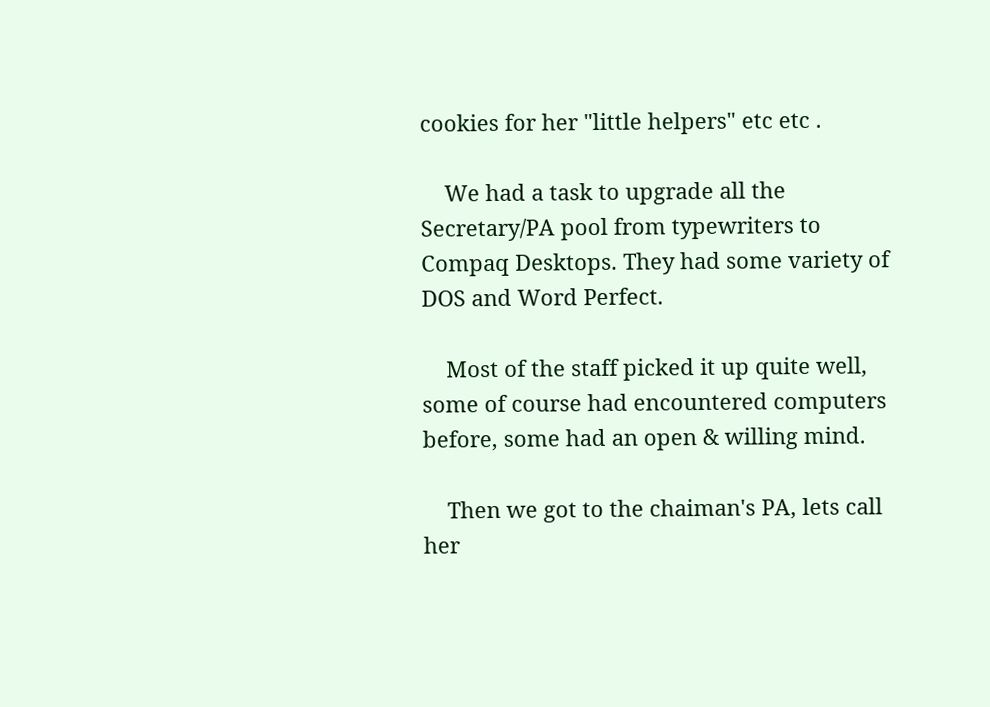cookies for her "little helpers" etc etc .

    We had a task to upgrade all the Secretary/PA pool from typewriters to Compaq Desktops. They had some variety of DOS and Word Perfect.

    Most of the staff picked it up quite well, some of course had encountered computers before, some had an open & willing mind.

    Then we got to the chaiman's PA, lets call her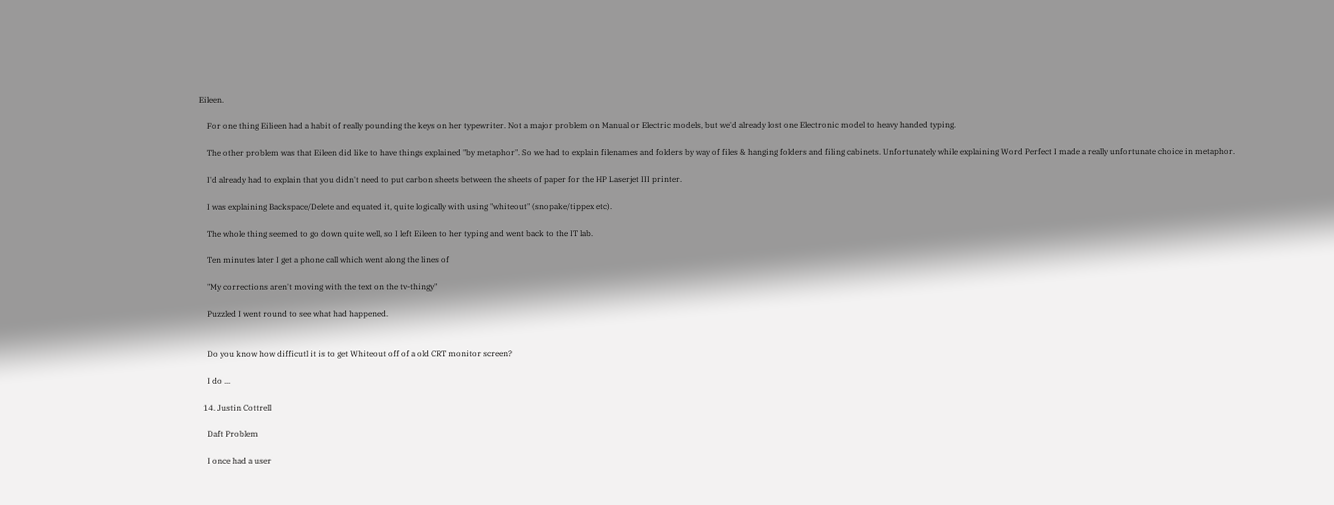Eileen.

    For one thing Eilieen had a habit of really pounding the keys on her typewriter. Not a major problem on Manual or Electric models, but we'd already lost one Electronic model to heavy handed typing.

    The other problem was that Eileen did like to have things explained "by metaphor". So we had to explain filenames and folders by way of files & hanging folders and filing cabinets. Unfortunately while explaining Word Perfect I made a really unfortunate choice in metaphor.

    I'd already had to explain that you didn't need to put carbon sheets between the sheets of paper for the HP Laserjet III printer.

    I was explaining Backspace/Delete and equated it, quite logically with using "whiteout" (snopake/tippex etc).

    The whole thing seemed to go down quite well, so I left Eileen to her typing and went back to the IT lab.

    Ten minutes later I get a phone call which went along the lines of

    "My corrections aren't moving with the text on the tv-thingy"

    Puzzled I went round to see what had happened.


    Do you know how difficutl it is to get Whiteout off of a old CRT monitor screen?

    I do ...

  14. Justin Cottrell

    Daft Problem

    I once had a user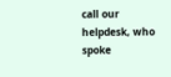call our helpdesk, who spoke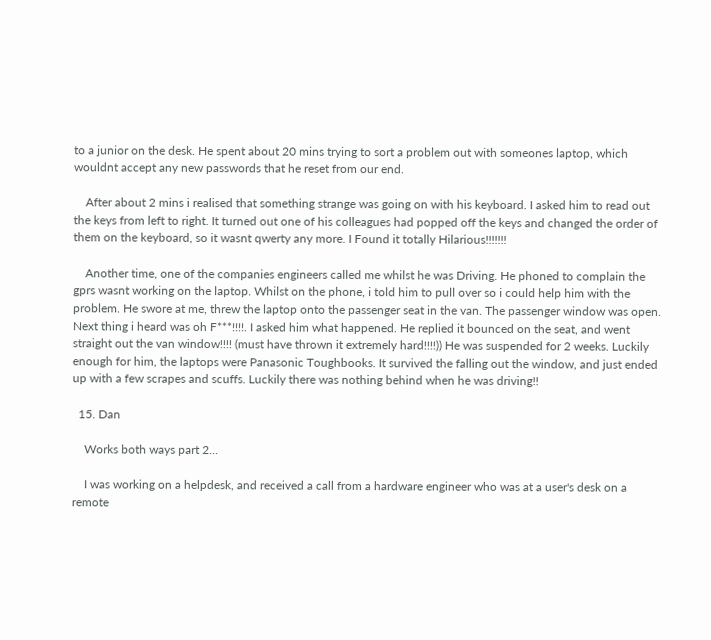to a junior on the desk. He spent about 20 mins trying to sort a problem out with someones laptop, which wouldnt accept any new passwords that he reset from our end.

    After about 2 mins i realised that something strange was going on with his keyboard. I asked him to read out the keys from left to right. It turned out one of his colleagues had popped off the keys and changed the order of them on the keyboard, so it wasnt qwerty any more. I Found it totally Hilarious!!!!!!!

    Another time, one of the companies engineers called me whilst he was Driving. He phoned to complain the gprs wasnt working on the laptop. Whilst on the phone, i told him to pull over so i could help him with the problem. He swore at me, threw the laptop onto the passenger seat in the van. The passenger window was open. Next thing i heard was oh F***!!!!. I asked him what happened. He replied it bounced on the seat, and went straight out the van window!!!! (must have thrown it extremely hard!!!!)) He was suspended for 2 weeks. Luckily enough for him, the laptops were Panasonic Toughbooks. It survived the falling out the window, and just ended up with a few scrapes and scuffs. Luckily there was nothing behind when he was driving!!

  15. Dan

    Works both ways part 2...

    I was working on a helpdesk, and received a call from a hardware engineer who was at a user's desk on a remote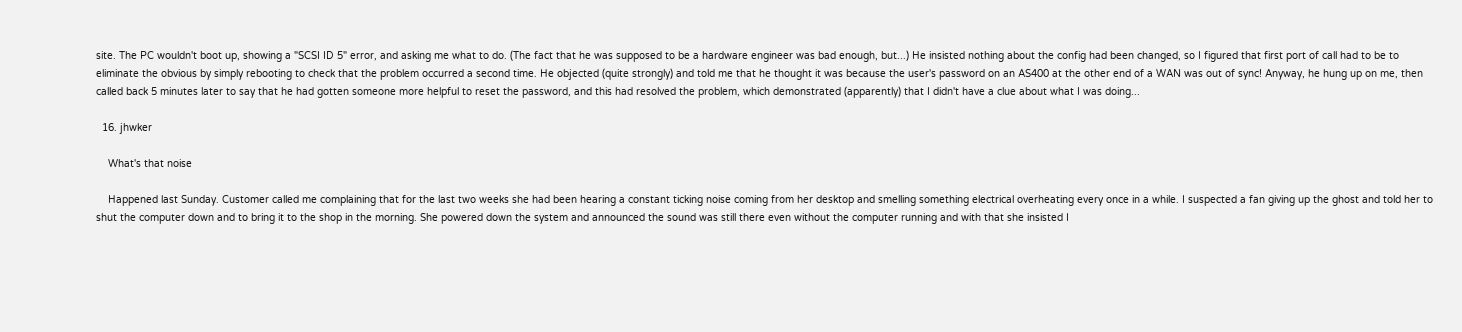site. The PC wouldn't boot up, showing a "SCSI ID 5" error, and asking me what to do. (The fact that he was supposed to be a hardware engineer was bad enough, but...) He insisted nothing about the config had been changed, so I figured that first port of call had to be to eliminate the obvious by simply rebooting to check that the problem occurred a second time. He objected (quite strongly) and told me that he thought it was because the user's password on an AS400 at the other end of a WAN was out of sync! Anyway, he hung up on me, then called back 5 minutes later to say that he had gotten someone more helpful to reset the password, and this had resolved the problem, which demonstrated (apparently) that I didn't have a clue about what I was doing...

  16. jhwker

    What's that noise

    Happened last Sunday. Customer called me complaining that for the last two weeks she had been hearing a constant ticking noise coming from her desktop and smelling something electrical overheating every once in a while. I suspected a fan giving up the ghost and told her to shut the computer down and to bring it to the shop in the morning. She powered down the system and announced the sound was still there even without the computer running and with that she insisted I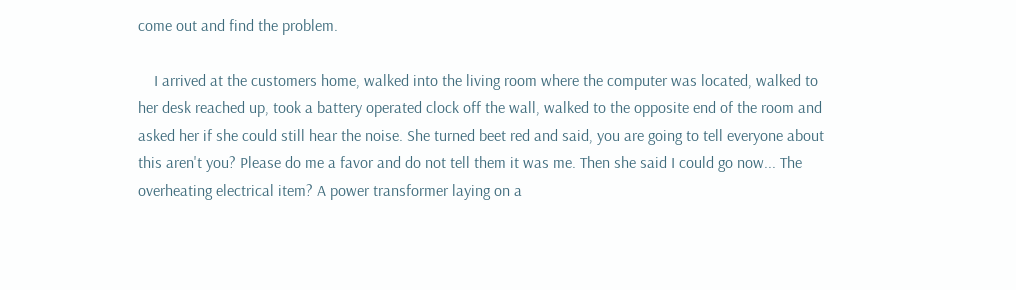come out and find the problem.

    I arrived at the customers home, walked into the living room where the computer was located, walked to her desk reached up, took a battery operated clock off the wall, walked to the opposite end of the room and asked her if she could still hear the noise. She turned beet red and said, you are going to tell everyone about this aren't you? Please do me a favor and do not tell them it was me. Then she said I could go now... The overheating electrical item? A power transformer laying on a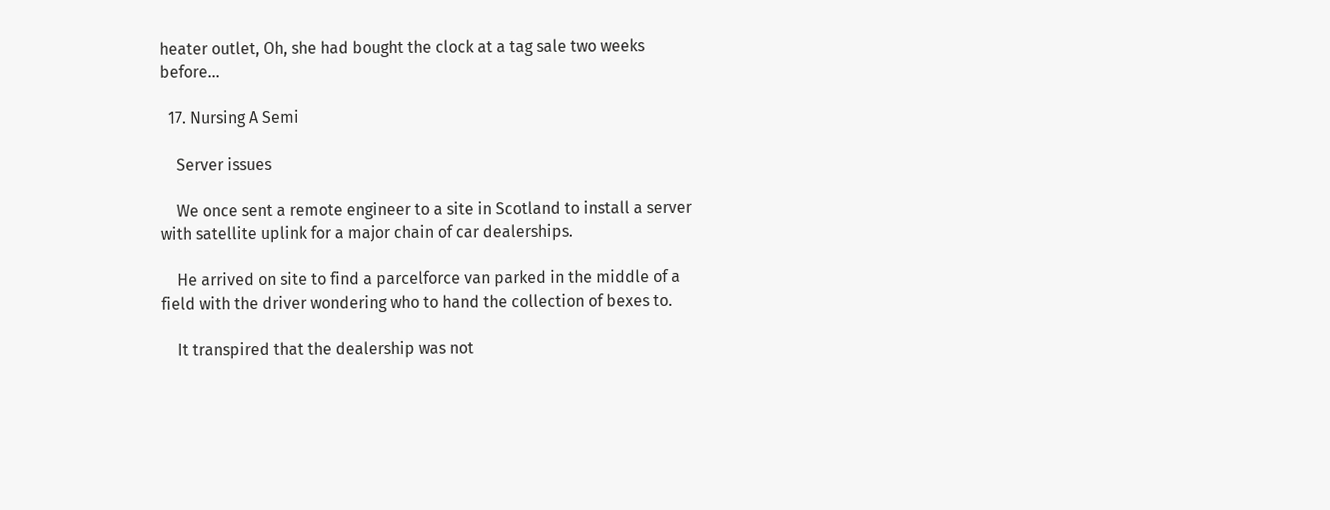heater outlet, Oh, she had bought the clock at a tag sale two weeks before...

  17. Nursing A Semi

    Server issues

    We once sent a remote engineer to a site in Scotland to install a server with satellite uplink for a major chain of car dealerships.

    He arrived on site to find a parcelforce van parked in the middle of a field with the driver wondering who to hand the collection of bexes to.

    It transpired that the dealership was not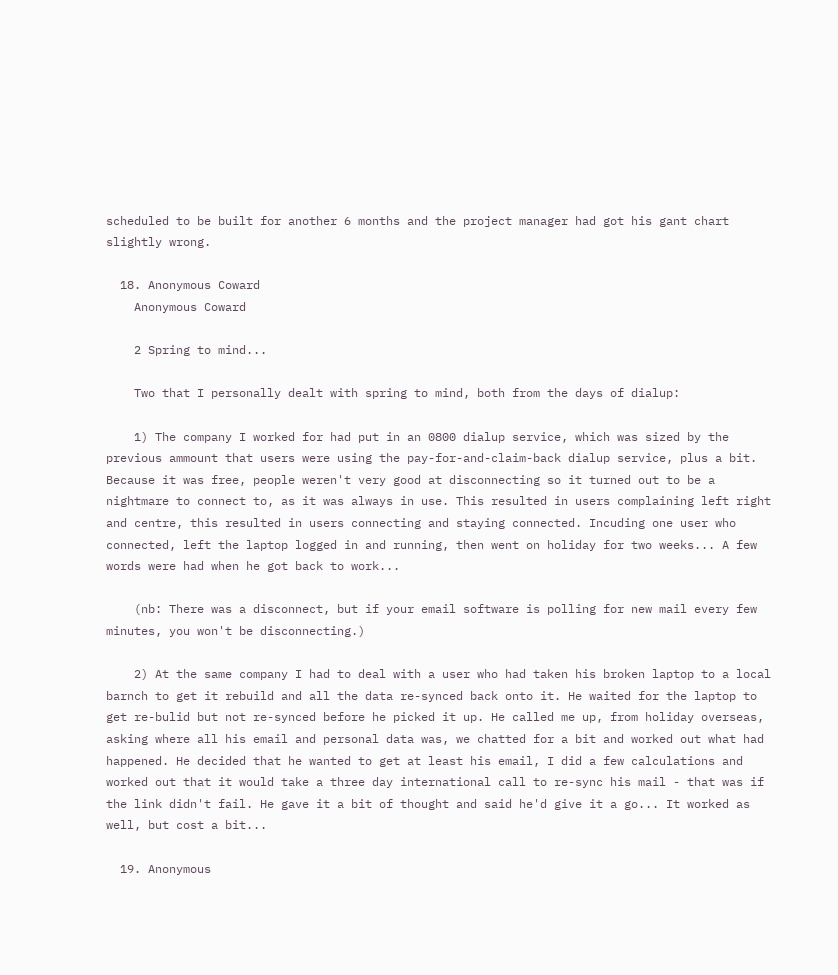scheduled to be built for another 6 months and the project manager had got his gant chart slightly wrong.

  18. Anonymous Coward
    Anonymous Coward

    2 Spring to mind...

    Two that I personally dealt with spring to mind, both from the days of dialup:

    1) The company I worked for had put in an 0800 dialup service, which was sized by the previous ammount that users were using the pay-for-and-claim-back dialup service, plus a bit. Because it was free, people weren't very good at disconnecting so it turned out to be a nightmare to connect to, as it was always in use. This resulted in users complaining left right and centre, this resulted in users connecting and staying connected. Incuding one user who connected, left the laptop logged in and running, then went on holiday for two weeks... A few words were had when he got back to work...

    (nb: There was a disconnect, but if your email software is polling for new mail every few minutes, you won't be disconnecting.)

    2) At the same company I had to deal with a user who had taken his broken laptop to a local barnch to get it rebuild and all the data re-synced back onto it. He waited for the laptop to get re-bulid but not re-synced before he picked it up. He called me up, from holiday overseas, asking where all his email and personal data was, we chatted for a bit and worked out what had happened. He decided that he wanted to get at least his email, I did a few calculations and worked out that it would take a three day international call to re-sync his mail - that was if the link didn't fail. He gave it a bit of thought and said he'd give it a go... It worked as well, but cost a bit...

  19. Anonymous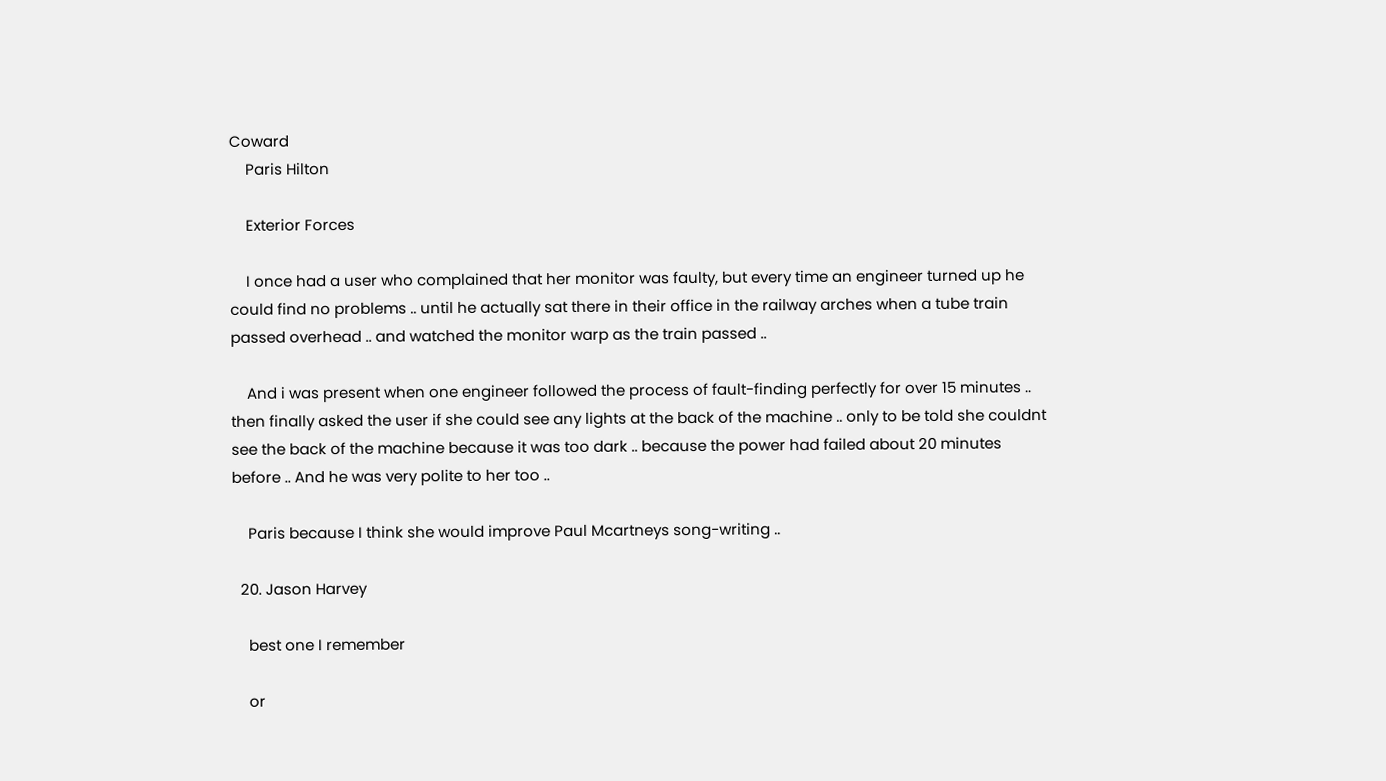Coward
    Paris Hilton

    Exterior Forces

    I once had a user who complained that her monitor was faulty, but every time an engineer turned up he could find no problems .. until he actually sat there in their office in the railway arches when a tube train passed overhead .. and watched the monitor warp as the train passed ..

    And i was present when one engineer followed the process of fault-finding perfectly for over 15 minutes .. then finally asked the user if she could see any lights at the back of the machine .. only to be told she couldnt see the back of the machine because it was too dark .. because the power had failed about 20 minutes before .. And he was very polite to her too ..

    Paris because I think she would improve Paul Mcartneys song-writing ..

  20. Jason Harvey

    best one I remember

    or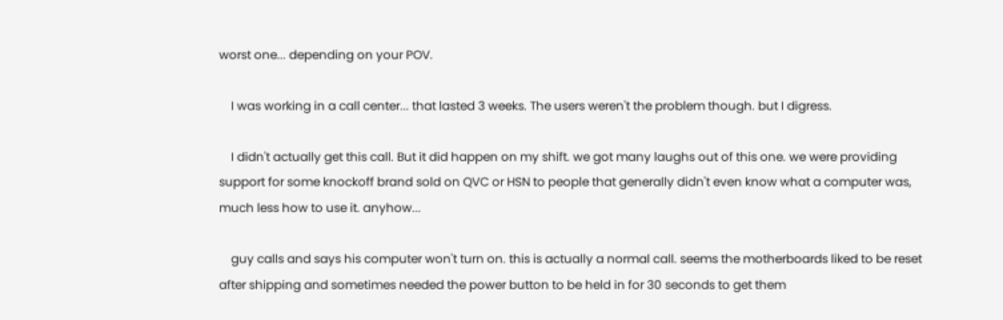worst one... depending on your POV.

    I was working in a call center... that lasted 3 weeks. The users weren't the problem though. but I digress.

    I didn't actually get this call. But it did happen on my shift. we got many laughs out of this one. we were providing support for some knockoff brand sold on QVC or HSN to people that generally didn't even know what a computer was, much less how to use it. anyhow...

    guy calls and says his computer won't turn on. this is actually a normal call. seems the motherboards liked to be reset after shipping and sometimes needed the power button to be held in for 30 seconds to get them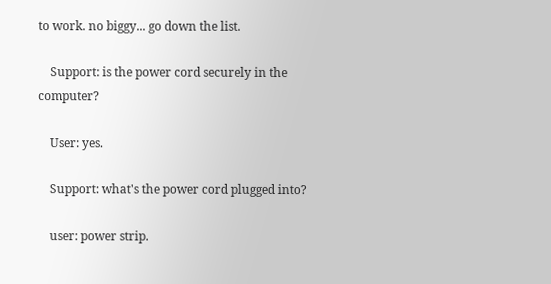to work. no biggy... go down the list.

    Support: is the power cord securely in the computer?

    User: yes.

    Support: what's the power cord plugged into?

    user: power strip.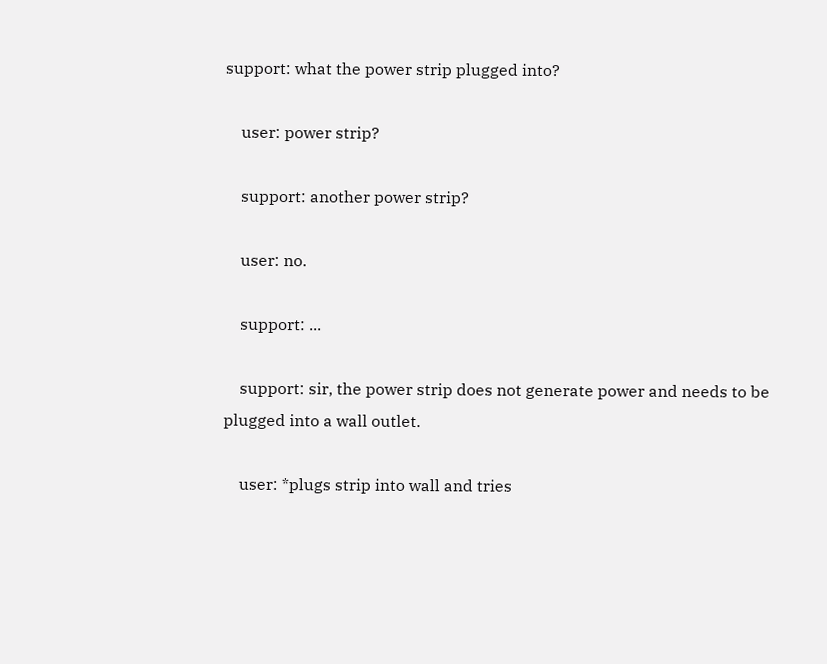support: what the power strip plugged into?

    user: power strip?

    support: another power strip?

    user: no.

    support: ...

    support: sir, the power strip does not generate power and needs to be plugged into a wall outlet.

    user: *plugs strip into wall and tries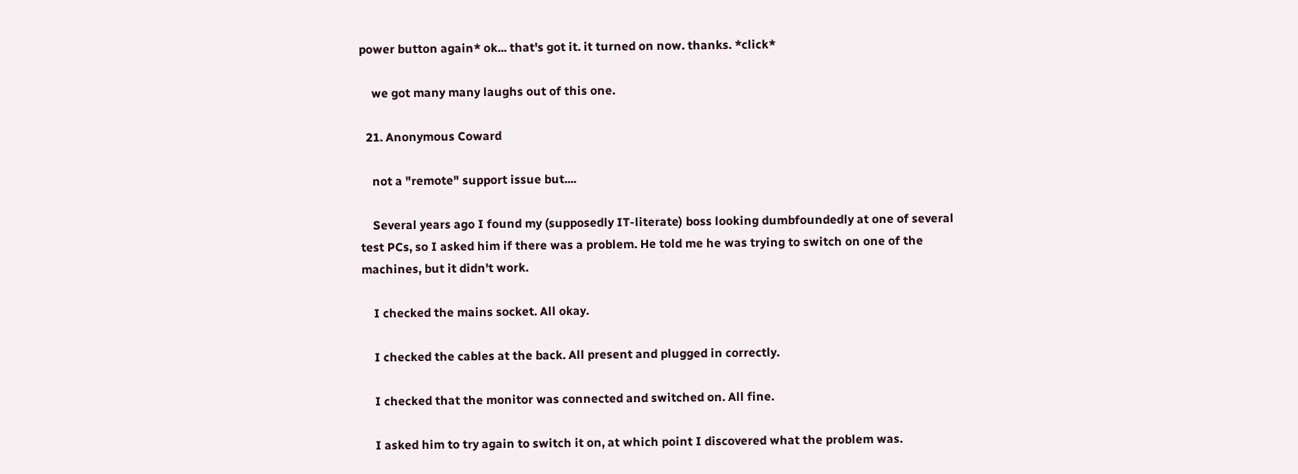power button again* ok... that's got it. it turned on now. thanks. *click*

    we got many many laughs out of this one.

  21. Anonymous Coward

    not a "remote" support issue but....

    Several years ago I found my (supposedly IT-literate) boss looking dumbfoundedly at one of several test PCs, so I asked him if there was a problem. He told me he was trying to switch on one of the machines, but it didn't work.

    I checked the mains socket. All okay.

    I checked the cables at the back. All present and plugged in correctly.

    I checked that the monitor was connected and switched on. All fine.

    I asked him to try again to switch it on, at which point I discovered what the problem was.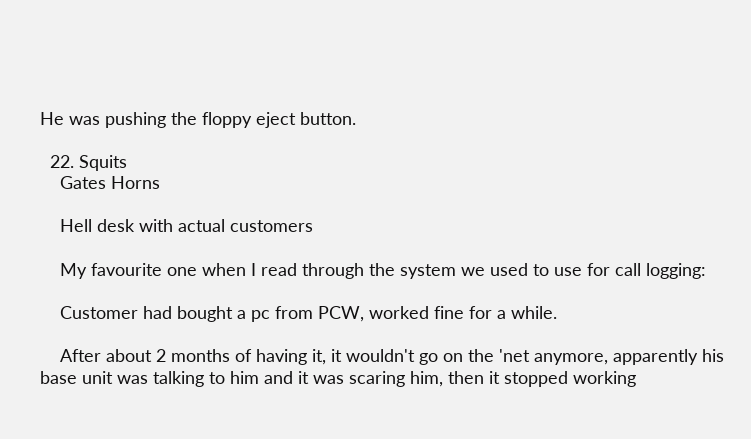He was pushing the floppy eject button.

  22. Squits
    Gates Horns

    Hell desk with actual customers

    My favourite one when I read through the system we used to use for call logging:

    Customer had bought a pc from PCW, worked fine for a while.

    After about 2 months of having it, it wouldn't go on the 'net anymore, apparently his base unit was talking to him and it was scaring him, then it stopped working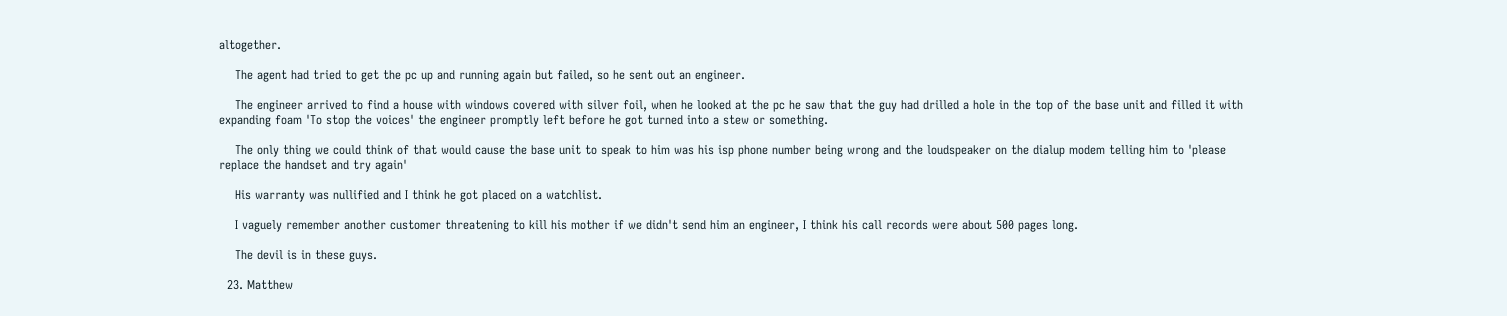altogether.

    The agent had tried to get the pc up and running again but failed, so he sent out an engineer.

    The engineer arrived to find a house with windows covered with silver foil, when he looked at the pc he saw that the guy had drilled a hole in the top of the base unit and filled it with expanding foam 'To stop the voices' the engineer promptly left before he got turned into a stew or something.

    The only thing we could think of that would cause the base unit to speak to him was his isp phone number being wrong and the loudspeaker on the dialup modem telling him to 'please replace the handset and try again'

    His warranty was nullified and I think he got placed on a watchlist.

    I vaguely remember another customer threatening to kill his mother if we didn't send him an engineer, I think his call records were about 500 pages long.

    The devil is in these guys.

  23. Matthew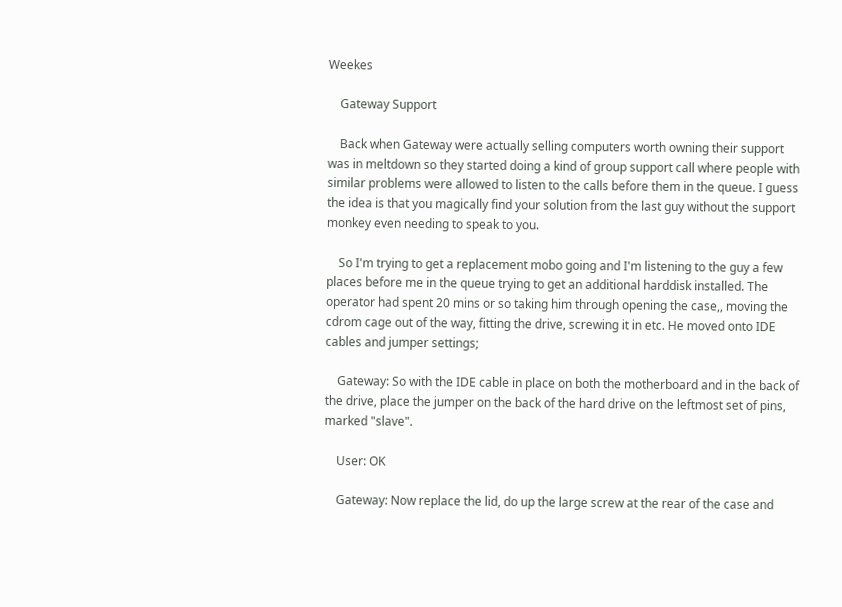Weekes

    Gateway Support

    Back when Gateway were actually selling computers worth owning their support was in meltdown so they started doing a kind of group support call where people with similar problems were allowed to listen to the calls before them in the queue. I guess the idea is that you magically find your solution from the last guy without the support monkey even needing to speak to you.

    So I'm trying to get a replacement mobo going and I'm listening to the guy a few places before me in the queue trying to get an additional harddisk installed. The operator had spent 20 mins or so taking him through opening the case,, moving the cdrom cage out of the way, fitting the drive, screwing it in etc. He moved onto IDE cables and jumper settings;

    Gateway: So with the IDE cable in place on both the motherboard and in the back of the drive, place the jumper on the back of the hard drive on the leftmost set of pins, marked "slave".

    User: OK

    Gateway: Now replace the lid, do up the large screw at the rear of the case and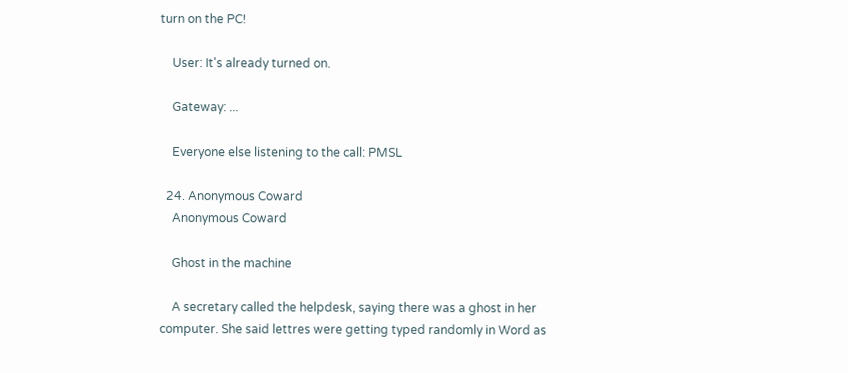turn on the PC!

    User: It's already turned on.

    Gateway: ...

    Everyone else listening to the call: PMSL

  24. Anonymous Coward
    Anonymous Coward

    Ghost in the machine

    A secretary called the helpdesk, saying there was a ghost in her computer. She said lettres were getting typed randomly in Word as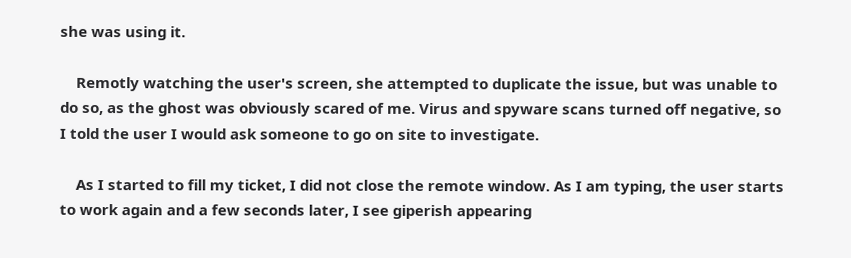she was using it.

    Remotly watching the user's screen, she attempted to duplicate the issue, but was unable to do so, as the ghost was obviously scared of me. Virus and spyware scans turned off negative, so I told the user I would ask someone to go on site to investigate.

    As I started to fill my ticket, I did not close the remote window. As I am typing, the user starts to work again and a few seconds later, I see giperish appearing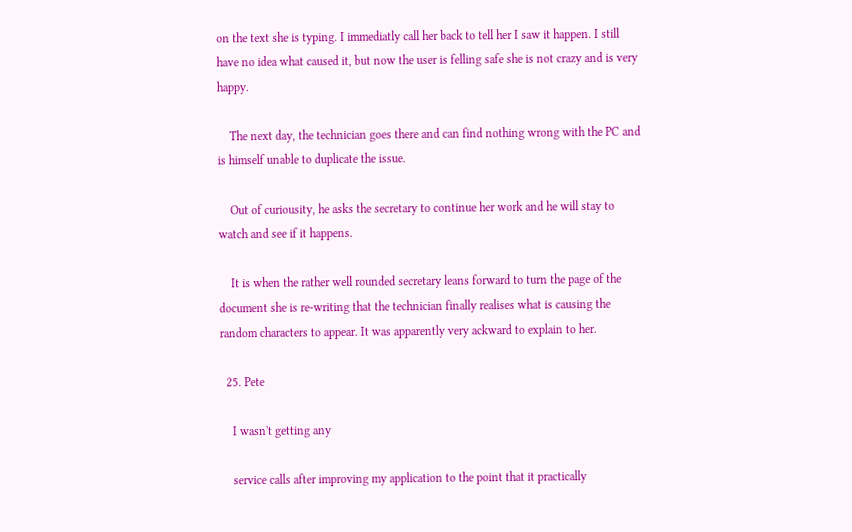on the text she is typing. I immediatly call her back to tell her I saw it happen. I still have no idea what caused it, but now the user is felling safe she is not crazy and is very happy.

    The next day, the technician goes there and can find nothing wrong with the PC and is himself unable to duplicate the issue.

    Out of curiousity, he asks the secretary to continue her work and he will stay to watch and see if it happens.

    It is when the rather well rounded secretary leans forward to turn the page of the document she is re-writing that the technician finally realises what is causing the random characters to appear. It was apparently very ackward to explain to her.

  25. Pete

    I wasn't getting any

    service calls after improving my application to the point that it practically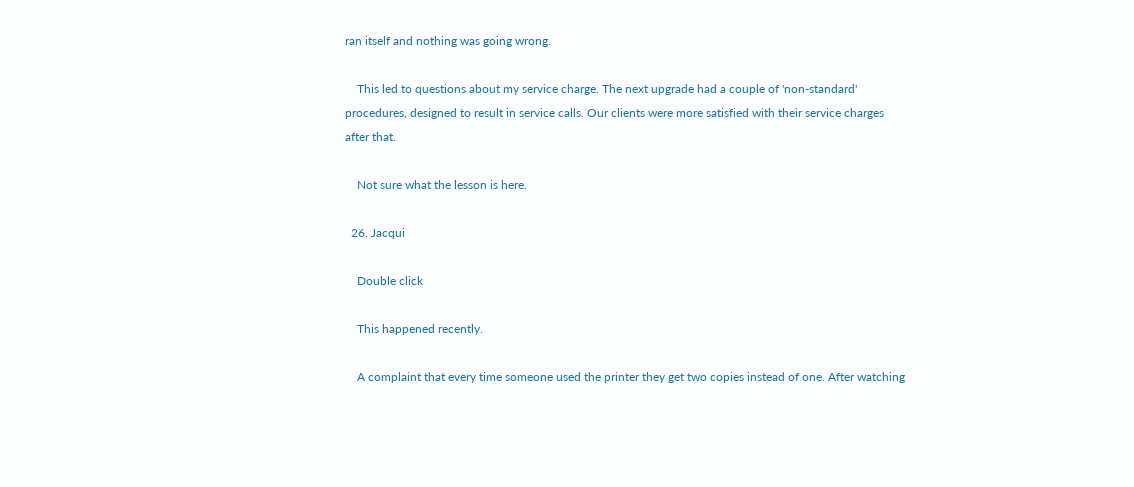ran itself and nothing was going wrong.

    This led to questions about my service charge. The next upgrade had a couple of 'non-standard' procedures, designed to result in service calls. Our clients were more satisfied with their service charges after that.

    Not sure what the lesson is here.

  26. Jacqui

    Double click

    This happened recently.

    A complaint that every time someone used the printer they get two copies instead of one. After watching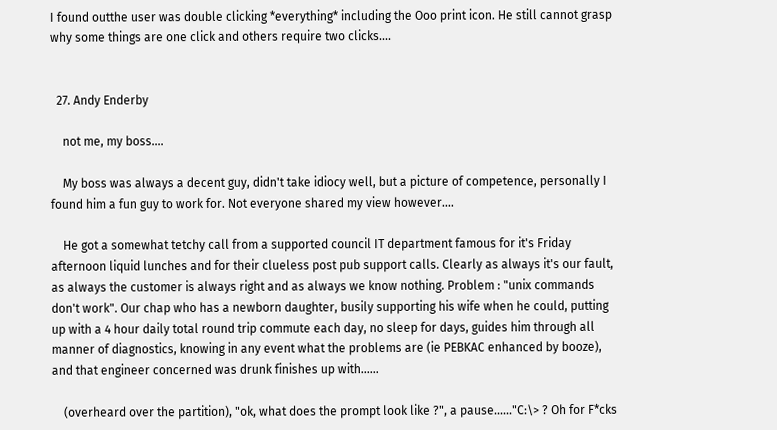I found outthe user was double clicking *everything* including the Ooo print icon. He still cannot grasp why some things are one click and others require two clicks....


  27. Andy Enderby

    not me, my boss....

    My boss was always a decent guy, didn't take idiocy well, but a picture of competence, personally I found him a fun guy to work for. Not everyone shared my view however....

    He got a somewhat tetchy call from a supported council IT department famous for it's Friday afternoon liquid lunches and for their clueless post pub support calls. Clearly as always it's our fault, as always the customer is always right and as always we know nothing. Problem : "unix commands don't work". Our chap who has a newborn daughter, busily supporting his wife when he could, putting up with a 4 hour daily total round trip commute each day, no sleep for days, guides him through all manner of diagnostics, knowing in any event what the problems are (ie PEBKAC enhanced by booze), and that engineer concerned was drunk finishes up with......

    (overheard over the partition), "ok, what does the prompt look like ?", a pause......"C:\> ? Oh for F*cks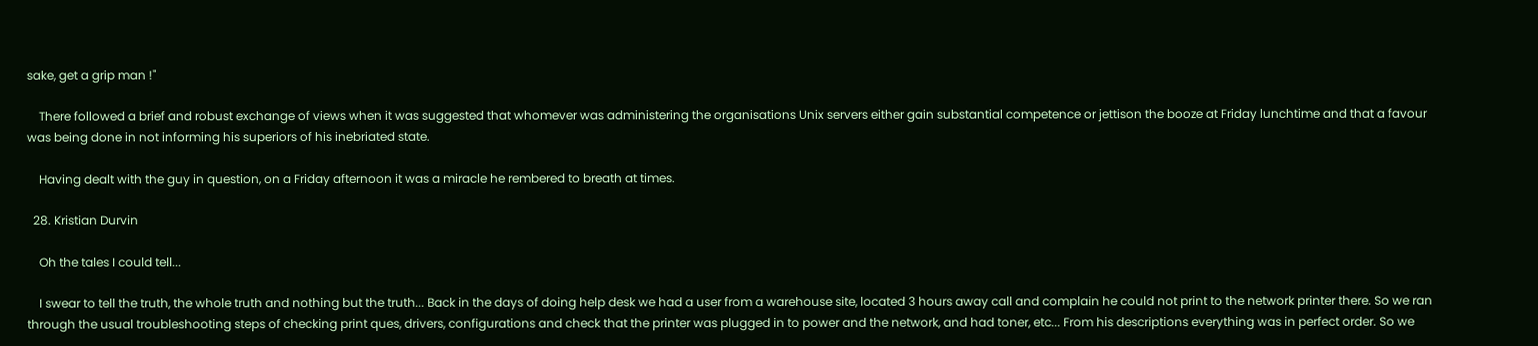sake, get a grip man !"

    There followed a brief and robust exchange of views when it was suggested that whomever was administering the organisations Unix servers either gain substantial competence or jettison the booze at Friday lunchtime and that a favour was being done in not informing his superiors of his inebriated state.

    Having dealt with the guy in question, on a Friday afternoon it was a miracle he rembered to breath at times.

  28. Kristian Durvin

    Oh the tales I could tell...

    I swear to tell the truth, the whole truth and nothing but the truth... Back in the days of doing help desk we had a user from a warehouse site, located 3 hours away call and complain he could not print to the network printer there. So we ran through the usual troubleshooting steps of checking print ques, drivers, configurations and check that the printer was plugged in to power and the network, and had toner, etc... From his descriptions everything was in perfect order. So we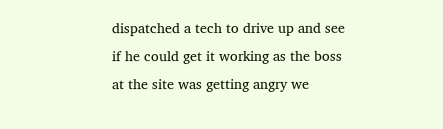dispatched a tech to drive up and see if he could get it working as the boss at the site was getting angry we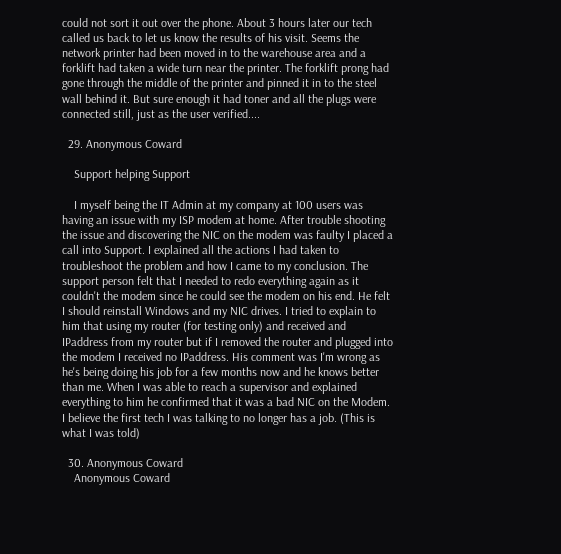could not sort it out over the phone. About 3 hours later our tech called us back to let us know the results of his visit. Seems the network printer had been moved in to the warehouse area and a forklift had taken a wide turn near the printer. The forklift prong had gone through the middle of the printer and pinned it in to the steel wall behind it. But sure enough it had toner and all the plugs were connected still, just as the user verified....

  29. Anonymous Coward

    Support helping Support

    I myself being the IT Admin at my company at 100 users was having an issue with my ISP modem at home. After trouble shooting the issue and discovering the NIC on the modem was faulty I placed a call into Support. I explained all the actions I had taken to troubleshoot the problem and how I came to my conclusion. The support person felt that I needed to redo everything again as it couldn't the modem since he could see the modem on his end. He felt I should reinstall Windows and my NIC drives. I tried to explain to him that using my router (for testing only) and received and IPaddress from my router but if I removed the router and plugged into the modem I received no IPaddress. His comment was I'm wrong as he's being doing his job for a few months now and he knows better than me. When I was able to reach a supervisor and explained everything to him he confirmed that it was a bad NIC on the Modem. I believe the first tech I was talking to no longer has a job. (This is what I was told)

  30. Anonymous Coward
    Anonymous Coward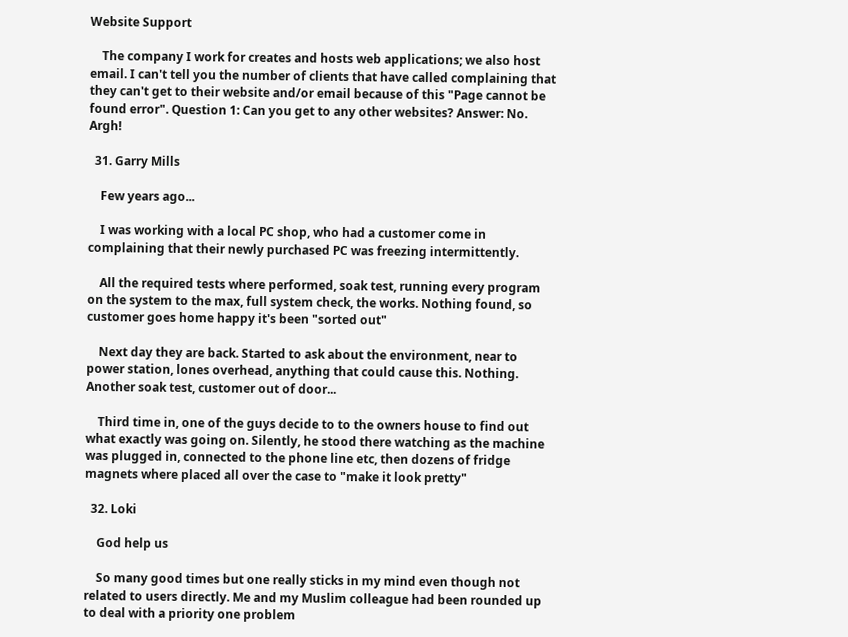Website Support

    The company I work for creates and hosts web applications; we also host email. I can't tell you the number of clients that have called complaining that they can't get to their website and/or email because of this "Page cannot be found error". Question 1: Can you get to any other websites? Answer: No. Argh!

  31. Garry Mills

    Few years ago...

    I was working with a local PC shop, who had a customer come in complaining that their newly purchased PC was freezing intermittently.

    All the required tests where performed, soak test, running every program on the system to the max, full system check, the works. Nothing found, so customer goes home happy it's been "sorted out"

    Next day they are back. Started to ask about the environment, near to power station, lones overhead, anything that could cause this. Nothing. Another soak test, customer out of door...

    Third time in, one of the guys decide to to the owners house to find out what exactly was going on. Silently, he stood there watching as the machine was plugged in, connected to the phone line etc, then dozens of fridge magnets where placed all over the case to "make it look pretty"

  32. Loki

    God help us

    So many good times but one really sticks in my mind even though not related to users directly. Me and my Muslim colleague had been rounded up to deal with a priority one problem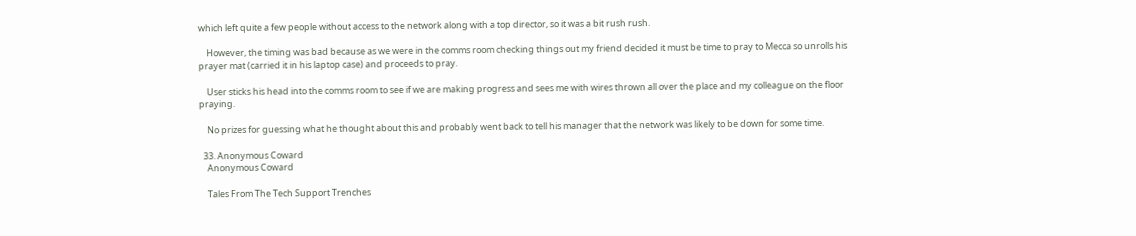which left quite a few people without access to the network along with a top director, so it was a bit rush rush.

    However, the timing was bad because as we were in the comms room checking things out my friend decided it must be time to pray to Mecca so unrolls his prayer mat (carried it in his laptop case) and proceeds to pray.

    User sticks his head into the comms room to see if we are making progress and sees me with wires thrown all over the place and my colleague on the floor praying.

    No prizes for guessing what he thought about this and probably went back to tell his manager that the network was likely to be down for some time.

  33. Anonymous Coward
    Anonymous Coward

    Tales From The Tech Support Trenches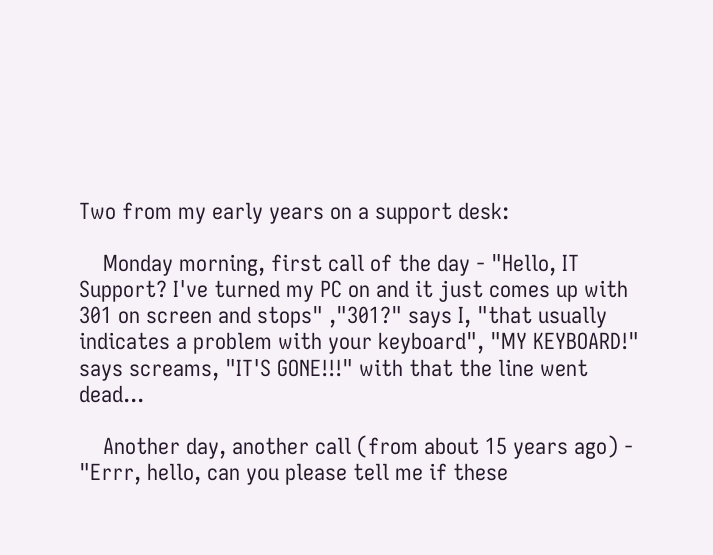Two from my early years on a support desk:

    Monday morning, first call of the day - "Hello, IT Support? I've turned my PC on and it just comes up with 301 on screen and stops" ,"301?" says I, "that usually indicates a problem with your keyboard", "MY KEYBOARD!" says screams, "IT'S GONE!!!" with that the line went dead...

    Another day, another call (from about 15 years ago) - "Errr, hello, can you please tell me if these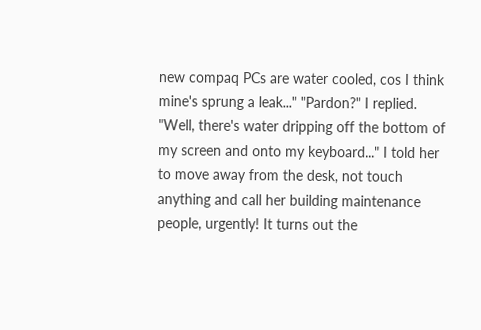new compaq PCs are water cooled, cos I think mine's sprung a leak..." "Pardon?" I replied. "Well, there's water dripping off the bottom of my screen and onto my keyboard..." I told her to move away from the desk, not touch anything and call her building maintenance people, urgently! It turns out the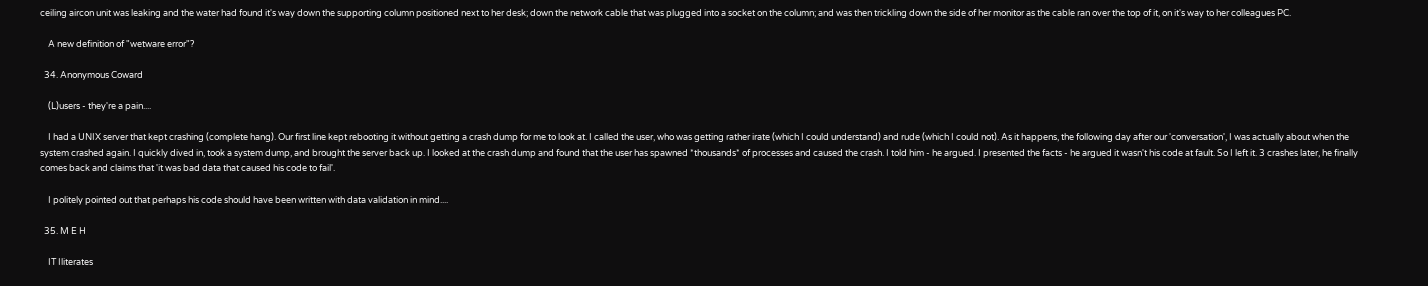ceiling aircon unit was leaking and the water had found it's way down the supporting column positioned next to her desk; down the network cable that was plugged into a socket on the column; and was then trickling down the side of her monitor as the cable ran over the top of it, on it's way to her colleagues PC.

    A new definition of "wetware error"?

  34. Anonymous Coward

    (L)users - they're a pain....

    I had a UNIX server that kept crashing (complete hang). Our first line kept rebooting it without getting a crash dump for me to look at. I called the user, who was getting rather irate (which I could understand) and rude (which I could not). As it happens, the following day after our 'conversation', I was actually about when the system crashed again. I quickly dived in, took a system dump, and brought the server back up. I looked at the crash dump and found that the user has spawned *thousands* of processes and caused the crash. I told him - he argued. I presented the facts - he argued it wasn't his code at fault. So I left it. 3 crashes later, he finally comes back and claims that 'it was bad data that caused his code to fail'.

    I politely pointed out that perhaps his code should have been written with data validation in mind....

  35. M E H

    IT Iliterates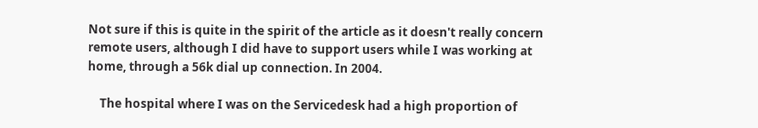Not sure if this is quite in the spirit of the article as it doesn't really concern remote users, although I did have to support users while I was working at home, through a 56k dial up connection. In 2004.

    The hospital where I was on the Servicedesk had a high proportion of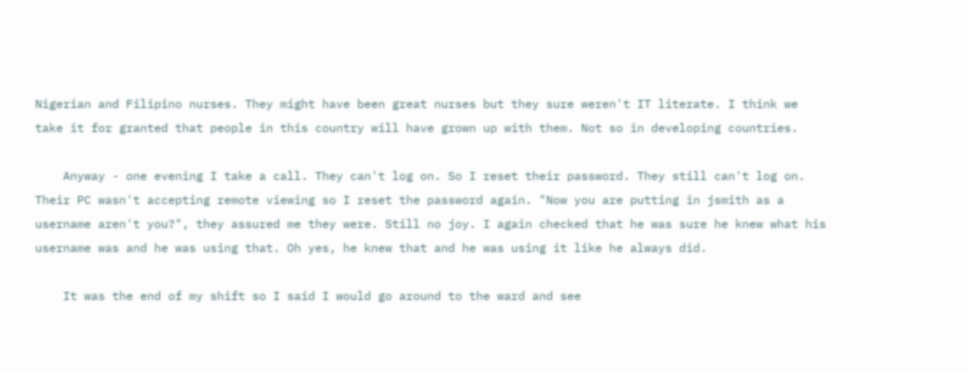Nigerian and Filipino nurses. They might have been great nurses but they sure weren't IT literate. I think we take it for granted that people in this country will have grown up with them. Not so in developing countries.

    Anyway - one evening I take a call. They can't log on. So I reset their password. They still can't log on. Their PC wasn't accepting remote viewing so I reset the password again. "Now you are putting in jsmith as a username aren't you?", they assured me they were. Still no joy. I again checked that he was sure he knew what his username was and he was using that. Oh yes, he knew that and he was using it like he always did.

    It was the end of my shift so I said I would go around to the ward and see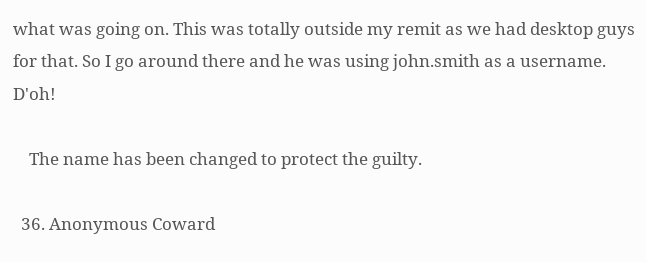what was going on. This was totally outside my remit as we had desktop guys for that. So I go around there and he was using john.smith as a username. D'oh!

    The name has been changed to protect the guilty.

  36. Anonymous Coward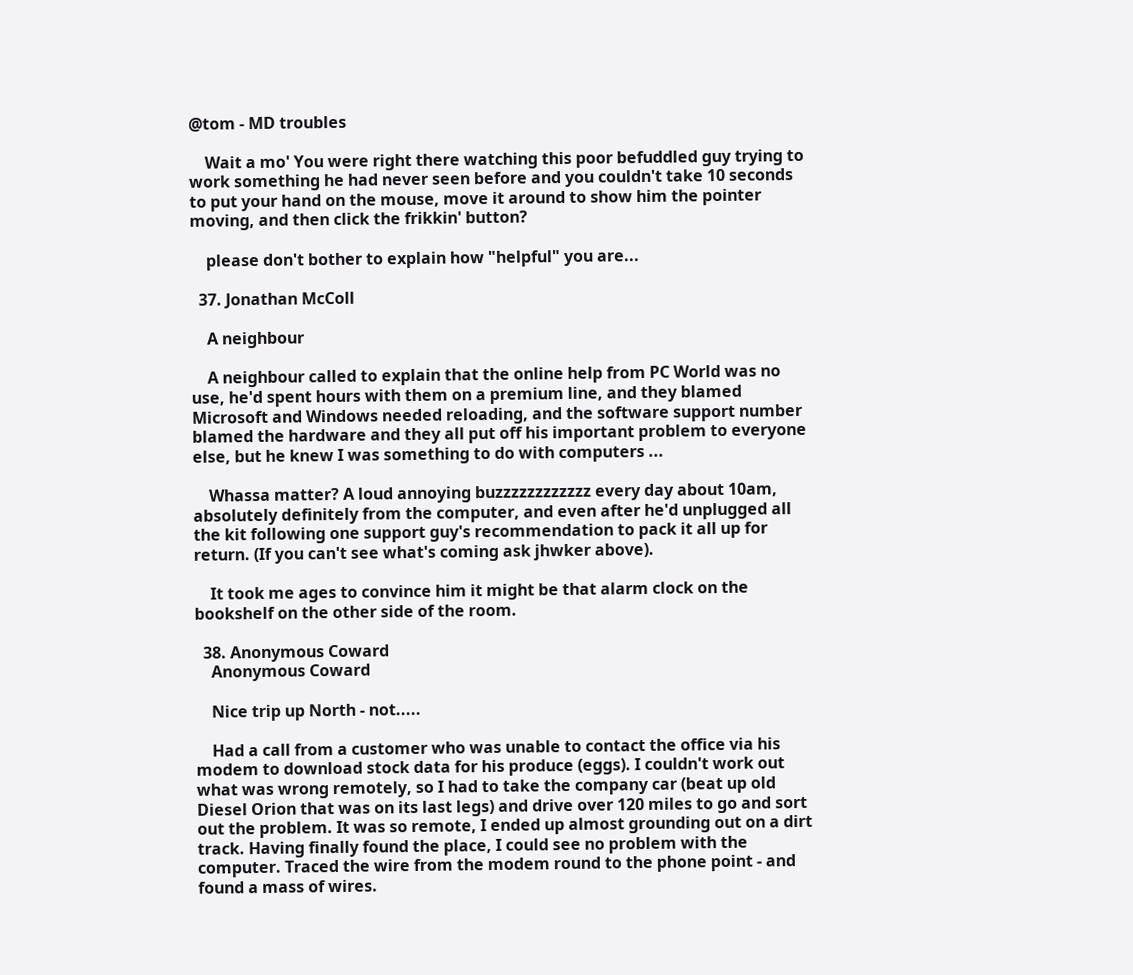@tom - MD troubles

    Wait a mo' You were right there watching this poor befuddled guy trying to work something he had never seen before and you couldn't take 10 seconds to put your hand on the mouse, move it around to show him the pointer moving, and then click the frikkin' button?

    please don't bother to explain how "helpful" you are...

  37. Jonathan McColl

    A neighbour

    A neighbour called to explain that the online help from PC World was no use, he'd spent hours with them on a premium line, and they blamed Microsoft and Windows needed reloading, and the software support number blamed the hardware and they all put off his important problem to everyone else, but he knew I was something to do with computers ...

    Whassa matter? A loud annoying buzzzzzzzzzzzz every day about 10am, absolutely definitely from the computer, and even after he'd unplugged all the kit following one support guy's recommendation to pack it all up for return. (If you can't see what's coming ask jhwker above).

    It took me ages to convince him it might be that alarm clock on the bookshelf on the other side of the room.

  38. Anonymous Coward
    Anonymous Coward

    Nice trip up North - not.....

    Had a call from a customer who was unable to contact the office via his modem to download stock data for his produce (eggs). I couldn't work out what was wrong remotely, so I had to take the company car (beat up old Diesel Orion that was on its last legs) and drive over 120 miles to go and sort out the problem. It was so remote, I ended up almost grounding out on a dirt track. Having finally found the place, I could see no problem with the computer. Traced the wire from the modem round to the phone point - and found a mass of wires.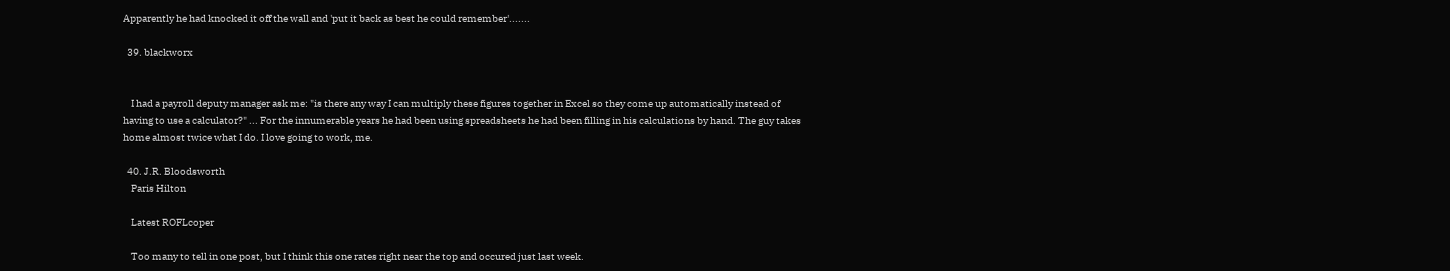Apparently he had knocked it off the wall and 'put it back as best he could remember'.......

  39. blackworx


    I had a payroll deputy manager ask me: "is there any way I can multiply these figures together in Excel so they come up automatically instead of having to use a calculator?" ... For the innumerable years he had been using spreadsheets he had been filling in his calculations by hand. The guy takes home almost twice what I do. I love going to work, me.

  40. J.R. Bloodsworth
    Paris Hilton

    Latest ROFLcoper

    Too many to tell in one post, but I think this one rates right near the top and occured just last week.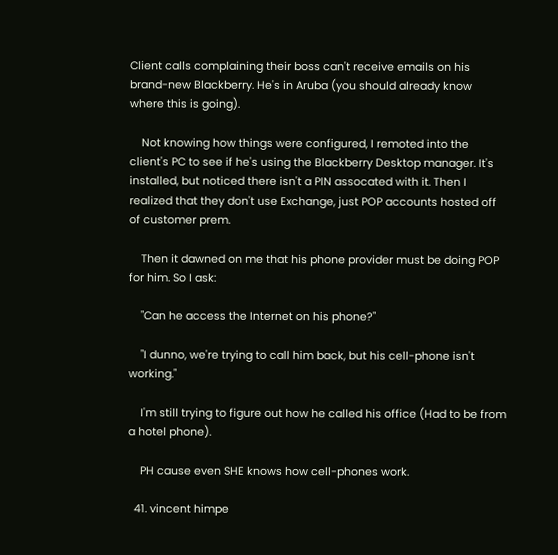Client calls complaining their boss can't receive emails on his brand-new Blackberry. He's in Aruba (you should already know where this is going).

    Not knowing how things were configured, I remoted into the client's PC to see if he's using the Blackberry Desktop manager. It's installed, but noticed there isn't a PIN assocated with it. Then I realized that they don't use Exchange, just POP accounts hosted off of customer prem.

    Then it dawned on me that his phone provider must be doing POP for him. So I ask:

    "Can he access the Internet on his phone?"

    "I dunno, we're trying to call him back, but his cell-phone isn't working."

    I'm still trying to figure out how he called his office (Had to be from a hotel phone).

    PH cause even SHE knows how cell-phones work.

  41. vincent himpe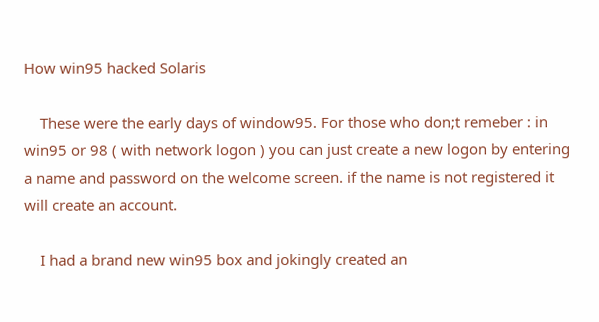How win95 hacked Solaris

    These were the early days of window95. For those who don;t remeber : in win95 or 98 ( with network logon ) you can just create a new logon by entering a name and password on the welcome screen. if the name is not registered it will create an account.

    I had a brand new win95 box and jokingly created an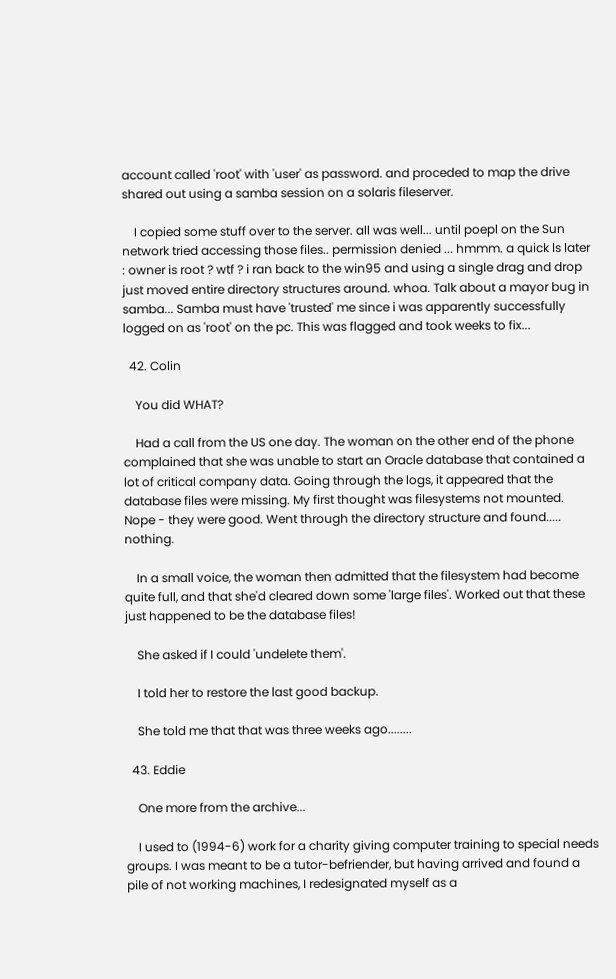account called 'root' with 'user' as password. and proceded to map the drive shared out using a samba session on a solaris fileserver.

    I copied some stuff over to the server. all was well... until poepl on the Sun network tried accessing those files.. permission denied ... hmmm. a quick ls later : owner is root ? wtf ? i ran back to the win95 and using a single drag and drop just moved entire directory structures around. whoa. Talk about a mayor bug in samba... Samba must have 'trusted' me since i was apparently successfully logged on as 'root' on the pc. This was flagged and took weeks to fix...

  42. Colin

    You did WHAT?

    Had a call from the US one day. The woman on the other end of the phone complained that she was unable to start an Oracle database that contained a lot of critical company data. Going through the logs, it appeared that the database files were missing. My first thought was filesystems not mounted. Nope - they were good. Went through the directory structure and found..... nothing.

    In a small voice, the woman then admitted that the filesystem had become quite full, and that she'd cleared down some 'large files'. Worked out that these just happened to be the database files!

    She asked if I could 'undelete them'.

    I told her to restore the last good backup.

    She told me that that was three weeks ago........

  43. Eddie

    One more from the archive...

    I used to (1994-6) work for a charity giving computer training to special needs groups. I was meant to be a tutor-befriender, but having arrived and found a pile of not working machines, I redesignated myself as a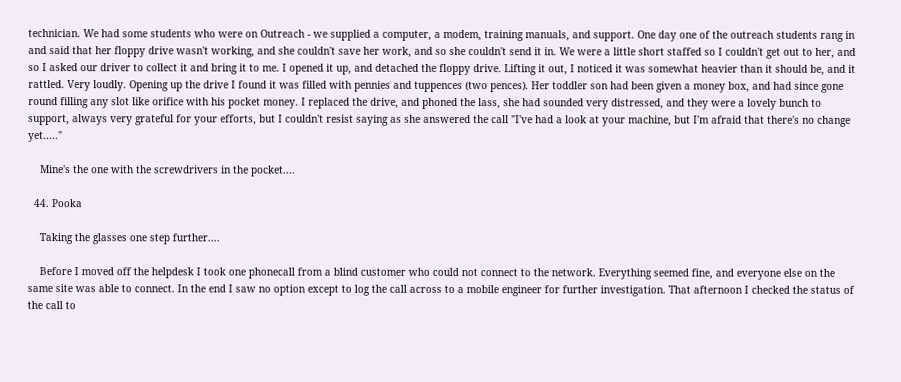technician. We had some students who were on Outreach - we supplied a computer, a modem, training manuals, and support. One day one of the outreach students rang in and said that her floppy drive wasn't working, and she couldn't save her work, and so she couldn't send it in. We were a little short staffed so I couldn't get out to her, and so I asked our driver to collect it and bring it to me. I opened it up, and detached the floppy drive. Lifting it out, I noticed it was somewhat heavier than it should be, and it rattled. Very loudly. Opening up the drive I found it was filled with pennies and tuppences (two pences). Her toddler son had been given a money box, and had since gone round filling any slot like orifice with his pocket money. I replaced the drive, and phoned the lass, she had sounded very distressed, and they were a lovely bunch to support, always very grateful for your efforts, but I couldn't resist saying as she answered the call "I've had a look at your machine, but I'm afraid that there's no change yet....."

    Mine's the one with the screwdrivers in the pocket....

  44. Pooka

    Taking the glasses one step further....

    Before I moved off the helpdesk I took one phonecall from a blind customer who could not connect to the network. Everything seemed fine, and everyone else on the same site was able to connect. In the end I saw no option except to log the call across to a mobile engineer for further investigation. That afternoon I checked the status of the call to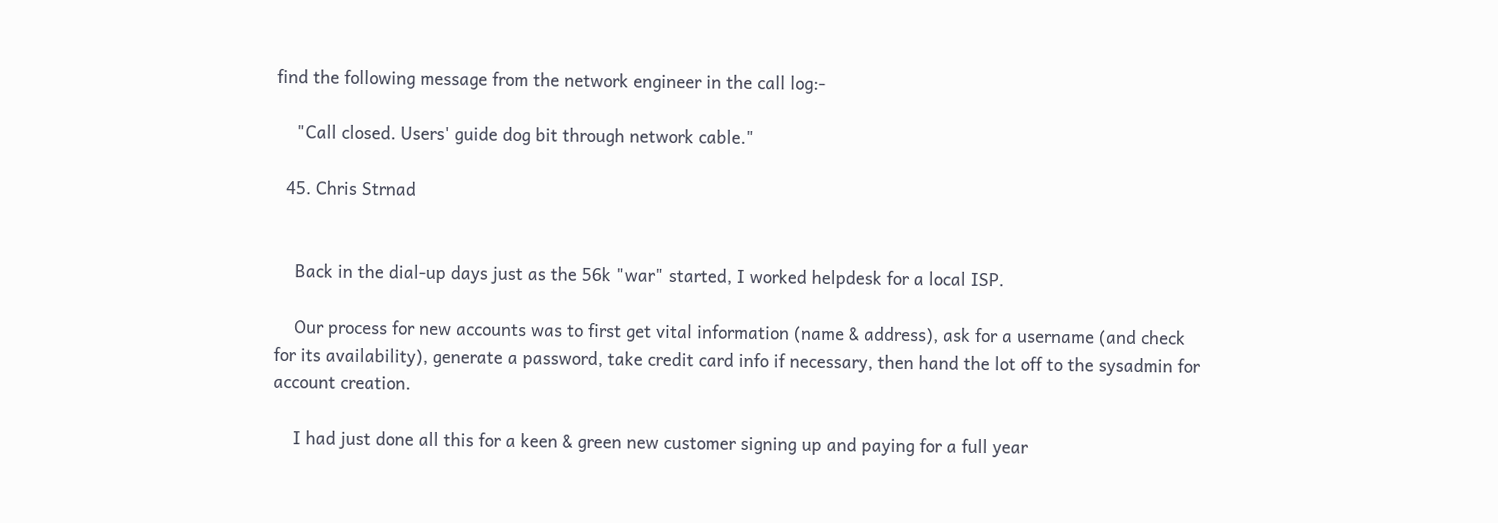find the following message from the network engineer in the call log:-

    "Call closed. Users' guide dog bit through network cable."

  45. Chris Strnad


    Back in the dial-up days just as the 56k "war" started, I worked helpdesk for a local ISP.

    Our process for new accounts was to first get vital information (name & address), ask for a username (and check for its availability), generate a password, take credit card info if necessary, then hand the lot off to the sysadmin for account creation.

    I had just done all this for a keen & green new customer signing up and paying for a full year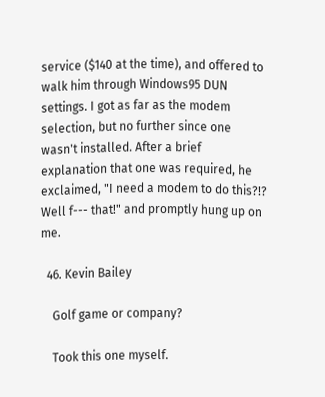service ($140 at the time), and offered to walk him through Windows95 DUN settings. I got as far as the modem selection, but no further since one wasn't installed. After a brief explanation that one was required, he exclaimed, "I need a modem to do this?!? Well f--- that!" and promptly hung up on me.

  46. Kevin Bailey

    Golf game or company?

    Took this one myself.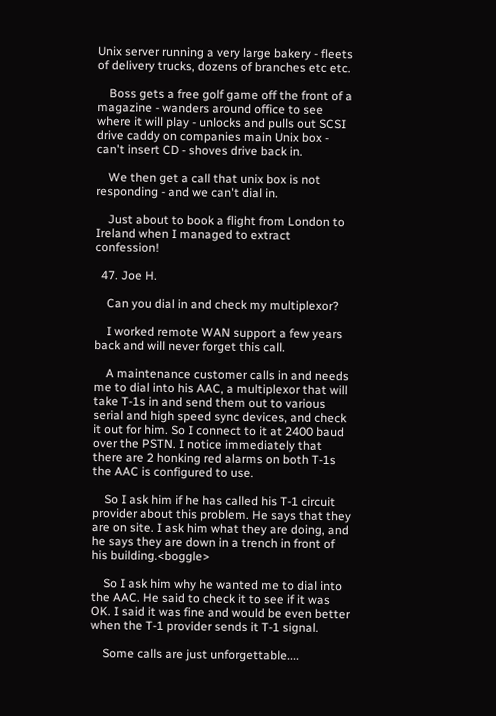Unix server running a very large bakery - fleets of delivery trucks, dozens of branches etc etc.

    Boss gets a free golf game off the front of a magazine - wanders around office to see where it will play - unlocks and pulls out SCSI drive caddy on companies main Unix box - can't insert CD - shoves drive back in.

    We then get a call that unix box is not responding - and we can't dial in.

    Just about to book a flight from London to Ireland when I managed to extract confession!

  47. Joe H.

    Can you dial in and check my multiplexor?

    I worked remote WAN support a few years back and will never forget this call.

    A maintenance customer calls in and needs me to dial into his AAC, a multiplexor that will take T-1s in and send them out to various serial and high speed sync devices, and check it out for him. So I connect to it at 2400 baud over the PSTN. I notice immediately that there are 2 honking red alarms on both T-1s the AAC is configured to use.

    So I ask him if he has called his T-1 circuit provider about this problem. He says that they are on site. I ask him what they are doing, and he says they are down in a trench in front of his building.<boggle>

    So I ask him why he wanted me to dial into the AAC. He said to check it to see if it was OK. I said it was fine and would be even better when the T-1 provider sends it T-1 signal.

    Some calls are just unforgettable....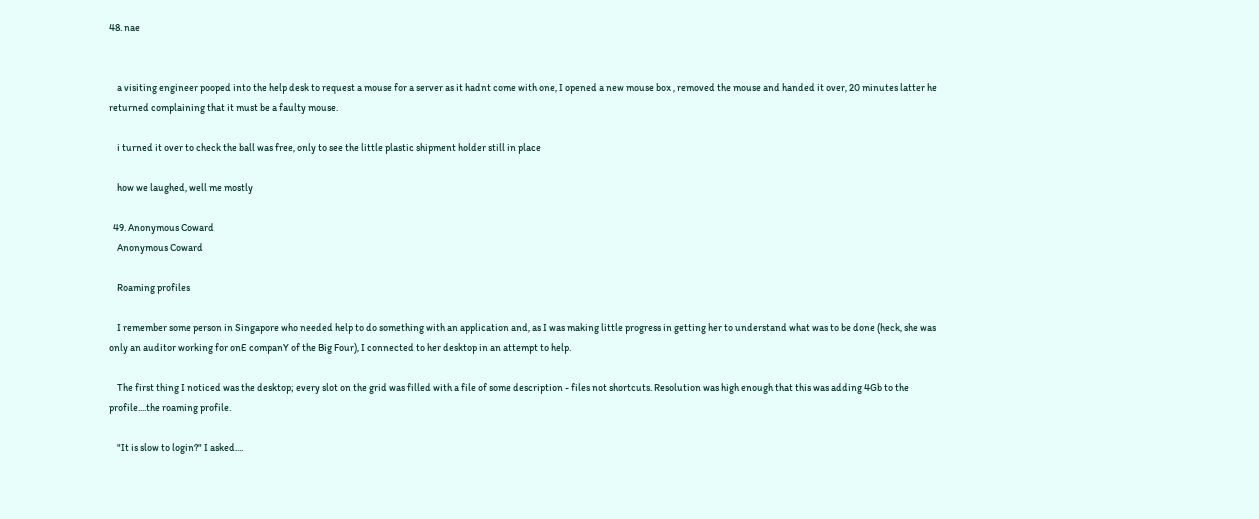48. nae


    a visiting engineer pooped into the help desk to request a mouse for a server as it hadnt come with one, I opened a new mouse box , removed the mouse and handed it over, 20 minutes latter he returned complaining that it must be a faulty mouse.

    i turned it over to check the ball was free, only to see the little plastic shipment holder still in place

    how we laughed, well me mostly

  49. Anonymous Coward
    Anonymous Coward

    Roaming profiles

    I remember some person in Singapore who needed help to do something with an application and, as I was making little progress in getting her to understand what was to be done (heck, she was only an auditor working for onE companY of the Big Four), I connected to her desktop in an attempt to help.

    The first thing I noticed was the desktop; every slot on the grid was filled with a file of some description - files not shortcuts. Resolution was high enough that this was adding 4Gb to the profile....the roaming profile.

    "It is slow to login?" I asked....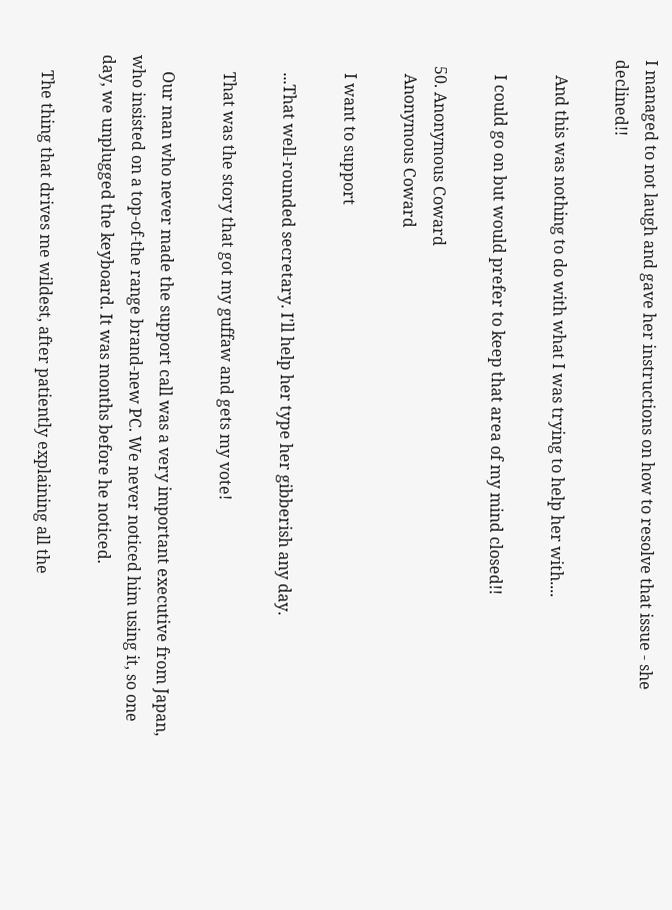I managed to not laugh and gave her instructions on how to resolve that issue - she declined!!

    And this was nothing to do with what I was trying to help her with....

    I could go on but would prefer to keep that area of my mind closed!!

  50. Anonymous Coward
    Anonymous Coward

    I want to support

    ...That well-rounded secretary. I'll help her type her gibberish any day.

    That was the story that got my guffaw and gets my vote!

    Our man who never made the support call was a very important executive from Japan, who insisted on a top-of-the range brand-new PC. We never noticed him using it, so one day, we unplugged the keyboard. It was months before he noticed.

    The thing that drives me wildest, after patiently explaining all the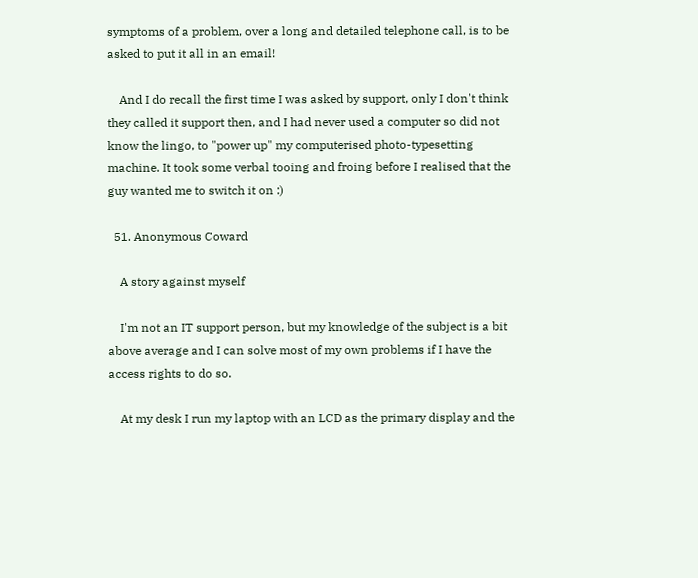symptoms of a problem, over a long and detailed telephone call, is to be asked to put it all in an email!

    And I do recall the first time I was asked by support, only I don't think they called it support then, and I had never used a computer so did not know the lingo, to "power up" my computerised photo-typesetting machine. It took some verbal tooing and froing before I realised that the guy wanted me to switch it on :)

  51. Anonymous Coward

    A story against myself

    I'm not an IT support person, but my knowledge of the subject is a bit above average and I can solve most of my own problems if I have the access rights to do so.

    At my desk I run my laptop with an LCD as the primary display and the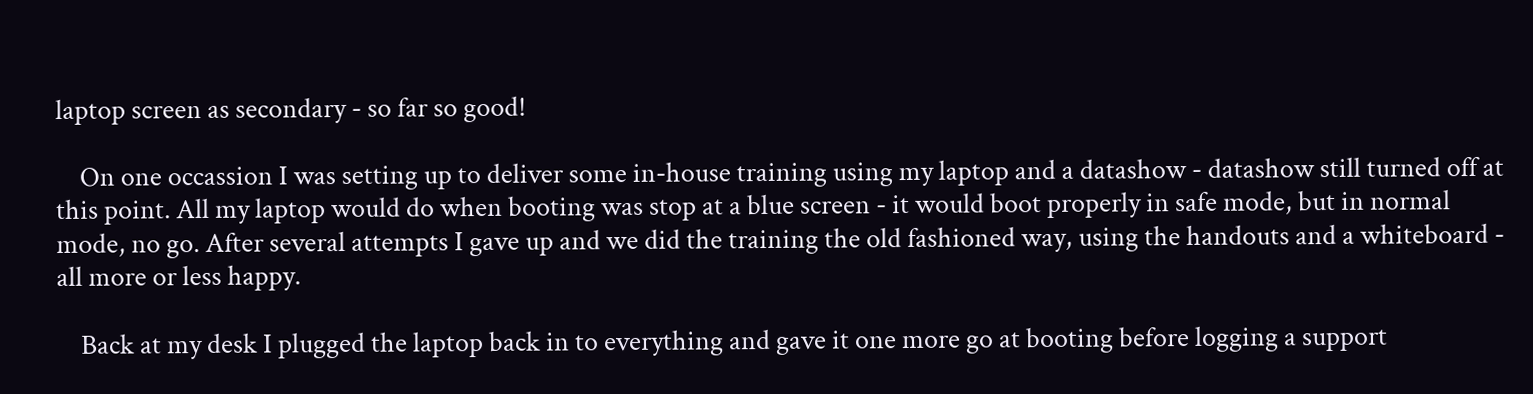laptop screen as secondary - so far so good!

    On one occassion I was setting up to deliver some in-house training using my laptop and a datashow - datashow still turned off at this point. All my laptop would do when booting was stop at a blue screen - it would boot properly in safe mode, but in normal mode, no go. After several attempts I gave up and we did the training the old fashioned way, using the handouts and a whiteboard - all more or less happy.

    Back at my desk I plugged the laptop back in to everything and gave it one more go at booting before logging a support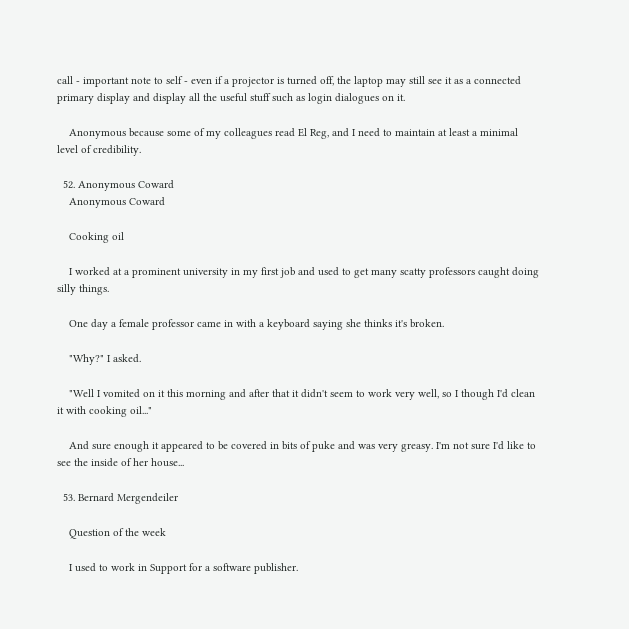call - important note to self - even if a projector is turned off, the laptop may still see it as a connected primary display and display all the useful stuff such as login dialogues on it.

    Anonymous because some of my colleagues read El Reg, and I need to maintain at least a minimal level of credibility.

  52. Anonymous Coward
    Anonymous Coward

    Cooking oil

    I worked at a prominent university in my first job and used to get many scatty professors caught doing silly things.

    One day a female professor came in with a keyboard saying she thinks it's broken.

    "Why?" I asked.

    "Well I vomited on it this morning and after that it didn't seem to work very well, so I though I'd clean it with cooking oil..."

    And sure enough it appeared to be covered in bits of puke and was very greasy. I'm not sure I'd like to see the inside of her house...

  53. Bernard Mergendeiler

    Question of the week

    I used to work in Support for a software publisher.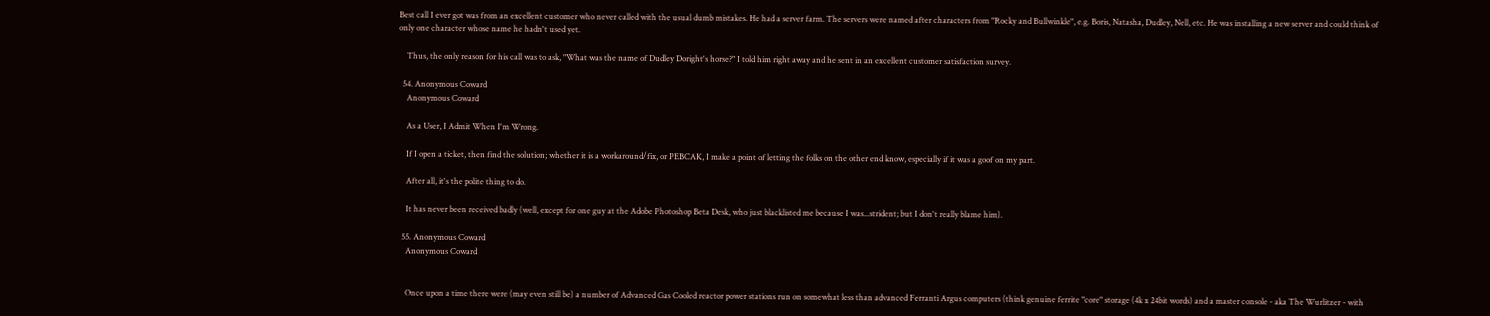Best call I ever got was from an excellent customer who never called with the usual dumb mistakes. He had a server farm. The servers were named after characters from "Rocky and Bullwinkle", e.g. Boris, Natasha, Dudley, Nell, etc. He was installing a new server and could think of only one character whose name he hadn't used yet.

    Thus, the only reason for his call was to ask, "What was the name of Dudley Doright's horse?" I told him right away and he sent in an excellent customer satisfaction survey.

  54. Anonymous Coward
    Anonymous Coward

    As a User, I Admit When I'm Wrong.

    If I open a ticket, then find the solution; whether it is a workaround/fix, or PEBCAK, I make a point of letting the folks on the other end know, especially if it was a goof on my part.

    After all, it's the polite thing to do.

    It has never been received badly (well, except for one guy at the Adobe Photoshop Beta Desk, who just blacklisted me because I was...strident; but I don't really blame him).

  55. Anonymous Coward
    Anonymous Coward


    Once upon a time there were (may even still be) a number of Advanced Gas Cooled reactor power stations run on somewhat less than advanced Ferranti Argus computers (think genuine ferrite "core" storage (4k x 24bit words) and a master console - aka The Wurlitzer - with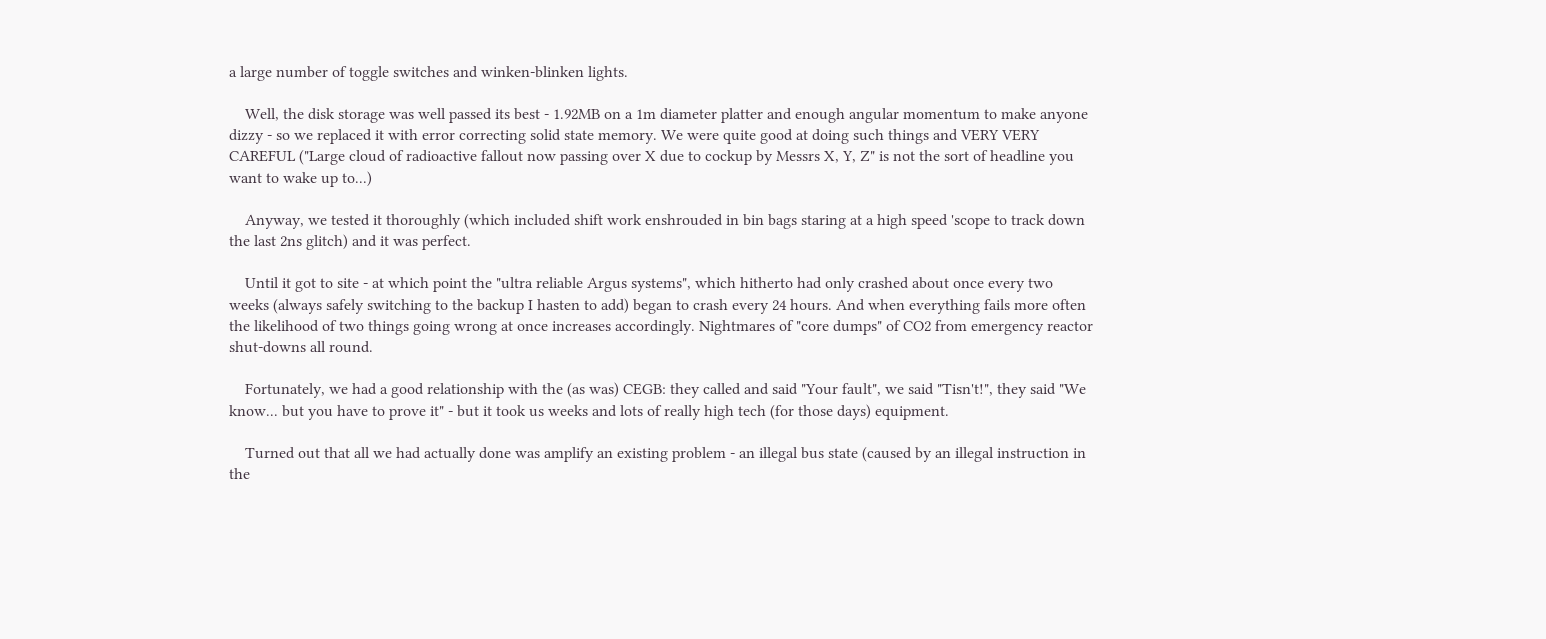a large number of toggle switches and winken-blinken lights.

    Well, the disk storage was well passed its best - 1.92MB on a 1m diameter platter and enough angular momentum to make anyone dizzy - so we replaced it with error correcting solid state memory. We were quite good at doing such things and VERY VERY CAREFUL ("Large cloud of radioactive fallout now passing over X due to cockup by Messrs X, Y, Z" is not the sort of headline you want to wake up to...)

    Anyway, we tested it thoroughly (which included shift work enshrouded in bin bags staring at a high speed 'scope to track down the last 2ns glitch) and it was perfect.

    Until it got to site - at which point the "ultra reliable Argus systems", which hitherto had only crashed about once every two weeks (always safely switching to the backup I hasten to add) began to crash every 24 hours. And when everything fails more often the likelihood of two things going wrong at once increases accordingly. Nightmares of "core dumps" of CO2 from emergency reactor shut-downs all round.

    Fortunately, we had a good relationship with the (as was) CEGB: they called and said "Your fault", we said "Tisn't!", they said "We know... but you have to prove it" - but it took us weeks and lots of really high tech (for those days) equipment.

    Turned out that all we had actually done was amplify an existing problem - an illegal bus state (caused by an illegal instruction in the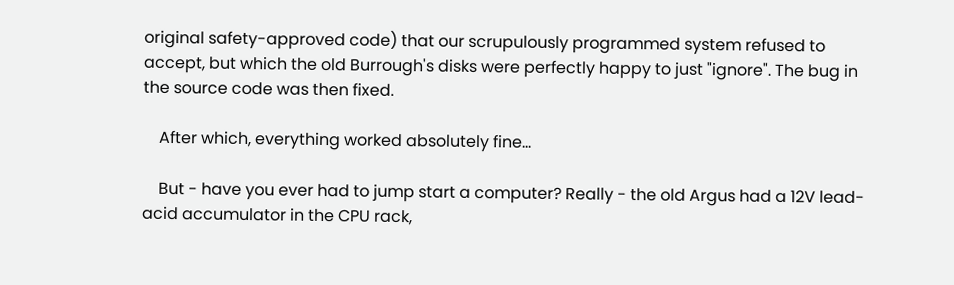original safety-approved code) that our scrupulously programmed system refused to accept, but which the old Burrough's disks were perfectly happy to just "ignore". The bug in the source code was then fixed.

    After which, everything worked absolutely fine...

    But - have you ever had to jump start a computer? Really - the old Argus had a 12V lead-acid accumulator in the CPU rack,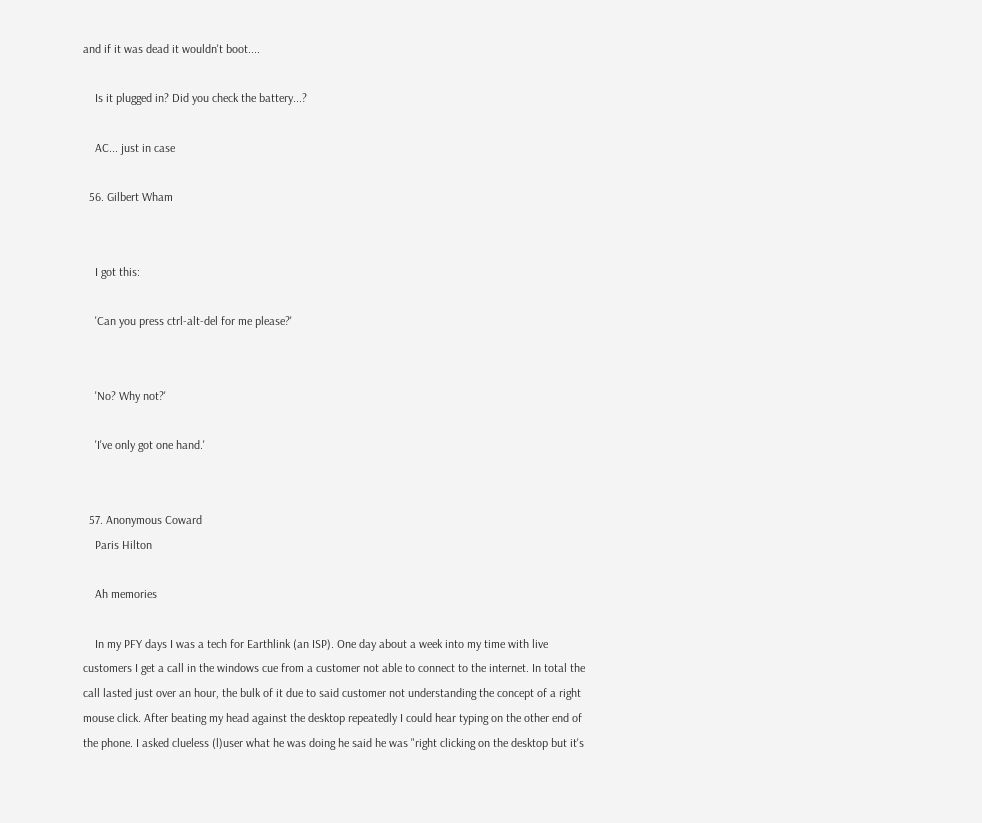and if it was dead it wouldn't boot....

    Is it plugged in? Did you check the battery...?

    AC... just in case

  56. Gilbert Wham


    I got this:

    'Can you press ctrl-alt-del for me please?'


    'No? Why not?'

    'I've only got one hand.'


  57. Anonymous Coward
    Paris Hilton

    Ah memories

    In my PFY days I was a tech for Earthlink (an ISP). One day about a week into my time with live customers I get a call in the windows cue from a customer not able to connect to the internet. In total the call lasted just over an hour, the bulk of it due to said customer not understanding the concept of a right mouse click. After beating my head against the desktop repeatedly I could hear typing on the other end of the phone. I asked clueless (l)user what he was doing he said he was "right clicking on the desktop but it's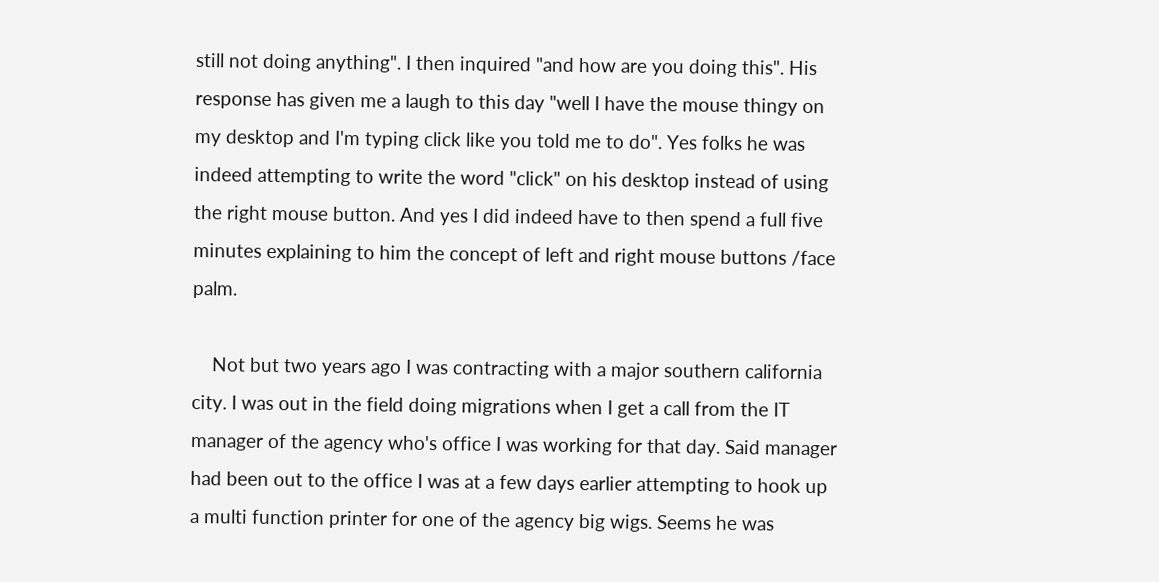still not doing anything". I then inquired "and how are you doing this". His response has given me a laugh to this day "well I have the mouse thingy on my desktop and I'm typing click like you told me to do". Yes folks he was indeed attempting to write the word "click" on his desktop instead of using the right mouse button. And yes I did indeed have to then spend a full five minutes explaining to him the concept of left and right mouse buttons /face palm.

    Not but two years ago I was contracting with a major southern california city. I was out in the field doing migrations when I get a call from the IT manager of the agency who's office I was working for that day. Said manager had been out to the office I was at a few days earlier attempting to hook up a multi function printer for one of the agency big wigs. Seems he was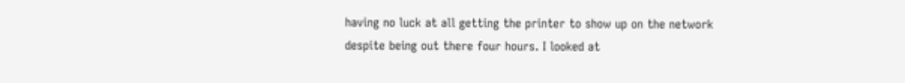having no luck at all getting the printer to show up on the network despite being out there four hours. I looked at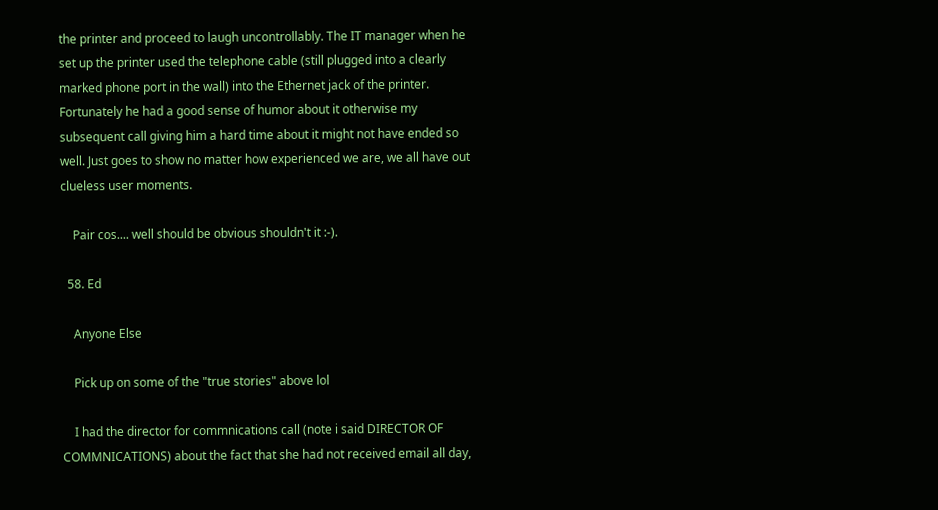the printer and proceed to laugh uncontrollably. The IT manager when he set up the printer used the telephone cable (still plugged into a clearly marked phone port in the wall) into the Ethernet jack of the printer. Fortunately he had a good sense of humor about it otherwise my subsequent call giving him a hard time about it might not have ended so well. Just goes to show no matter how experienced we are, we all have out clueless user moments.

    Pair cos.... well should be obvious shouldn't it :-).

  58. Ed

    Anyone Else

    Pick up on some of the "true stories" above lol

    I had the director for commnications call (note i said DIRECTOR OF COMMNICATIONS) about the fact that she had not received email all day,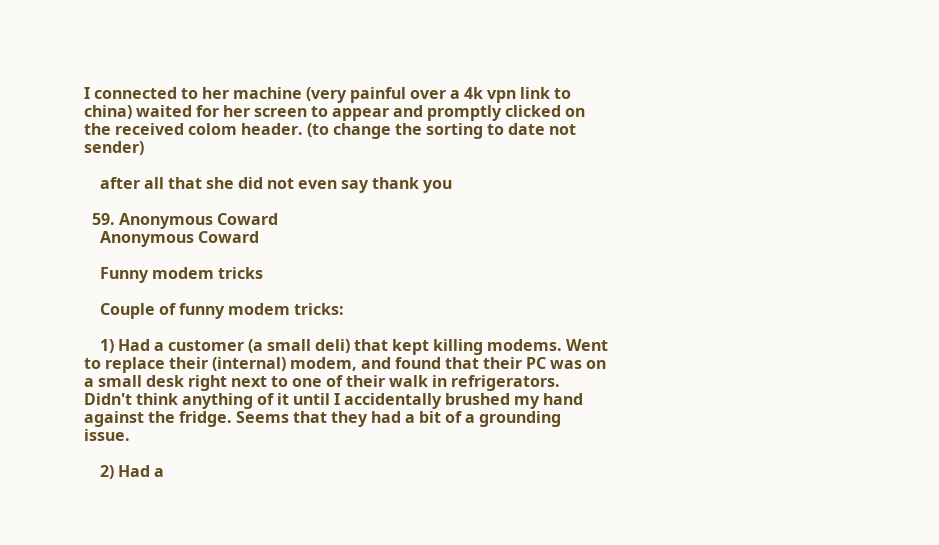I connected to her machine (very painful over a 4k vpn link to china) waited for her screen to appear and promptly clicked on the received colom header. (to change the sorting to date not sender)

    after all that she did not even say thank you

  59. Anonymous Coward
    Anonymous Coward

    Funny modem tricks

    Couple of funny modem tricks:

    1) Had a customer (a small deli) that kept killing modems. Went to replace their (internal) modem, and found that their PC was on a small desk right next to one of their walk in refrigerators. Didn't think anything of it until I accidentally brushed my hand against the fridge. Seems that they had a bit of a grounding issue.

    2) Had a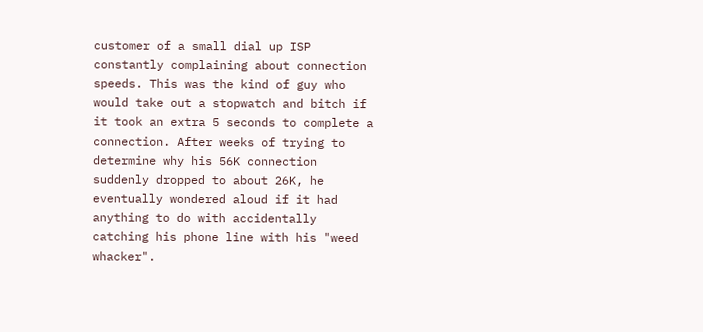customer of a small dial up ISP constantly complaining about connection speeds. This was the kind of guy who would take out a stopwatch and bitch if it took an extra 5 seconds to complete a connection. After weeks of trying to determine why his 56K connection suddenly dropped to about 26K, he eventually wondered aloud if it had anything to do with accidentally catching his phone line with his "weed whacker".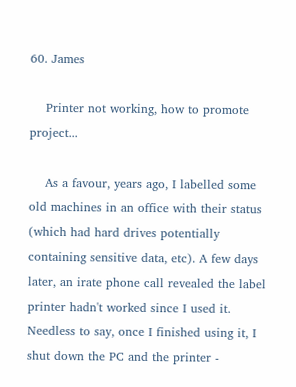60. James

    Printer not working, how to promote project...

    As a favour, years ago, I labelled some old machines in an office with their status (which had hard drives potentially containing sensitive data, etc). A few days later, an irate phone call revealed the label printer hadn't worked since I used it. Needless to say, once I finished using it, I shut down the PC and the printer -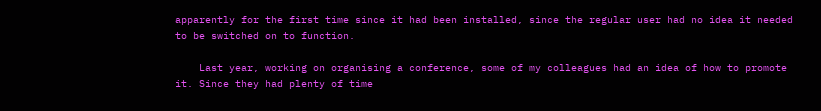apparently for the first time since it had been installed, since the regular user had no idea it needed to be switched on to function.

    Last year, working on organising a conference, some of my colleagues had an idea of how to promote it. Since they had plenty of time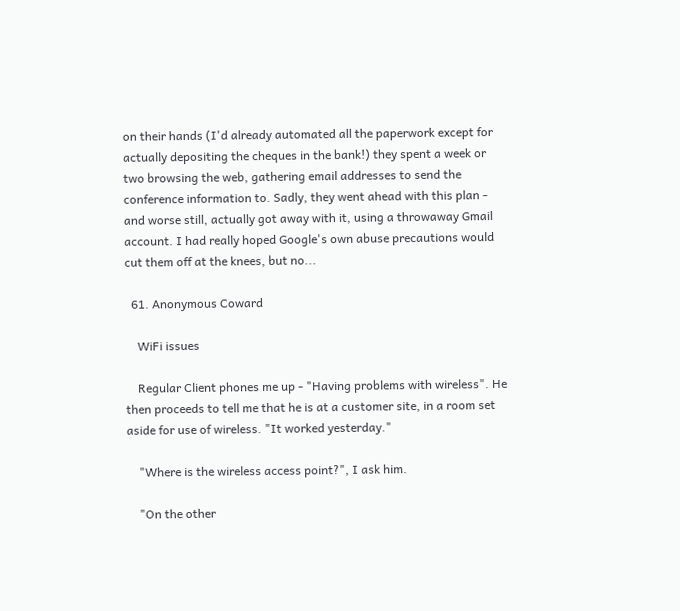on their hands (I'd already automated all the paperwork except for actually depositing the cheques in the bank!) they spent a week or two browsing the web, gathering email addresses to send the conference information to. Sadly, they went ahead with this plan - and worse still, actually got away with it, using a throwaway Gmail account. I had really hoped Google's own abuse precautions would cut them off at the knees, but no...

  61. Anonymous Coward

    WiFi issues

    Regular Client phones me up - "Having problems with wireless". He then proceeds to tell me that he is at a customer site, in a room set aside for use of wireless. "It worked yesterday."

    "Where is the wireless access point?", I ask him.

    "On the other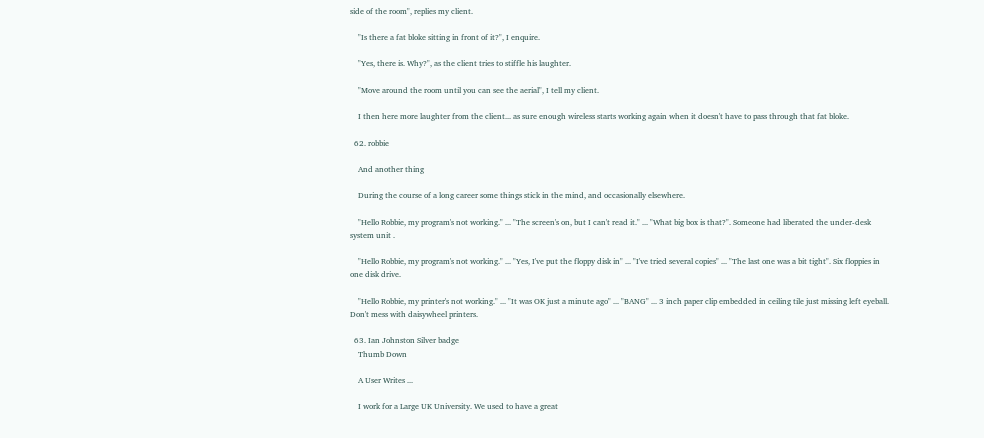side of the room", replies my client.

    "Is there a fat bloke sitting in front of it?", I enquire.

    "Yes, there is. Why?", as the client tries to stiffle his laughter.

    "Move around the room until you can see the aerial", I tell my client.

    I then here more laughter from the client... as sure enough wireless starts working again when it doesn't have to pass through that fat bloke.

  62. robbie

    And another thing

    During the course of a long career some things stick in the mind, and occasionally elsewhere.

    "Hello Robbie, my program's not working." ... "The screen's on, but I can't read it." ... "What big box is that?". Someone had liberated the under-desk system unit .

    "Hello Robbie, my program's not working." ... "Yes, I've put the floppy disk in" ... "I've tried several copies" ... "The last one was a bit tight". Six floppies in one disk drive.

    "Hello Robbie, my printer's not working." ... "It was OK just a minute ago" ... "BANG" ... 3 inch paper clip embedded in ceiling tile just missing left eyeball. Don't mess with daisywheel printers.

  63. Ian Johnston Silver badge
    Thumb Down

    A User Writes ...

    I work for a Large UK University. We used to have a great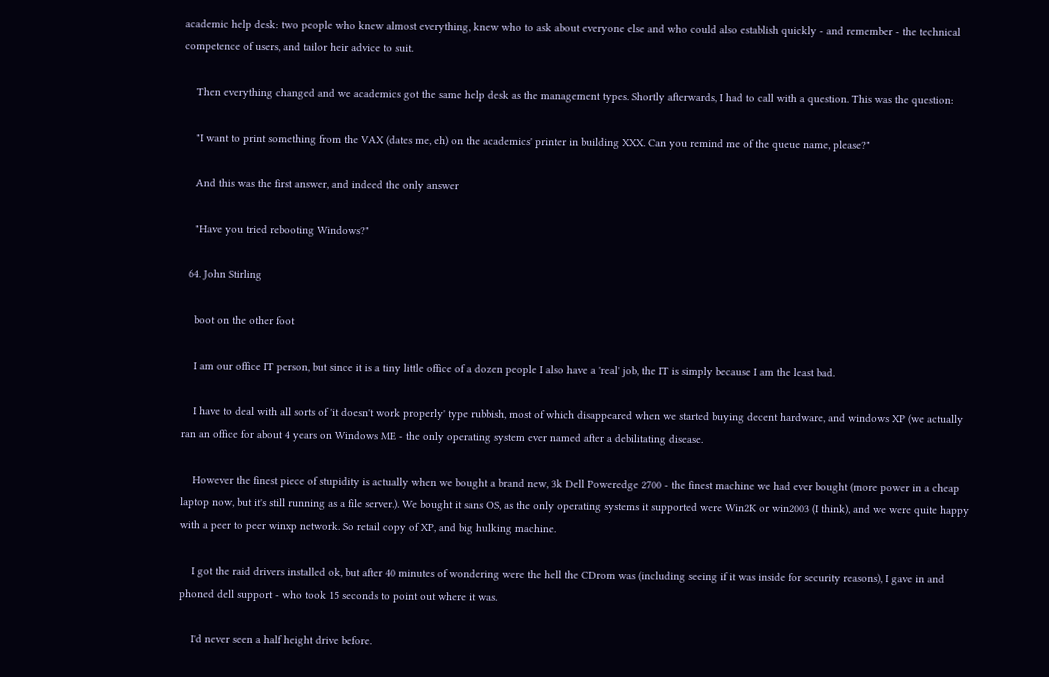academic help desk: two people who knew almost everything, knew who to ask about everyone else and who could also establish quickly - and remember - the technical competence of users, and tailor heir advice to suit.

    Then everything changed and we academics got the same help desk as the management types. Shortly afterwards, I had to call with a question. This was the question:

    "I want to print something from the VAX (dates me, eh) on the academics' printer in building XXX. Can you remind me of the queue name, please?"

    And this was the first answer, and indeed the only answer

    "Have you tried rebooting Windows?"

  64. John Stirling

    boot on the other foot

    I am our office IT person, but since it is a tiny little office of a dozen people I also have a 'real' job, the IT is simply because I am the least bad.

    I have to deal with all sorts of 'it doesn't work properly' type rubbish, most of which disappeared when we started buying decent hardware, and windows XP (we actually ran an office for about 4 years on Windows ME - the only operating system ever named after a debilitating disease.

    However the finest piece of stupidity is actually when we bought a brand new, 3k Dell Poweredge 2700 - the finest machine we had ever bought (more power in a cheap laptop now, but it's still running as a file server.). We bought it sans OS, as the only operating systems it supported were Win2K or win2003 (I think), and we were quite happy with a peer to peer winxp network. So retail copy of XP, and big hulking machine.

    I got the raid drivers installed ok, but after 40 minutes of wondering were the hell the CDrom was (including seeing if it was inside for security reasons), I gave in and phoned dell support - who took 15 seconds to point out where it was.

    I'd never seen a half height drive before.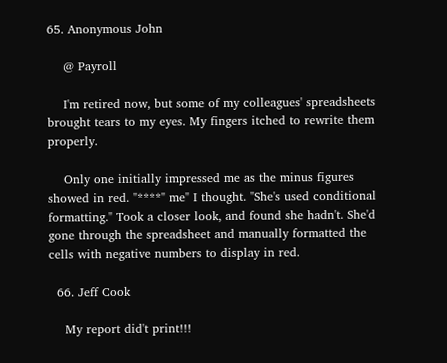65. Anonymous John

    @ Payroll

    I'm retired now, but some of my colleagues' spreadsheets brought tears to my eyes. My fingers itched to rewrite them properly.

    Only one initially impressed me as the minus figures showed in red. "****" me" I thought. "She's used conditional formatting." Took a closer look, and found she hadn't. She'd gone through the spreadsheet and manually formatted the cells with negative numbers to display in red.

  66. Jeff Cook

    My report did't print!!!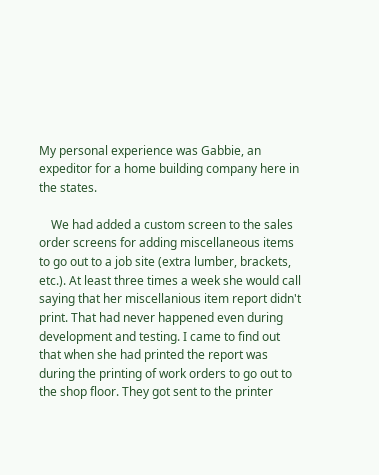My personal experience was Gabbie, an expeditor for a home building company here in the states.

    We had added a custom screen to the sales order screens for adding miscellaneous items to go out to a job site (extra lumber, brackets, etc.). At least three times a week she would call saying that her miscellanious item report didn't print. That had never happened even during development and testing. I came to find out that when she had printed the report was during the printing of work orders to go out to the shop floor. They got sent to the printer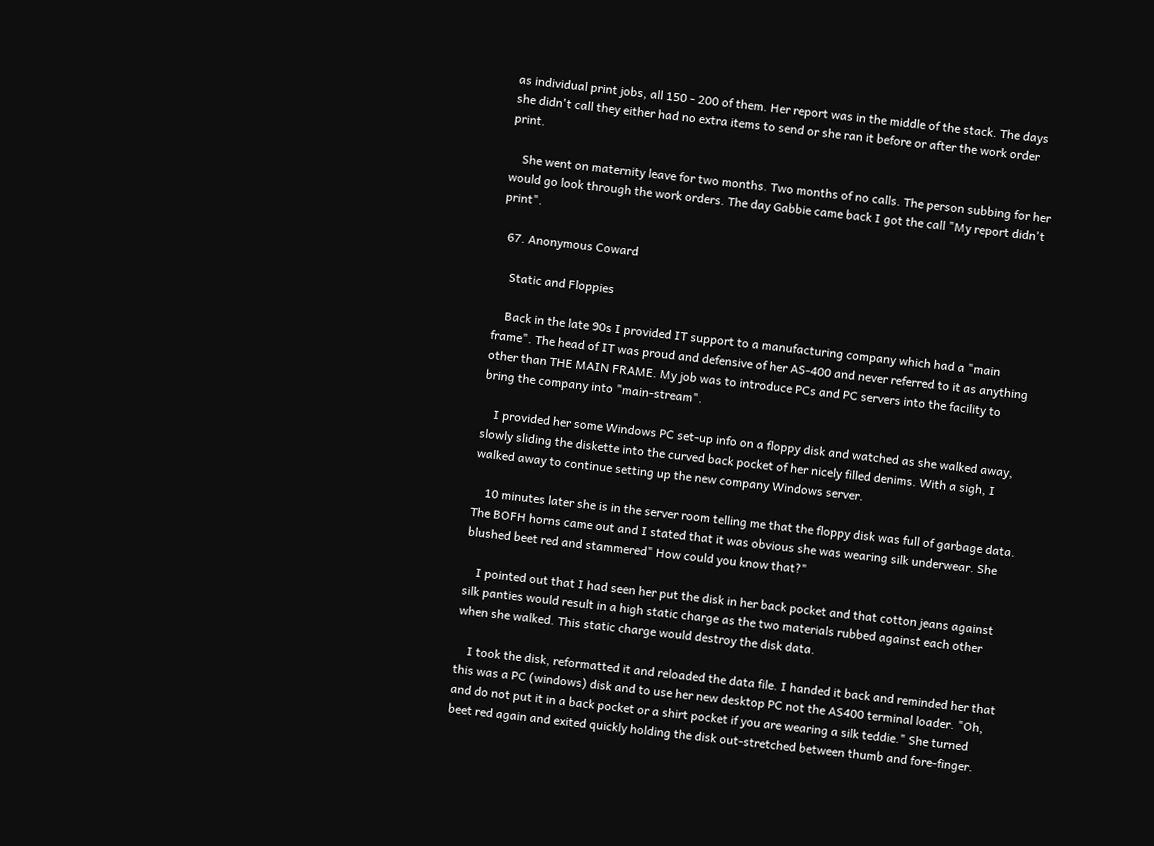as individual print jobs, all 150 - 200 of them. Her report was in the middle of the stack. The days she didn't call they either had no extra items to send or she ran it before or after the work order print.

    She went on maternity leave for two months. Two months of no calls. The person subbing for her would go look through the work orders. The day Gabbie came back I got the call "My report didn't print".

  67. Anonymous Coward

    Static and Floppies

    Back in the late 90s I provided IT support to a manufacturing company which had a "main frame". The head of IT was proud and defensive of her AS-400 and never referred to it as anything other than THE MAIN FRAME. My job was to introduce PCs and PC servers into the facility to bring the company into "main-stream".

    I provided her some Windows PC set-up info on a floppy disk and watched as she walked away, slowly sliding the diskette into the curved back pocket of her nicely filled denims. With a sigh, I walked away to continue setting up the new company Windows server.

    10 minutes later she is in the server room telling me that the floppy disk was full of garbage data. The BOFH horns came out and I stated that it was obvious she was wearing silk underwear. She blushed beet red and stammered" How could you know that?"

    I pointed out that I had seen her put the disk in her back pocket and that cotton jeans against silk panties would result in a high static charge as the two materials rubbed against each other when she walked. This static charge would destroy the disk data.

    I took the disk, reformatted it and reloaded the data file. I handed it back and reminded her that this was a PC (windows) disk and to use her new desktop PC not the AS400 terminal loader. "Oh, and do not put it in a back pocket or a shirt pocket if you are wearing a silk teddie." She turned beet red again and exited quickly holding the disk out-stretched between thumb and fore-finger.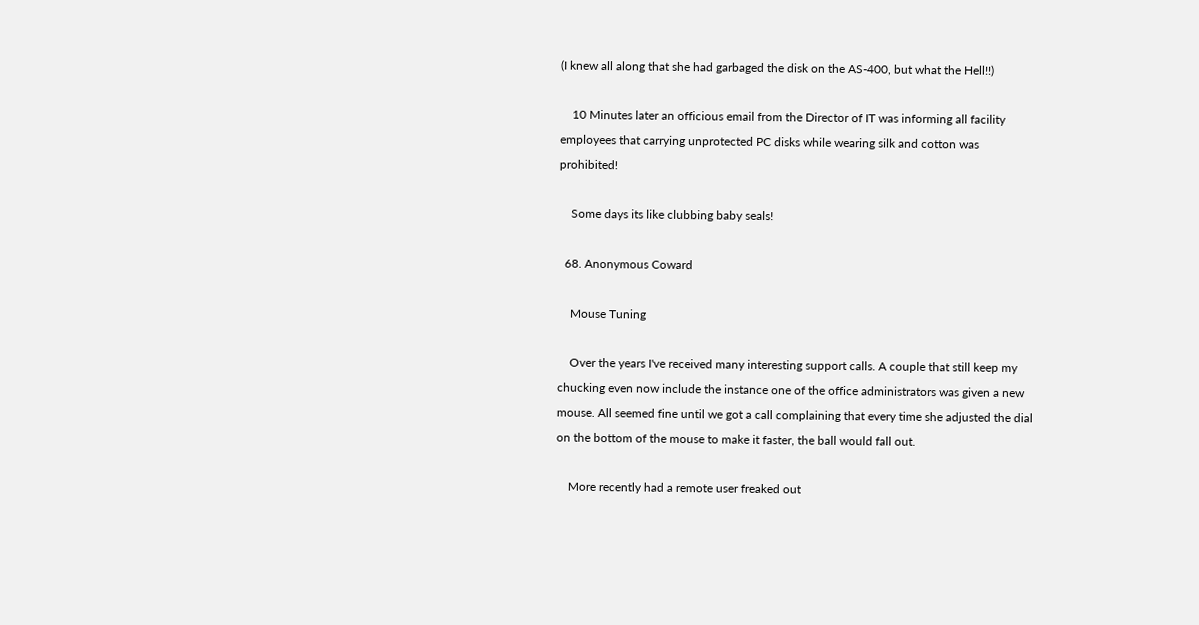(I knew all along that she had garbaged the disk on the AS-400, but what the Hell!!)

    10 Minutes later an officious email from the Director of IT was informing all facility employees that carrying unprotected PC disks while wearing silk and cotton was prohibited!

    Some days its like clubbing baby seals!

  68. Anonymous Coward

    Mouse Tuning

    Over the years I've received many interesting support calls. A couple that still keep my chucking even now include the instance one of the office administrators was given a new mouse. All seemed fine until we got a call complaining that every time she adjusted the dial on the bottom of the mouse to make it faster, the ball would fall out.

    More recently had a remote user freaked out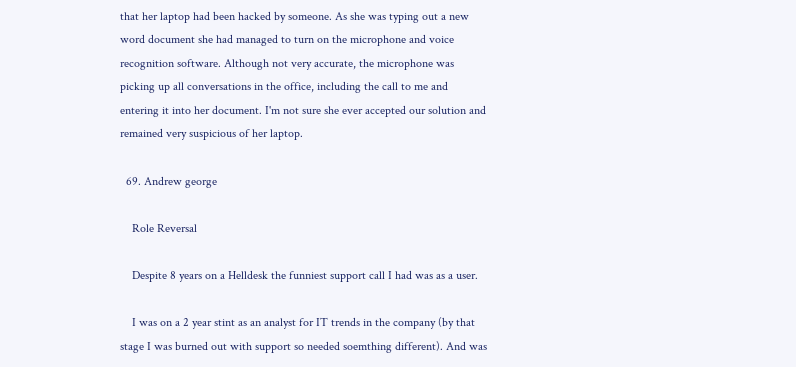that her laptop had been hacked by someone. As she was typing out a new word document she had managed to turn on the microphone and voice recognition software. Although not very accurate, the microphone was picking up all conversations in the office, including the call to me and entering it into her document. I'm not sure she ever accepted our solution and remained very suspicious of her laptop.

  69. Andrew george

    Role Reversal

    Despite 8 years on a Helldesk the funniest support call I had was as a user.

    I was on a 2 year stint as an analyst for IT trends in the company (by that stage I was burned out with support so needed soemthing different). And was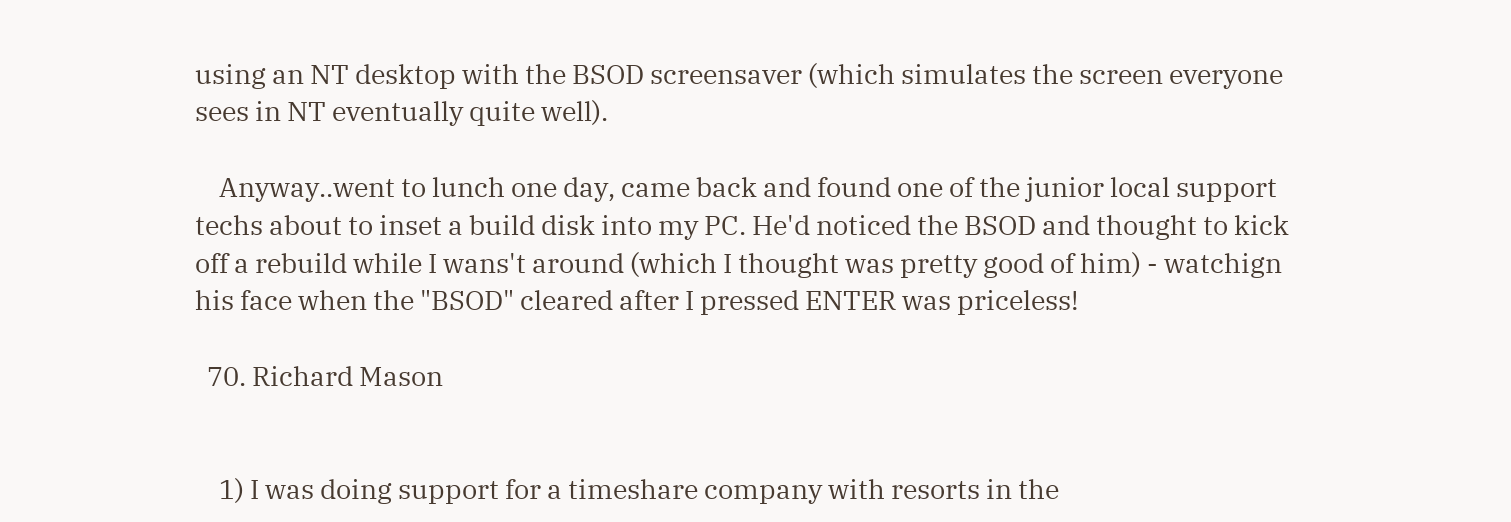using an NT desktop with the BSOD screensaver (which simulates the screen everyone sees in NT eventually quite well).

    Anyway..went to lunch one day, came back and found one of the junior local support techs about to inset a build disk into my PC. He'd noticed the BSOD and thought to kick off a rebuild while I wans't around (which I thought was pretty good of him) - watchign his face when the "BSOD" cleared after I pressed ENTER was priceless!

  70. Richard Mason


    1) I was doing support for a timeshare company with resorts in the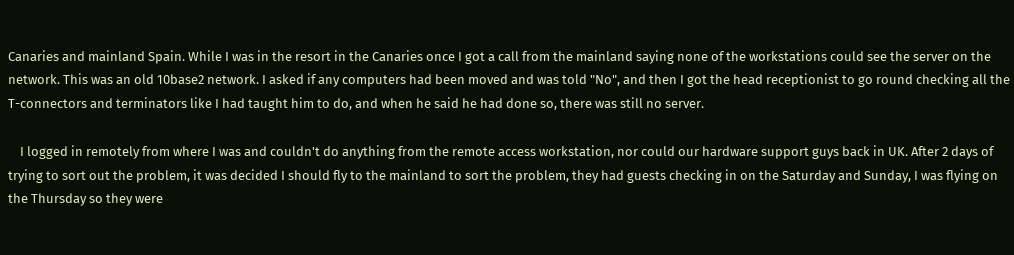Canaries and mainland Spain. While I was in the resort in the Canaries once I got a call from the mainland saying none of the workstations could see the server on the network. This was an old 10base2 network. I asked if any computers had been moved and was told "No", and then I got the head receptionist to go round checking all the T-connectors and terminators like I had taught him to do, and when he said he had done so, there was still no server.

    I logged in remotely from where I was and couldn't do anything from the remote access workstation, nor could our hardware support guys back in UK. After 2 days of trying to sort out the problem, it was decided I should fly to the mainland to sort the problem, they had guests checking in on the Saturday and Sunday, I was flying on the Thursday so they were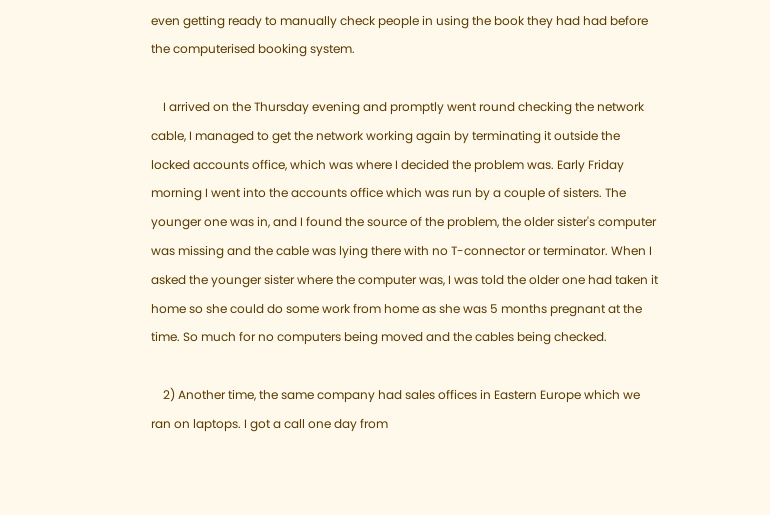even getting ready to manually check people in using the book they had had before the computerised booking system.

    I arrived on the Thursday evening and promptly went round checking the network cable, I managed to get the network working again by terminating it outside the locked accounts office, which was where I decided the problem was. Early Friday morning I went into the accounts office which was run by a couple of sisters. The younger one was in, and I found the source of the problem, the older sister's computer was missing and the cable was lying there with no T-connector or terminator. When I asked the younger sister where the computer was, I was told the older one had taken it home so she could do some work from home as she was 5 months pregnant at the time. So much for no computers being moved and the cables being checked.

    2) Another time, the same company had sales offices in Eastern Europe which we ran on laptops. I got a call one day from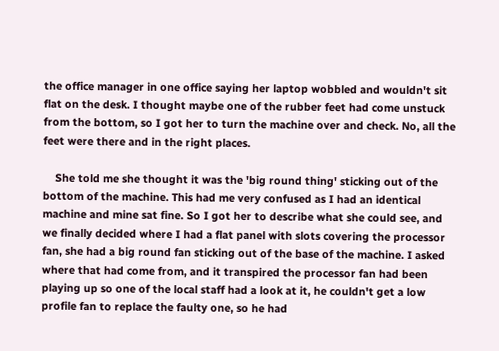the office manager in one office saying her laptop wobbled and wouldn't sit flat on the desk. I thought maybe one of the rubber feet had come unstuck from the bottom, so I got her to turn the machine over and check. No, all the feet were there and in the right places.

    She told me she thought it was the 'big round thing' sticking out of the bottom of the machine. This had me very confused as I had an identical machine and mine sat fine. So I got her to describe what she could see, and we finally decided where I had a flat panel with slots covering the processor fan, she had a big round fan sticking out of the base of the machine. I asked where that had come from, and it transpired the processor fan had been playing up so one of the local staff had a look at it, he couldn't get a low profile fan to replace the faulty one, so he had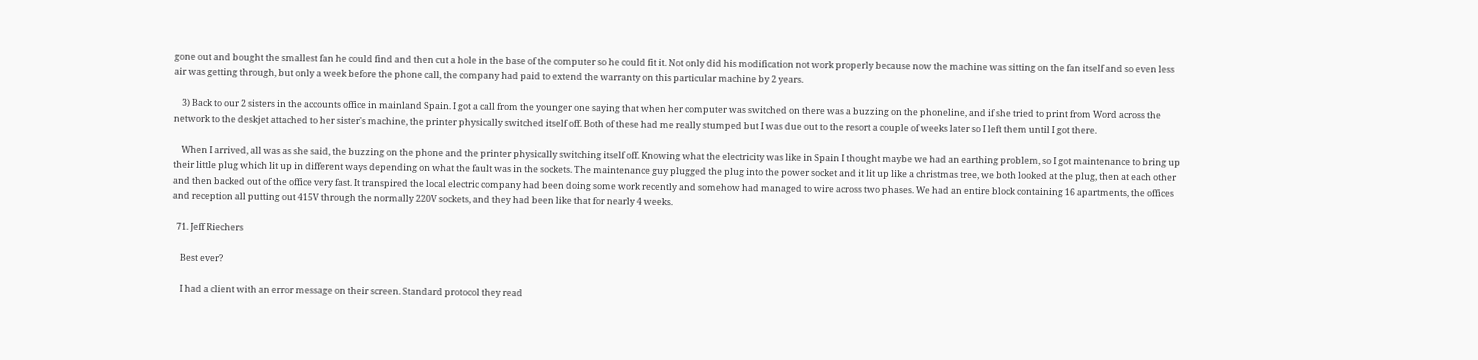gone out and bought the smallest fan he could find and then cut a hole in the base of the computer so he could fit it. Not only did his modification not work properly because now the machine was sitting on the fan itself and so even less air was getting through, but only a week before the phone call, the company had paid to extend the warranty on this particular machine by 2 years.

    3) Back to our 2 sisters in the accounts office in mainland Spain. I got a call from the younger one saying that when her computer was switched on there was a buzzing on the phoneline, and if she tried to print from Word across the network to the deskjet attached to her sister's machine, the printer physically switched itself off. Both of these had me really stumped but I was due out to the resort a couple of weeks later so I left them until I got there.

    When I arrived, all was as she said, the buzzing on the phone and the printer physically switching itself off. Knowing what the electricity was like in Spain I thought maybe we had an earthing problem, so I got maintenance to bring up their little plug which lit up in different ways depending on what the fault was in the sockets. The maintenance guy plugged the plug into the power socket and it lit up like a christmas tree, we both looked at the plug, then at each other and then backed out of the office very fast. It transpired the local electric company had been doing some work recently and somehow had managed to wire across two phases. We had an entire block containing 16 apartments, the offices and reception all putting out 415V through the normally 220V sockets, and they had been like that for nearly 4 weeks.

  71. Jeff Riechers

    Best ever?

    I had a client with an error message on their screen. Standard protocol they read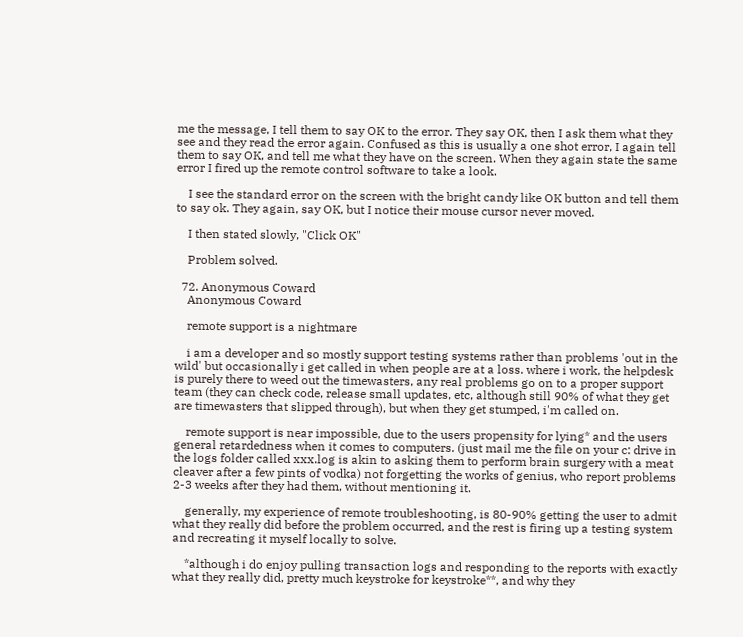me the message, I tell them to say OK to the error. They say OK, then I ask them what they see and they read the error again. Confused as this is usually a one shot error, I again tell them to say OK, and tell me what they have on the screen. When they again state the same error I fired up the remote control software to take a look.

    I see the standard error on the screen with the bright candy like OK button and tell them to say ok. They again, say OK, but I notice their mouse cursor never moved.

    I then stated slowly, "Click OK"

    Problem solved.

  72. Anonymous Coward
    Anonymous Coward

    remote support is a nightmare

    i am a developer and so mostly support testing systems rather than problems 'out in the wild' but occasionally i get called in when people are at a loss. where i work, the helpdesk is purely there to weed out the timewasters, any real problems go on to a proper support team (they can check code, release small updates, etc, although still 90% of what they get are timewasters that slipped through), but when they get stumped, i'm called on.

    remote support is near impossible, due to the users propensity for lying* and the users general retardedness when it comes to computers. (just mail me the file on your c: drive in the logs folder called xxx.log is akin to asking them to perform brain surgery with a meat cleaver after a few pints of vodka) not forgetting the works of genius, who report problems 2-3 weeks after they had them, without mentioning it.

    generally, my experience of remote troubleshooting, is 80-90% getting the user to admit what they really did before the problem occurred, and the rest is firing up a testing system and recreating it myself locally to solve.

    *although i do enjoy pulling transaction logs and responding to the reports with exactly what they really did, pretty much keystroke for keystroke**, and why they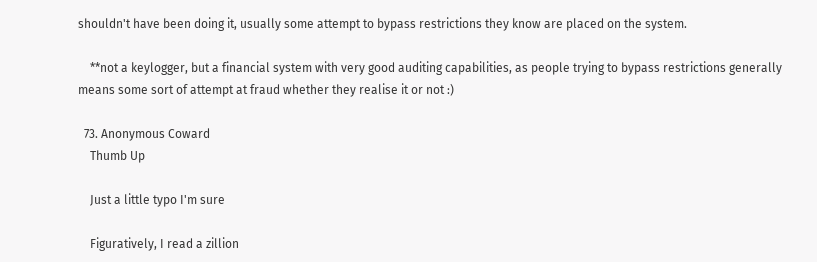shouldn't have been doing it, usually some attempt to bypass restrictions they know are placed on the system.

    **not a keylogger, but a financial system with very good auditing capabilities, as people trying to bypass restrictions generally means some sort of attempt at fraud whether they realise it or not :)

  73. Anonymous Coward
    Thumb Up

    Just a little typo I'm sure

    Figuratively, I read a zillion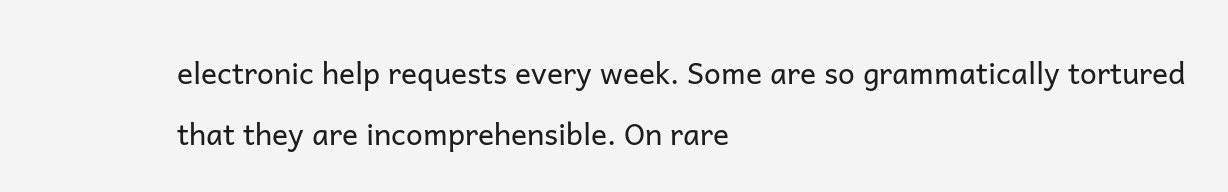electronic help requests every week. Some are so grammatically tortured that they are incomprehensible. On rare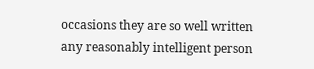occasions they are so well written any reasonably intelligent person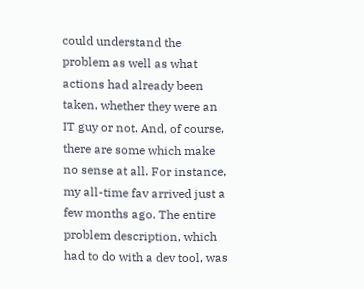could understand the problem as well as what actions had already been taken, whether they were an IT guy or not. And, of course, there are some which make no sense at all. For instance, my all-time fav arrived just a few months ago. The entire problem description, which had to do with a dev tool, was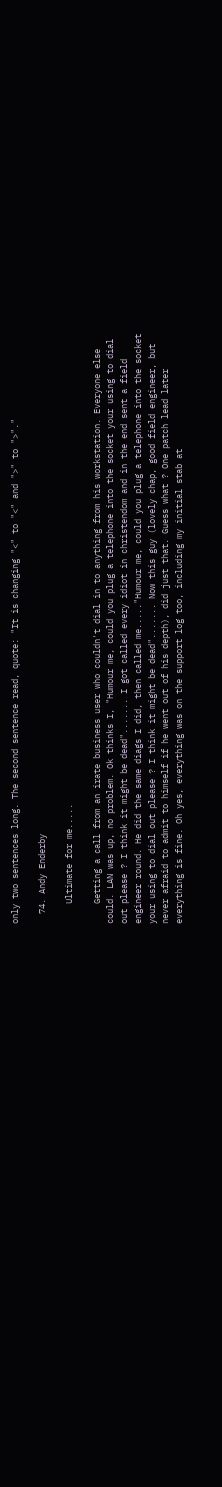only two sentences long. The second sentence read, quote: "It is changing "<" to "<" and ">" to ">"."

  74. Andy Enderby

    Ultimate for me.....

    Getting a call from an irate business user who couldn't dial in to anything from his workstation. Everyone else could. LAN was up, no problem. Ok thinks I, "Humour me, could you plug a telephone into the socket your using to dial out please ? I think it might be dead"....... I got called every idiot in christendom and in the end sent a field engineer round. He did the same diags I did, then called me....."Humour me, could you plug a telephone into the socket your using to dial out please ? I think it might be dead"....... Now this guy (lovely chap, good field engineer, but never afraid to admit to himself if he went out of his depth), did just that. Guess what ? One patch lead later everything is fine. Oh yes, everything was on the support log too, including my initial stab at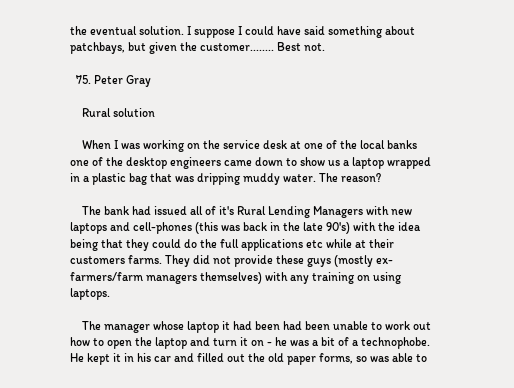the eventual solution. I suppose I could have said something about patchbays, but given the customer........ Best not.

  75. Peter Gray

    Rural solution

    When I was working on the service desk at one of the local banks one of the desktop engineers came down to show us a laptop wrapped in a plastic bag that was dripping muddy water. The reason?

    The bank had issued all of it's Rural Lending Managers with new laptops and cell-phones (this was back in the late 90's) with the idea being that they could do the full applications etc while at their customers farms. They did not provide these guys (mostly ex-farmers/farm managers themselves) with any training on using laptops.

    The manager whose laptop it had been had been unable to work out how to open the laptop and turn it on - he was a bit of a technophobe. He kept it in his car and filled out the old paper forms, so was able to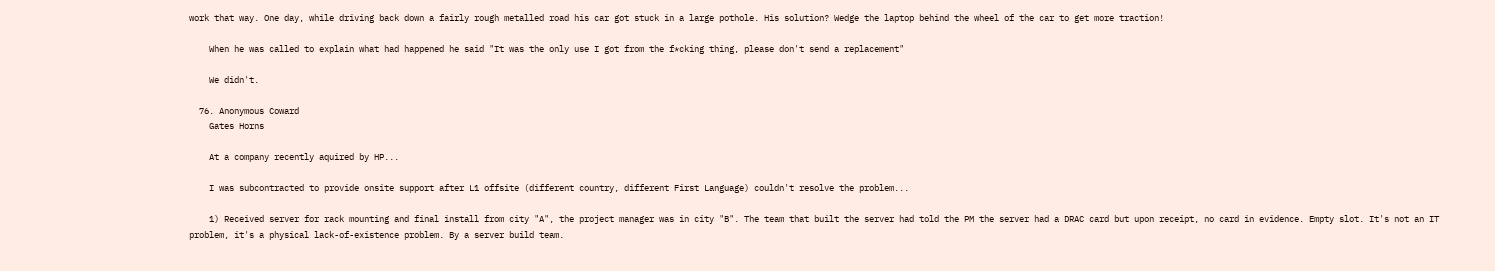work that way. One day, while driving back down a fairly rough metalled road his car got stuck in a large pothole. His solution? Wedge the laptop behind the wheel of the car to get more traction!

    When he was called to explain what had happened he said "It was the only use I got from the f*cking thing, please don't send a replacement"

    We didn't.

  76. Anonymous Coward
    Gates Horns

    At a company recently aquired by HP...

    I was subcontracted to provide onsite support after L1 offsite (different country, different First Language) couldn't resolve the problem...

    1) Received server for rack mounting and final install from city "A", the project manager was in city "B". The team that built the server had told the PM the server had a DRAC card but upon receipt, no card in evidence. Empty slot. It's not an IT problem, it's a physical lack-of-existence problem. By a server build team.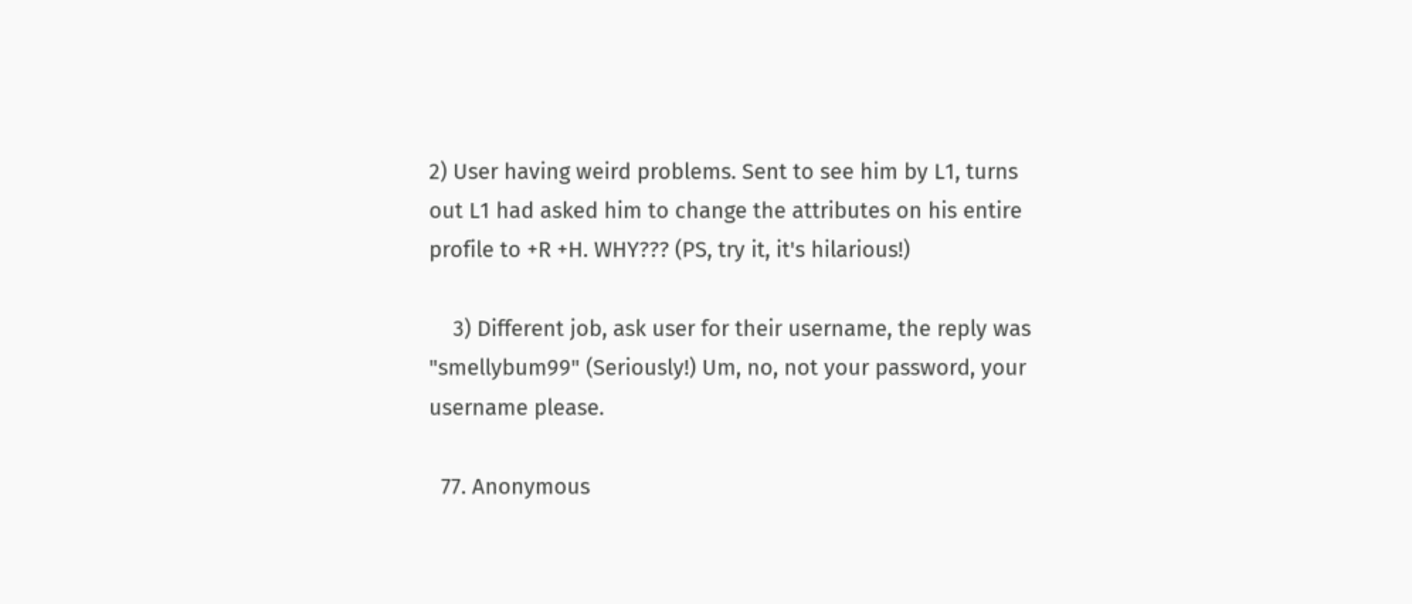2) User having weird problems. Sent to see him by L1, turns out L1 had asked him to change the attributes on his entire profile to +R +H. WHY??? (PS, try it, it's hilarious!)

    3) Different job, ask user for their username, the reply was "smellybum99" (Seriously!) Um, no, not your password, your username please.

  77. Anonymous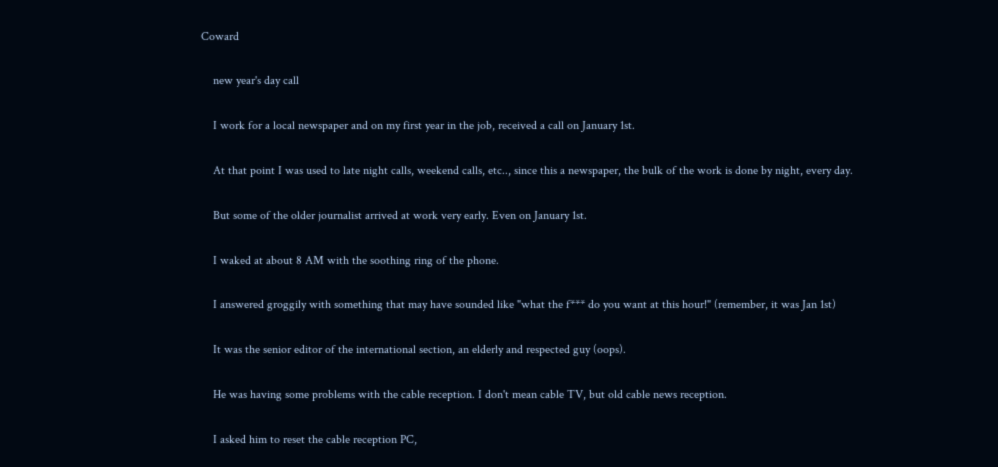Coward

    new year's day call

    I work for a local newspaper and on my first year in the job, received a call on January 1st.

    At that point I was used to late night calls, weekend calls, etc.., since this a newspaper, the bulk of the work is done by night, every day.

    But some of the older journalist arrived at work very early. Even on January 1st.

    I waked at about 8 AM with the soothing ring of the phone.

    I answered groggily with something that may have sounded like "what the f*** do you want at this hour!" (remember, it was Jan 1st)

    It was the senior editor of the international section, an elderly and respected guy (oops).

    He was having some problems with the cable reception. I don't mean cable TV, but old cable news reception.

    I asked him to reset the cable reception PC,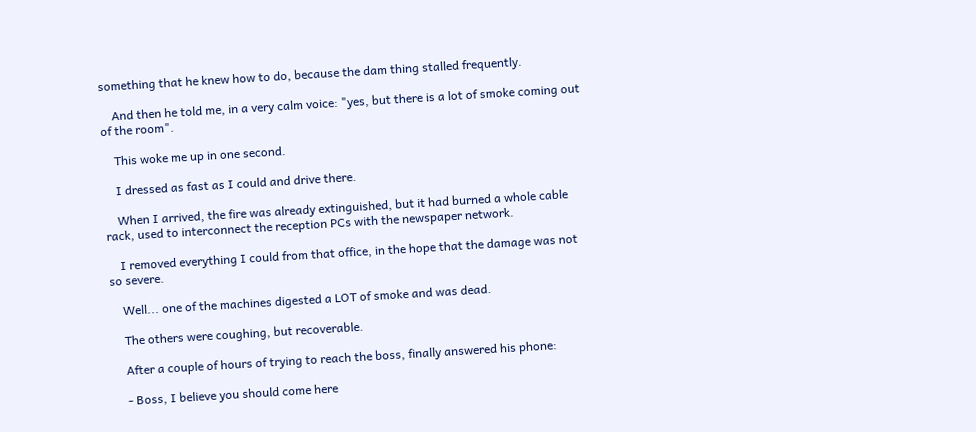something that he knew how to do, because the dam thing stalled frequently.

    And then he told me, in a very calm voice: "yes, but there is a lot of smoke coming out of the room".

    This woke me up in one second.

    I dressed as fast as I could and drive there.

    When I arrived, the fire was already extinguished, but it had burned a whole cable rack, used to interconnect the reception PCs with the newspaper network.

    I removed everything I could from that office, in the hope that the damage was not so severe.

    Well... one of the machines digested a LOT of smoke and was dead.

    The others were coughing, but recoverable.

    After a couple of hours of trying to reach the boss, finally answered his phone:

    - Boss, I believe you should come here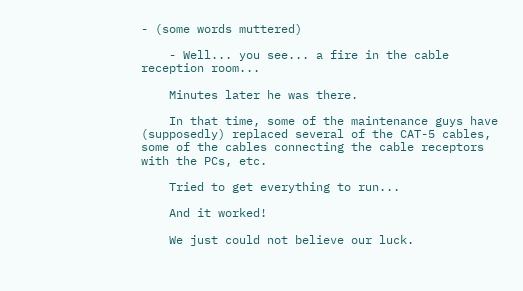- (some words muttered)

    - Well... you see... a fire in the cable reception room...

    Minutes later he was there.

    In that time, some of the maintenance guys have (supposedly) replaced several of the CAT-5 cables, some of the cables connecting the cable receptors with the PCs, etc.

    Tried to get everything to run...

    And it worked!

    We just could not believe our luck.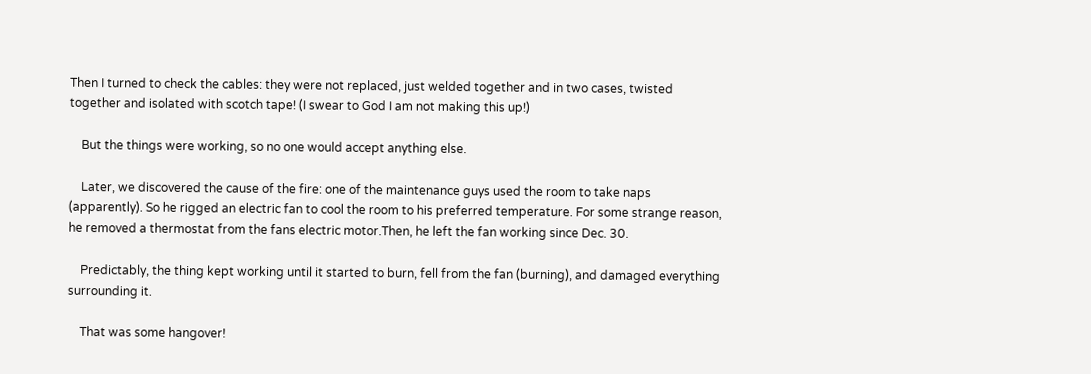Then I turned to check the cables: they were not replaced, just welded together and in two cases, twisted together and isolated with scotch tape! (I swear to God I am not making this up!)

    But the things were working, so no one would accept anything else.

    Later, we discovered the cause of the fire: one of the maintenance guys used the room to take naps (apparently). So he rigged an electric fan to cool the room to his preferred temperature. For some strange reason, he removed a thermostat from the fans electric motor.Then, he left the fan working since Dec. 30.

    Predictably, the thing kept working until it started to burn, fell from the fan (burning), and damaged everything surrounding it.

    That was some hangover!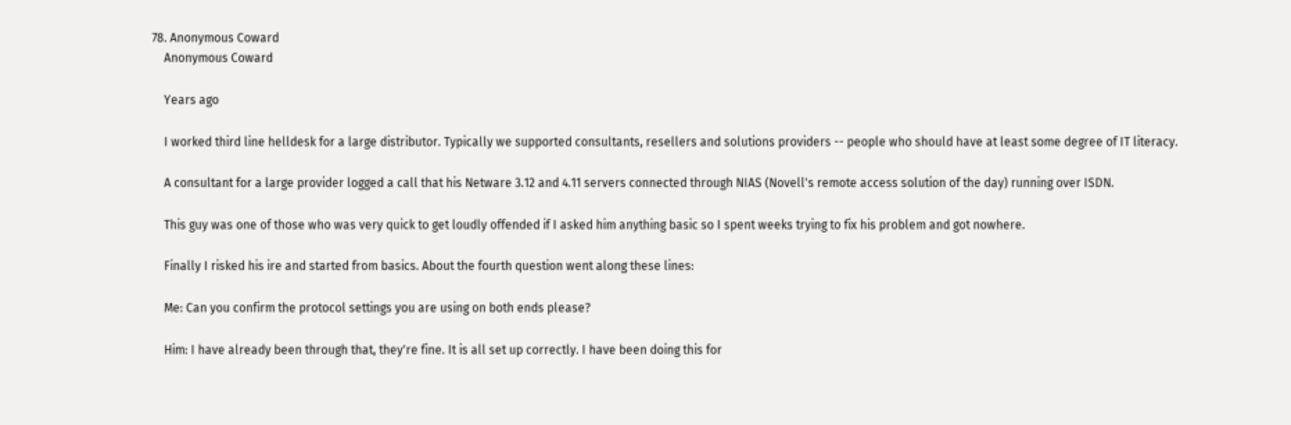78. Anonymous Coward
    Anonymous Coward

    Years ago

    I worked third line helldesk for a large distributor. Typically we supported consultants, resellers and solutions providers -- people who should have at least some degree of IT literacy.

    A consultant for a large provider logged a call that his Netware 3.12 and 4.11 servers connected through NIAS (Novell's remote access solution of the day) running over ISDN.

    This guy was one of those who was very quick to get loudly offended if I asked him anything basic so I spent weeks trying to fix his problem and got nowhere.

    Finally I risked his ire and started from basics. About the fourth question went along these lines:

    Me: Can you confirm the protocol settings you are using on both ends please?

    Him: I have already been through that, they're fine. It is all set up correctly. I have been doing this for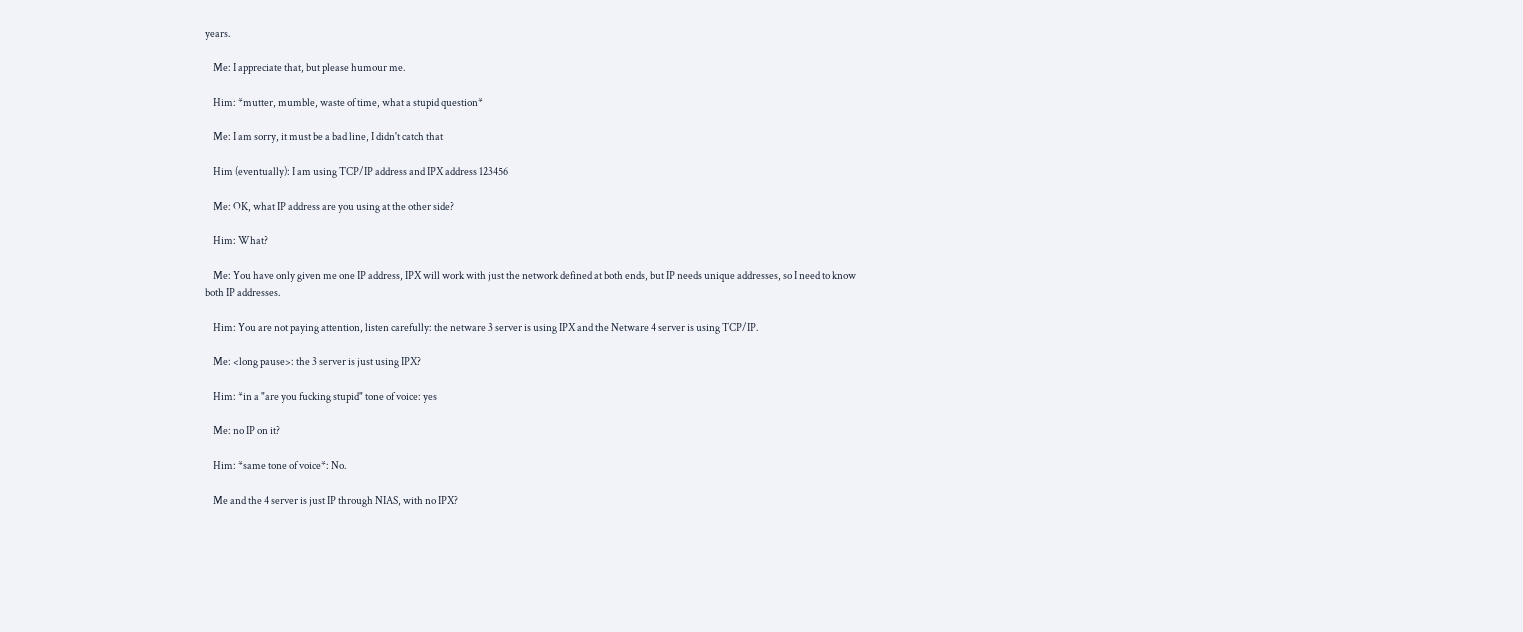years.

    Me: I appreciate that, but please humour me.

    Him: *mutter, mumble, waste of time, what a stupid question*

    Me: I am sorry, it must be a bad line, I didn't catch that

    Him (eventually): I am using TCP/IP address and IPX address 123456

    Me: OK, what IP address are you using at the other side?

    Him: What?

    Me: You have only given me one IP address, IPX will work with just the network defined at both ends, but IP needs unique addresses, so I need to know both IP addresses.

    Him: You are not paying attention, listen carefully: the netware 3 server is using IPX and the Netware 4 server is using TCP/IP.

    Me: <long pause>: the 3 server is just using IPX?

    Him: *in a "are you fucking stupid" tone of voice: yes

    Me: no IP on it?

    Him: *same tone of voice*: No.

    Me and the 4 server is just IP through NIAS, with no IPX?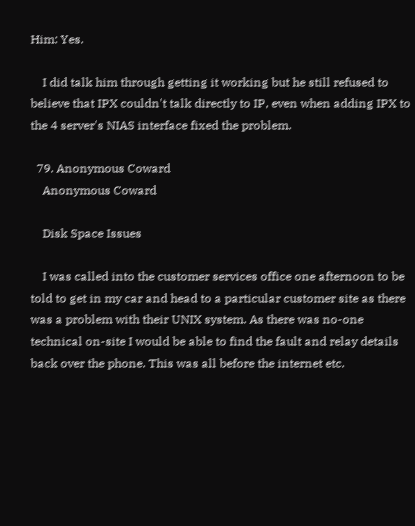Him: Yes.

    I did talk him through getting it working but he still refused to believe that IPX couldn't talk directly to IP, even when adding IPX to the 4 server's NIAS interface fixed the problem.

  79. Anonymous Coward
    Anonymous Coward

    Disk Space Issues

    I was called into the customer services office one afternoon to be told to get in my car and head to a particular customer site as there was a problem with their UNIX system. As there was no-one technical on-site I would be able to find the fault and relay details back over the phone. This was all before the internet etc.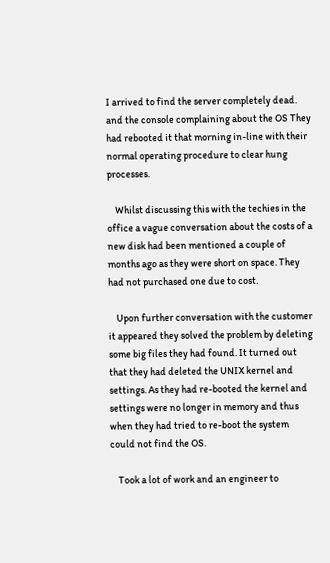I arrived to find the server completely dead. and the console complaining about the OS They had rebooted it that morning in-line with their normal operating procedure to clear hung processes.

    Whilst discussing this with the techies in the office a vague conversation about the costs of a new disk had been mentioned a couple of months ago as they were short on space. They had not purchased one due to cost.

    Upon further conversation with the customer it appeared they solved the problem by deleting some big files they had found. It turned out that they had deleted the UNIX kernel and settings. As they had re-booted the kernel and settings were no longer in memory and thus when they had tried to re-boot the system could not find the OS.

    Took a lot of work and an engineer to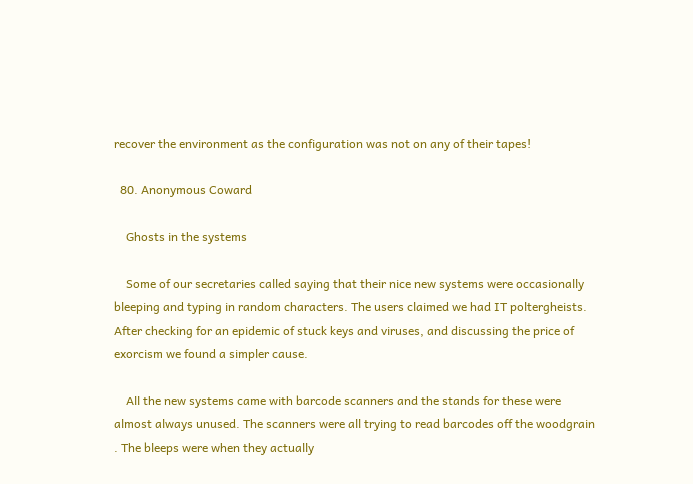recover the environment as the configuration was not on any of their tapes!

  80. Anonymous Coward

    Ghosts in the systems

    Some of our secretaries called saying that their nice new systems were occasionally bleeping and typing in random characters. The users claimed we had IT poltergheists. After checking for an epidemic of stuck keys and viruses, and discussing the price of exorcism we found a simpler cause.

    All the new systems came with barcode scanners and the stands for these were almost always unused. The scanners were all trying to read barcodes off the woodgrain . The bleeps were when they actually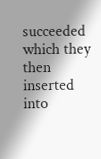succeeded which they then inserted into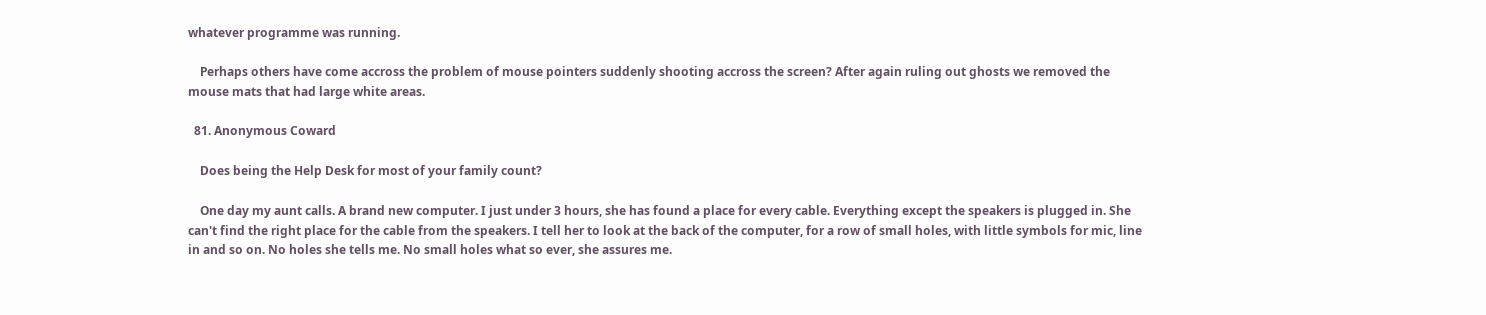whatever programme was running.

    Perhaps others have come accross the problem of mouse pointers suddenly shooting accross the screen? After again ruling out ghosts we removed the mouse mats that had large white areas.

  81. Anonymous Coward

    Does being the Help Desk for most of your family count?

    One day my aunt calls. A brand new computer. I just under 3 hours, she has found a place for every cable. Everything except the speakers is plugged in. She can't find the right place for the cable from the speakers. I tell her to look at the back of the computer, for a row of small holes, with little symbols for mic, line in and so on. No holes she tells me. No small holes what so ever, she assures me.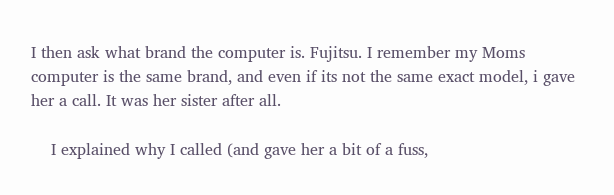I then ask what brand the computer is. Fujitsu. I remember my Moms computer is the same brand, and even if its not the same exact model, i gave her a call. It was her sister after all.

    I explained why I called (and gave her a bit of a fuss,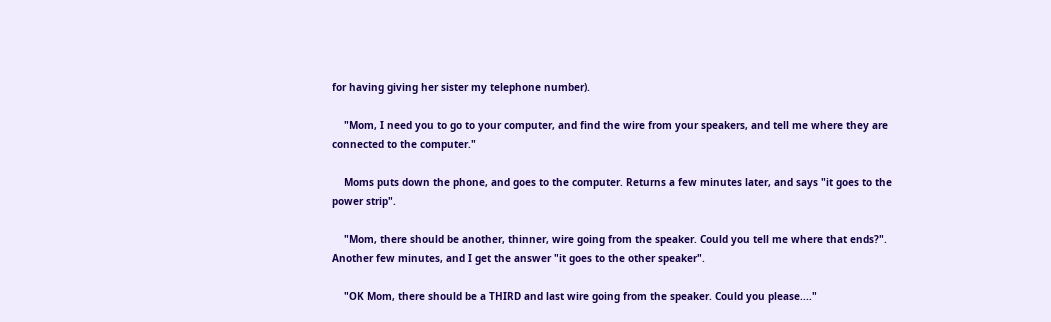for having giving her sister my telephone number).

    "Mom, I need you to go to your computer, and find the wire from your speakers, and tell me where they are connected to the computer."

    Moms puts down the phone, and goes to the computer. Returns a few minutes later, and says "it goes to the power strip".

    "Mom, there should be another, thinner, wire going from the speaker. Could you tell me where that ends?". Another few minutes, and I get the answer "it goes to the other speaker".

    "OK Mom, there should be a THIRD and last wire going from the speaker. Could you please...."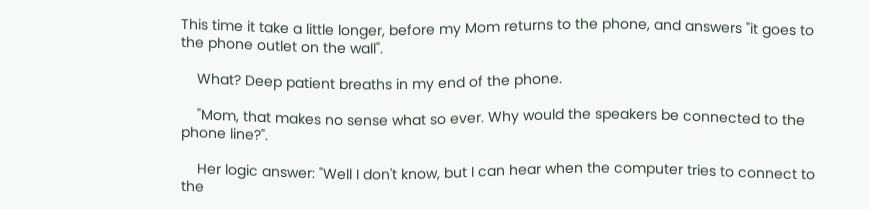This time it take a little longer, before my Mom returns to the phone, and answers "it goes to the phone outlet on the wall".

    What? Deep patient breaths in my end of the phone.

    "Mom, that makes no sense what so ever. Why would the speakers be connected to the phone line?".

    Her logic answer: "Well I don't know, but I can hear when the computer tries to connect to the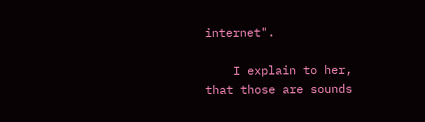internet".

    I explain to her, that those are sounds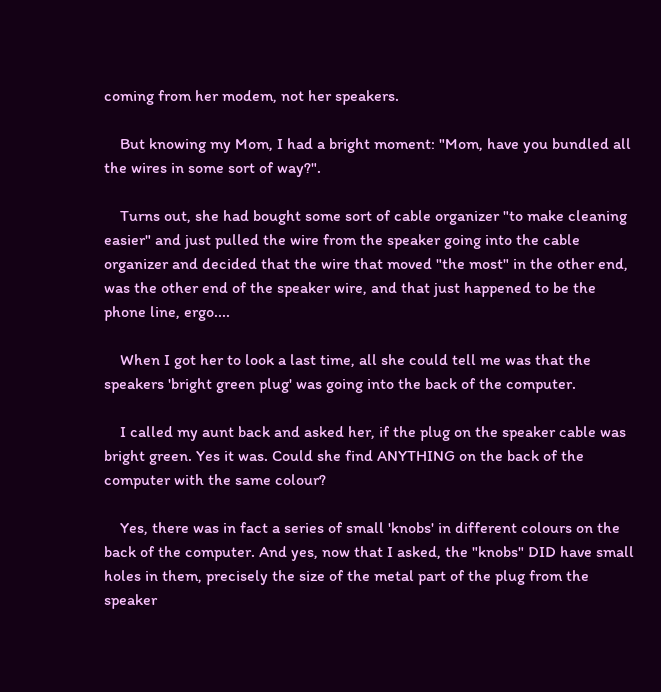coming from her modem, not her speakers.

    But knowing my Mom, I had a bright moment: "Mom, have you bundled all the wires in some sort of way?".

    Turns out, she had bought some sort of cable organizer "to make cleaning easier" and just pulled the wire from the speaker going into the cable organizer and decided that the wire that moved "the most" in the other end, was the other end of the speaker wire, and that just happened to be the phone line, ergo....

    When I got her to look a last time, all she could tell me was that the speakers 'bright green plug' was going into the back of the computer.

    I called my aunt back and asked her, if the plug on the speaker cable was bright green. Yes it was. Could she find ANYTHING on the back of the computer with the same colour?

    Yes, there was in fact a series of small 'knobs' in different colours on the back of the computer. And yes, now that I asked, the "knobs" DID have small holes in them, precisely the size of the metal part of the plug from the speaker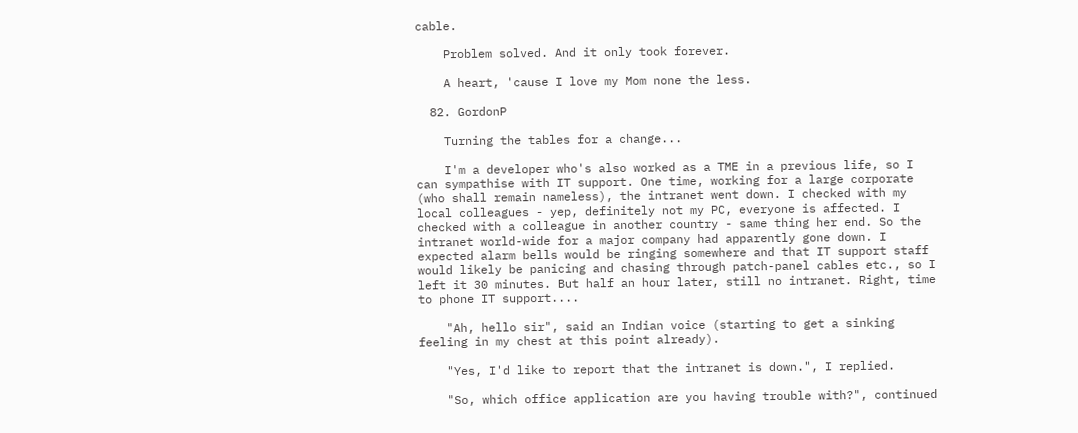cable.

    Problem solved. And it only took forever.

    A heart, 'cause I love my Mom none the less.

  82. GordonP

    Turning the tables for a change...

    I'm a developer who's also worked as a TME in a previous life, so I can sympathise with IT support. One time, working for a large corporate (who shall remain nameless), the intranet went down. I checked with my local colleagues - yep, definitely not my PC, everyone is affected. I checked with a colleague in another country - same thing her end. So the intranet world-wide for a major company had apparently gone down. I expected alarm bells would be ringing somewhere and that IT support staff would likely be panicing and chasing through patch-panel cables etc., so I left it 30 minutes. But half an hour later, still no intranet. Right, time to phone IT support....

    "Ah, hello sir", said an Indian voice (starting to get a sinking feeling in my chest at this point already).

    "Yes, I'd like to report that the intranet is down.", I replied.

    "So, which office application are you having trouble with?", continued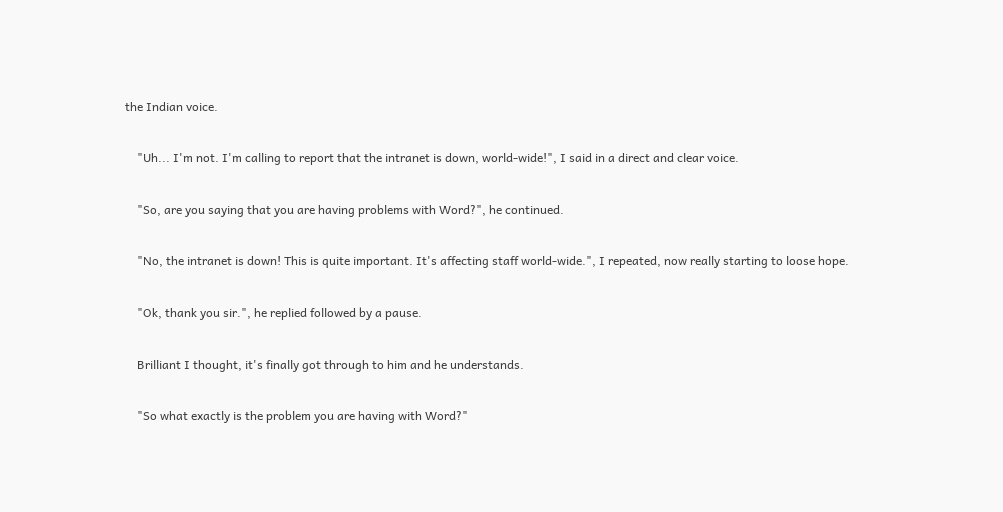the Indian voice.

    "Uh... I'm not. I'm calling to report that the intranet is down, world-wide!", I said in a direct and clear voice.

    "So, are you saying that you are having problems with Word?", he continued.

    "No, the intranet is down! This is quite important. It's affecting staff world-wide.", I repeated, now really starting to loose hope.

    "Ok, thank you sir.", he replied followed by a pause.

    Brilliant I thought, it's finally got through to him and he understands.

    "So what exactly is the problem you are having with Word?"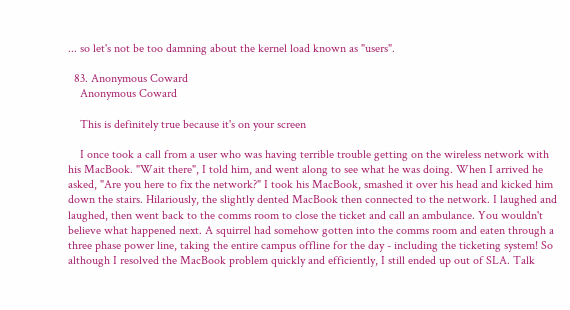... so let's not be too damning about the kernel load known as "users".

  83. Anonymous Coward
    Anonymous Coward

    This is definitely true because it's on your screen

    I once took a call from a user who was having terrible trouble getting on the wireless network with his MacBook. "Wait there", I told him, and went along to see what he was doing. When I arrived he asked, "Are you here to fix the network?" I took his MacBook, smashed it over his head and kicked him down the stairs. Hilariously, the slightly dented MacBook then connected to the network. I laughed and laughed, then went back to the comms room to close the ticket and call an ambulance. You wouldn't believe what happened next. A squirrel had somehow gotten into the comms room and eaten through a three phase power line, taking the entire campus offline for the day - including the ticketing system! So although I resolved the MacBook problem quickly and efficiently, I still ended up out of SLA. Talk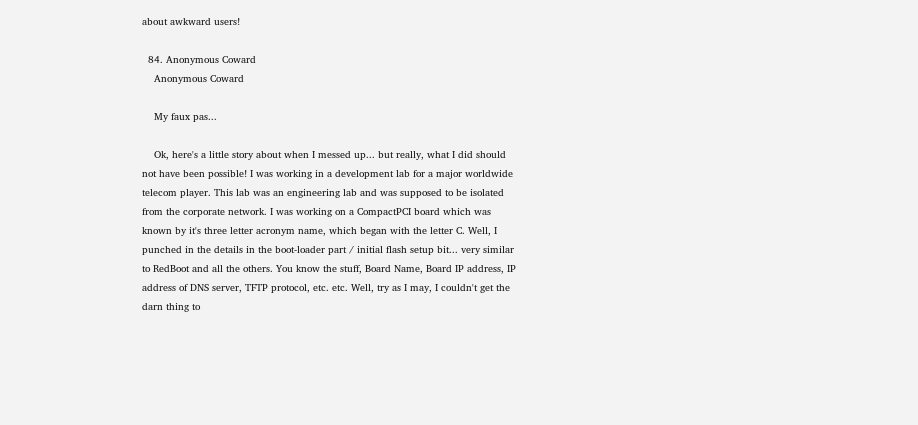about awkward users!

  84. Anonymous Coward
    Anonymous Coward

    My faux pas...

    Ok, here's a little story about when I messed up... but really, what I did should not have been possible! I was working in a development lab for a major worldwide telecom player. This lab was an engineering lab and was supposed to be isolated from the corporate network. I was working on a CompactPCI board which was known by it's three letter acronym name, which began with the letter C. Well, I punched in the details in the boot-loader part / initial flash setup bit... very similar to RedBoot and all the others. You know the stuff, Board Name, Board IP address, IP address of DNS server, TFTP protocol, etc. etc. Well, try as I may, I couldn't get the darn thing to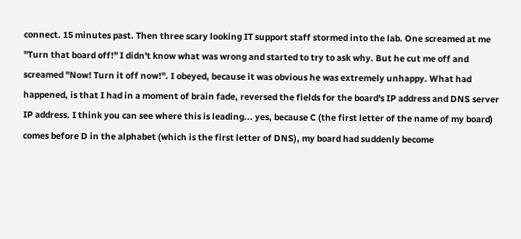connect. 15 minutes past. Then three scary looking IT support staff stormed into the lab. One screamed at me "Turn that board off!" I didn't know what was wrong and started to try to ask why. But he cut me off and screamed "Now! Turn it off now!". I obeyed, because it was obvious he was extremely unhappy. What had happened, is that I had in a moment of brain fade, reversed the fields for the board's IP address and DNS server IP address. I think you can see where this is leading... yes, because C (the first letter of the name of my board) comes before D in the alphabet (which is the first letter of DNS), my board had suddenly become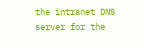the intranet DNS server for the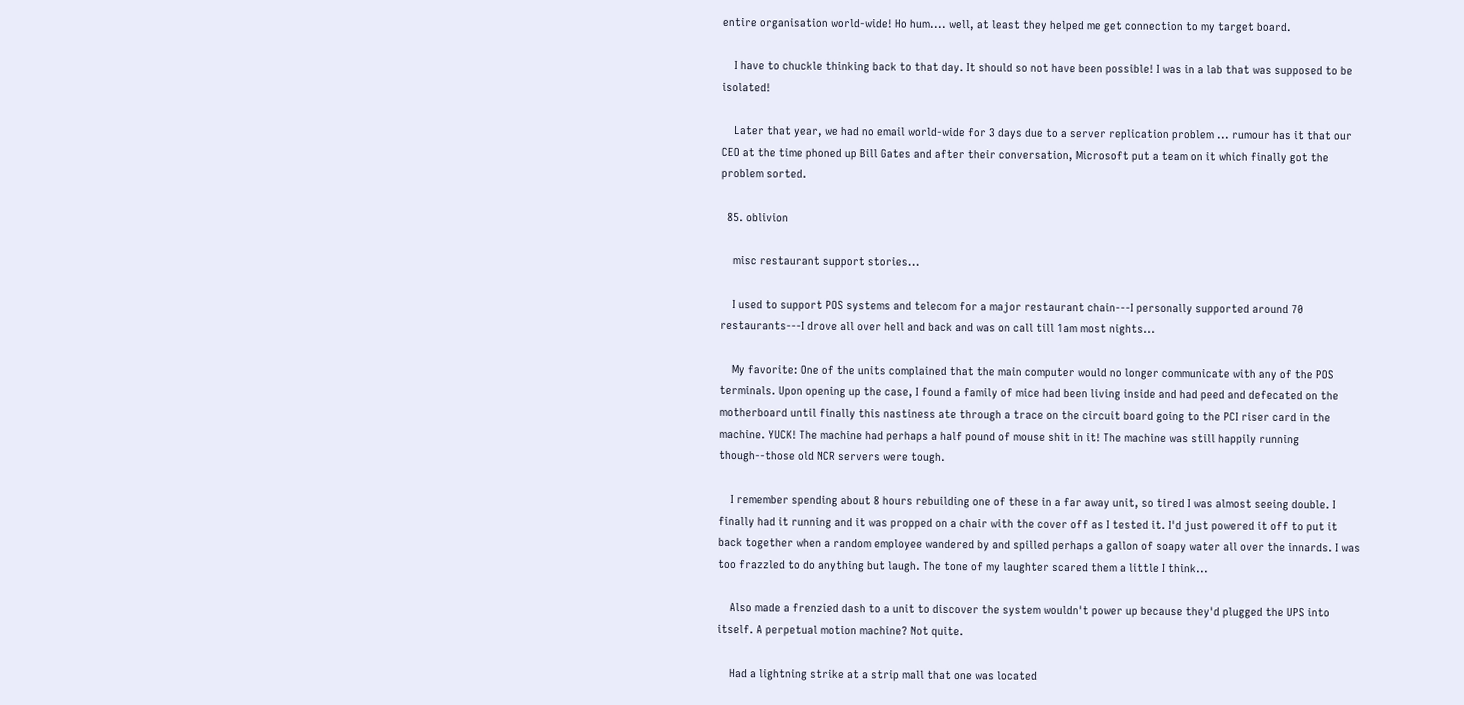entire organisation world-wide! Ho hum.... well, at least they helped me get connection to my target board.

    I have to chuckle thinking back to that day. It should so not have been possible! I was in a lab that was supposed to be isolated!

    Later that year, we had no email world-wide for 3 days due to a server replication problem ... rumour has it that our CEO at the time phoned up Bill Gates and after their conversation, Microsoft put a team on it which finally got the problem sorted.

  85. oblivion

    misc restaurant support stories...

    I used to support POS systems and telecom for a major restaurant chain---I personally supported around 70 restaurants---I drove all over hell and back and was on call till 1am most nights...

    My favorite: One of the units complained that the main computer would no longer communicate with any of the POS terminals. Upon opening up the case, I found a family of mice had been living inside and had peed and defecated on the motherboard until finally this nastiness ate through a trace on the circuit board going to the PCI riser card in the machine. YUCK! The machine had perhaps a half pound of mouse shit in it! The machine was still happily running though--those old NCR servers were tough.

    I remember spending about 8 hours rebuilding one of these in a far away unit, so tired I was almost seeing double. I finally had it running and it was propped on a chair with the cover off as I tested it. I'd just powered it off to put it back together when a random employee wandered by and spilled perhaps a gallon of soapy water all over the innards. I was too frazzled to do anything but laugh. The tone of my laughter scared them a little I think...

    Also made a frenzied dash to a unit to discover the system wouldn't power up because they'd plugged the UPS into itself. A perpetual motion machine? Not quite.

    Had a lightning strike at a strip mall that one was located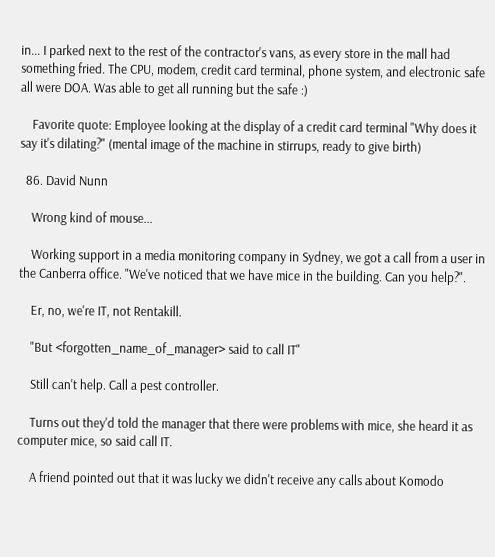in... I parked next to the rest of the contractor's vans, as every store in the mall had something fried. The CPU, modem, credit card terminal, phone system, and electronic safe all were DOA. Was able to get all running but the safe :)

    Favorite quote: Employee looking at the display of a credit card terminal "Why does it say it's dilating?" (mental image of the machine in stirrups, ready to give birth)

  86. David Nunn

    Wrong kind of mouse...

    Working support in a media monitoring company in Sydney, we got a call from a user in the Canberra office. "We've noticed that we have mice in the building. Can you help?".

    Er, no, we're IT, not Rentakill.

    "But <forgotten_name_of_manager> said to call IT"

    Still can't help. Call a pest controller.

    Turns out they'd told the manager that there were problems with mice, she heard it as computer mice, so said call IT.

    A friend pointed out that it was lucky we didn't receive any calls about Komodo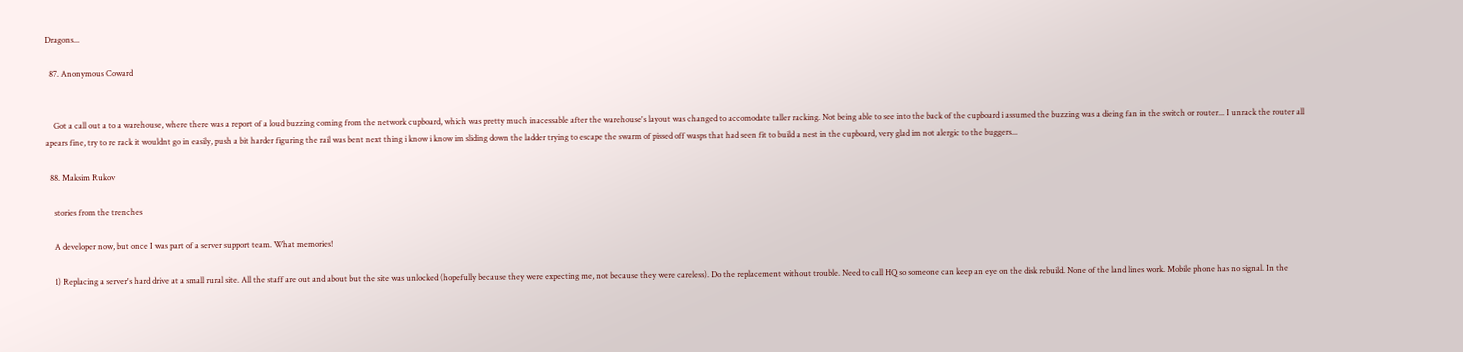Dragons...

  87. Anonymous Coward


    Got a call out a to a warehouse, where there was a report of a loud buzzing coming from the network cupboard, which was pretty much inacessable after the warehouse's layout was changed to accomodate taller racking. Not being able to see into the back of the cupboard i assumed the buzzing was a dieing fan in the switch or router... I unrack the router all apears fine, try to re rack it wouldnt go in easily, push a bit harder figuring the rail was bent next thing i know i know im sliding down the ladder trying to escape the swarm of pissed off wasps that had seen fit to build a nest in the cupboard, very glad im not alergic to the buggers...

  88. Maksim Rukov

    stories from the trenches

    A developer now, but once I was part of a server support team. What memories!

    1) Replacing a server's hard drive at a small rural site. All the staff are out and about but the site was unlocked (hopefully because they were expecting me, not because they were careless). Do the replacement without trouble. Need to call HQ so someone can keep an eye on the disk rebuild. None of the land lines work. Mobile phone has no signal. In the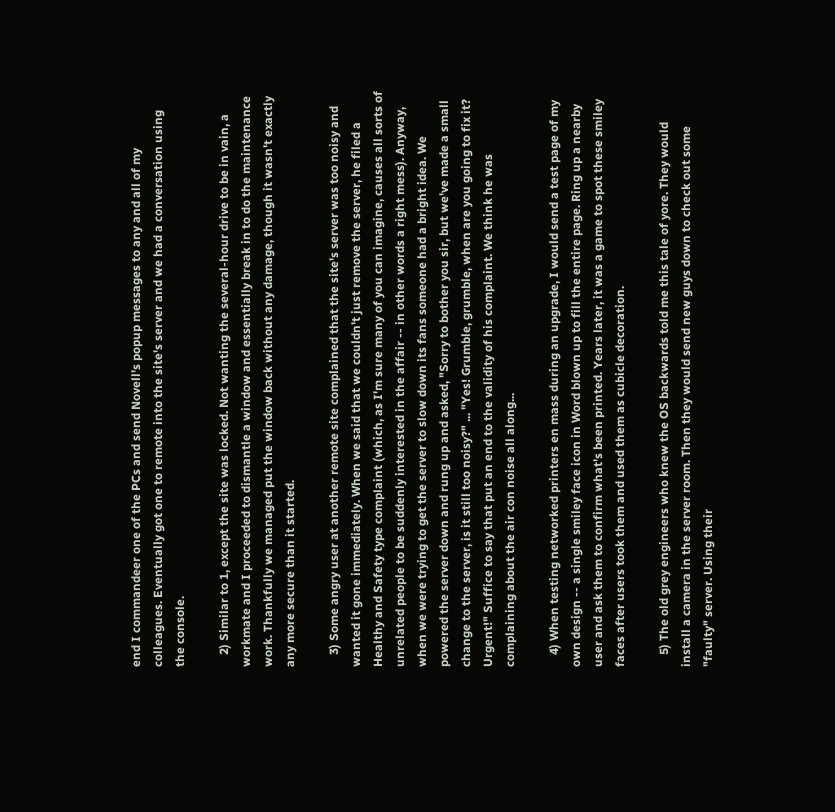end I commandeer one of the PCs and send Novell's popup messages to any and all of my colleagues. Eventually got one to remote into the site's server and we had a conversation using the console.

    2) Similar to 1, except the site was locked. Not wanting the several-hour drive to be in vain, a workmate and I proceeded to dismantle a window and essentially break in to do the maintenance work. Thankfully we managed put the window back without any damage, though it wasn't exactly any more secure than it started.

    3) Some angry user at another remote site complained that the site's server was too noisy and wanted it gone immediately. When we said that we couldn't just remove the server, he filed a Healthy and Safety type complaint (which, as I'm sure many of you can imagine, causes all sorts of unrelated people to be suddenly interested in the affair -- in other words a right mess). Anyway, when we were trying to get the server to slow down its fans someone had a bright idea. We powered the server down and rung up and asked, "Sorry to bother you sir, but we've made a small change to the server, is it still too noisy?" ... "Yes! Grumble, grumble, when are you going to fix it? Urgent!" Suffice to say that put an end to the validity of his complaint. We think he was complaining about the air con noise all along...

    4) When testing networked printers en mass during an upgrade, I would send a test page of my own design -- a single smiley face icon in Word blown up to fill the entire page. Ring up a nearby user and ask them to confirm what's been printed. Years later, it was a game to spot these smiley faces after users took them and used them as cubicle decoration.

    5) The old grey engineers who knew the OS backwards told me this tale of yore. They would install a camera in the server room. Then they would send new guys down to check out some "faulty" server. Using their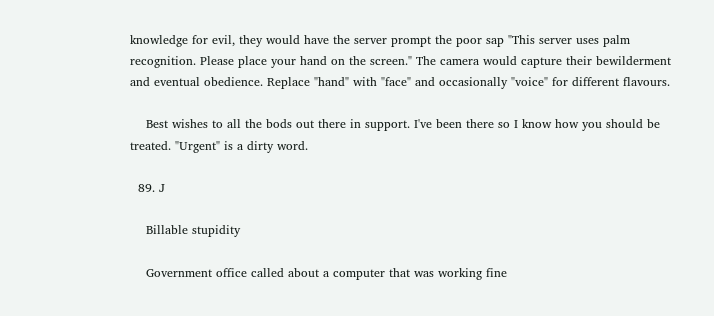knowledge for evil, they would have the server prompt the poor sap "This server uses palm recognition. Please place your hand on the screen." The camera would capture their bewilderment and eventual obedience. Replace "hand" with "face" and occasionally "voice" for different flavours.

    Best wishes to all the bods out there in support. I've been there so I know how you should be treated. "Urgent" is a dirty word.

  89. J

    Billable stupidity

    Government office called about a computer that was working fine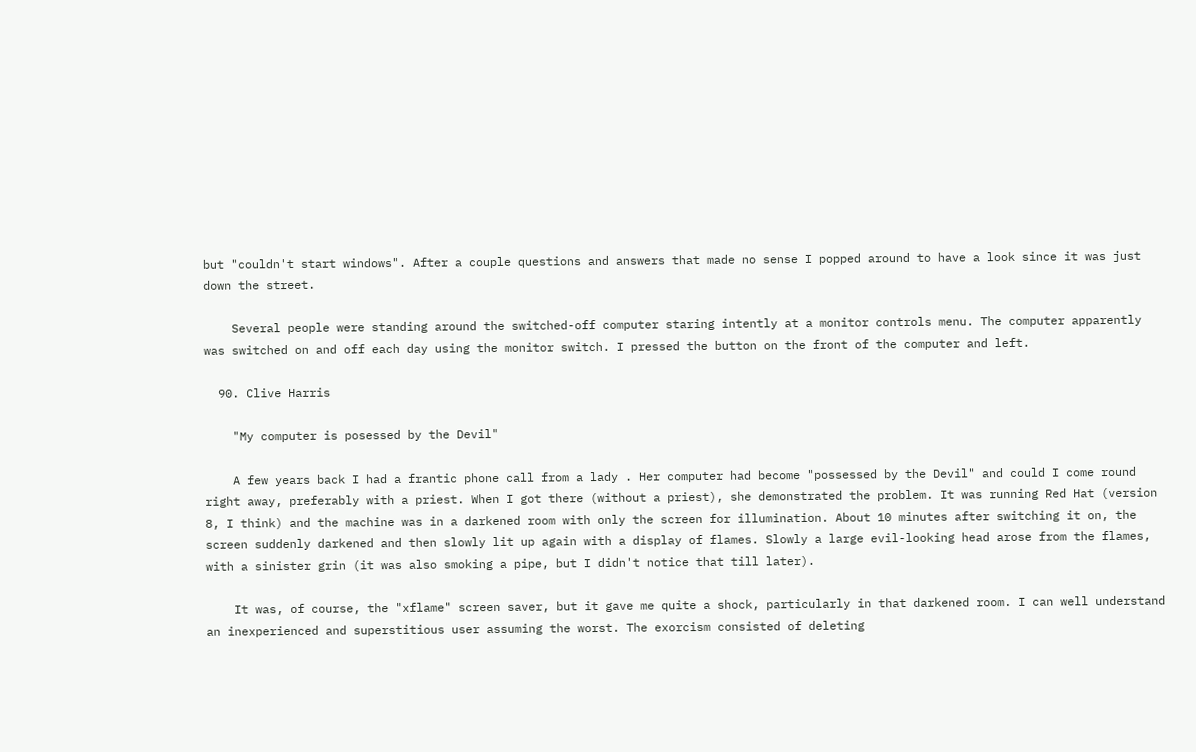but "couldn't start windows". After a couple questions and answers that made no sense I popped around to have a look since it was just down the street.

    Several people were standing around the switched-off computer staring intently at a monitor controls menu. The computer apparently was switched on and off each day using the monitor switch. I pressed the button on the front of the computer and left.

  90. Clive Harris

    "My computer is posessed by the Devil"

    A few years back I had a frantic phone call from a lady . Her computer had become "possessed by the Devil" and could I come round right away, preferably with a priest. When I got there (without a priest), she demonstrated the problem. It was running Red Hat (version 8, I think) and the machine was in a darkened room with only the screen for illumination. About 10 minutes after switching it on, the screen suddenly darkened and then slowly lit up again with a display of flames. Slowly a large evil-looking head arose from the flames, with a sinister grin (it was also smoking a pipe, but I didn't notice that till later).

    It was, of course, the "xflame" screen saver, but it gave me quite a shock, particularly in that darkened room. I can well understand an inexperienced and superstitious user assuming the worst. The exorcism consisted of deleting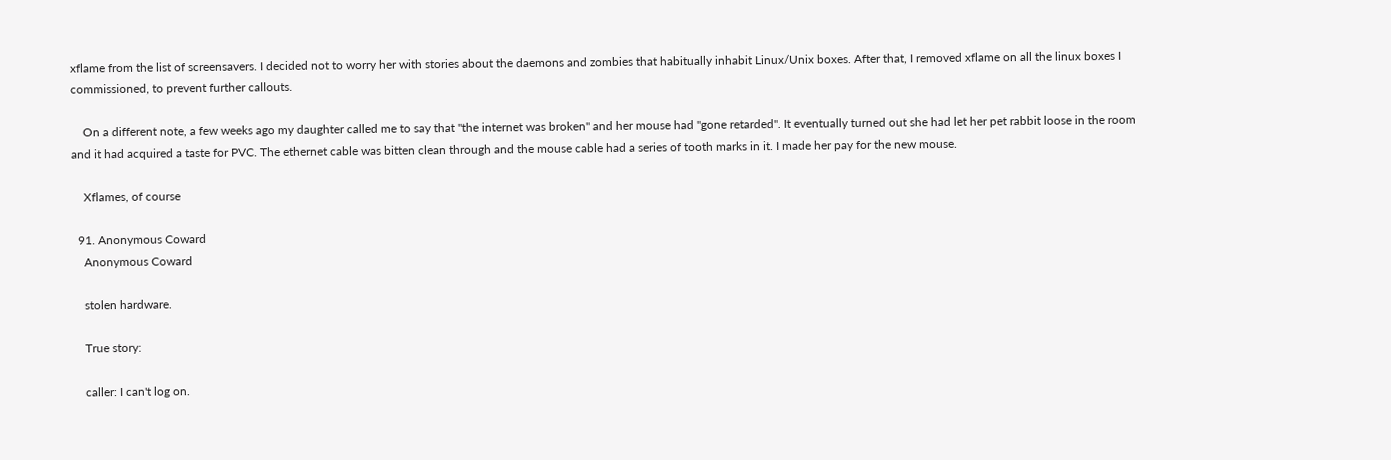xflame from the list of screensavers. I decided not to worry her with stories about the daemons and zombies that habitually inhabit Linux/Unix boxes. After that, I removed xflame on all the linux boxes I commissioned, to prevent further callouts.

    On a different note, a few weeks ago my daughter called me to say that "the internet was broken" and her mouse had "gone retarded". It eventually turned out she had let her pet rabbit loose in the room and it had acquired a taste for PVC. The ethernet cable was bitten clean through and the mouse cable had a series of tooth marks in it. I made her pay for the new mouse.

    Xflames, of course

  91. Anonymous Coward
    Anonymous Coward

    stolen hardware.

    True story:

    caller: I can't log on.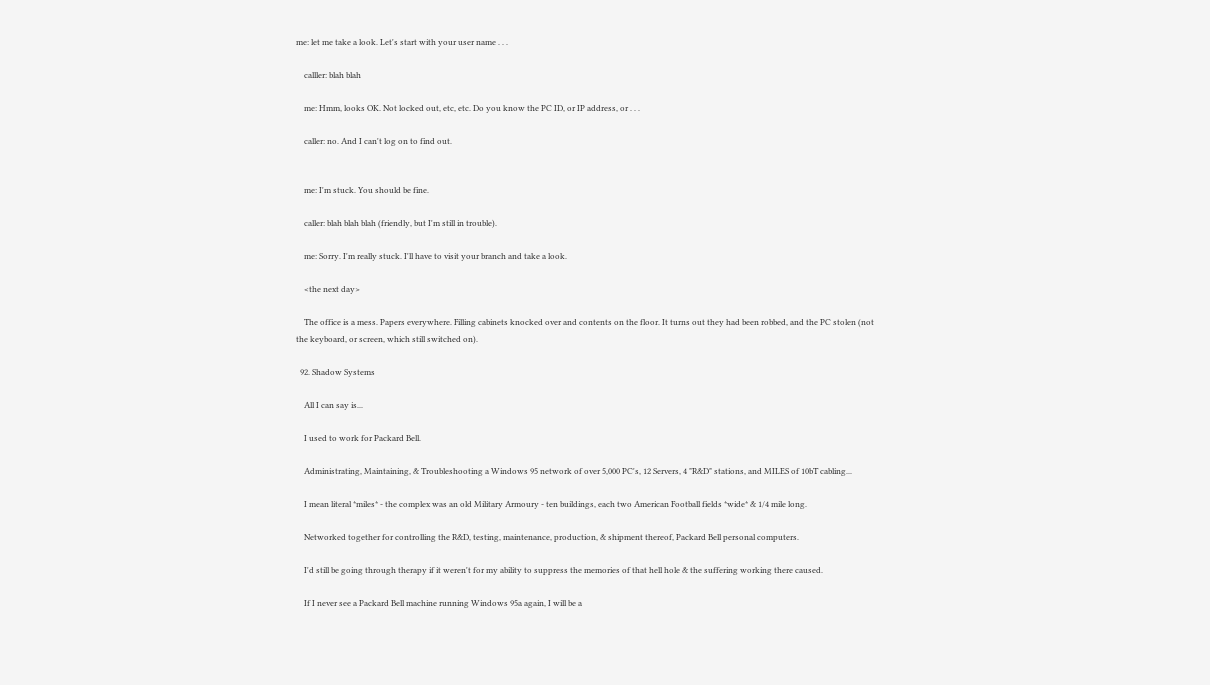me: let me take a look. Let's start with your user name . . .

    calller: blah blah

    me: Hmm, looks OK. Not locked out, etc, etc. Do you know the PC ID, or IP address, or . . .

    caller: no. And I can't log on to find out.


    me: I'm stuck. You should be fine.

    caller: blah blah blah (friendly, but I'm still in trouble).

    me: Sorry. I'm really stuck. I'll have to visit your branch and take a look.

    <the next day>

    The office is a mess. Papers everywhere. Filling cabinets knocked over and contents on the floor. It turns out they had been robbed, and the PC stolen (not the keyboard, or screen, which still switched on).

  92. Shadow Systems

    All I can say is...

    I used to work for Packard Bell.

    Administrating, Maintaining, & Troubleshooting a Windows 95 network of over 5,000 PC's, 12 Servers, 4 "R&D" stations, and MILES of 10bT cabling...

    I mean literal *miles* - the complex was an old Military Armoury - ten buildings, each two American Football fields *wide* & 1/4 mile long.

    Networked together for controlling the R&D, testing, maintenance, production, & shipment thereof, Packard Bell personal computers.

    I'd still be going through therapy if it weren't for my ability to suppress the memories of that hell hole & the suffering working there caused.

    If I never see a Packard Bell machine running Windows 95a again, I will be a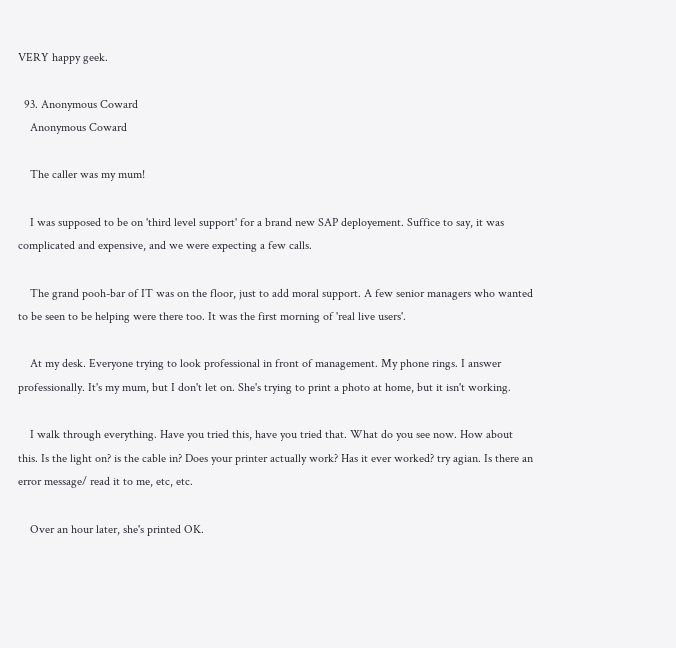VERY happy geek.

  93. Anonymous Coward
    Anonymous Coward

    The caller was my mum!

    I was supposed to be on 'third level support' for a brand new SAP deployement. Suffice to say, it was complicated and expensive, and we were expecting a few calls.

    The grand pooh-bar of IT was on the floor, just to add moral support. A few senior managers who wanted to be seen to be helping were there too. It was the first morning of 'real live users'.

    At my desk. Everyone trying to look professional in front of management. My phone rings. I answer professionally. It's my mum, but I don't let on. She's trying to print a photo at home, but it isn't working.

    I walk through everything. Have you tried this, have you tried that. What do you see now. How about this. Is the light on? is the cable in? Does your printer actually work? Has it ever worked? try agian. Is there an error message/ read it to me, etc, etc.

    Over an hour later, she's printed OK.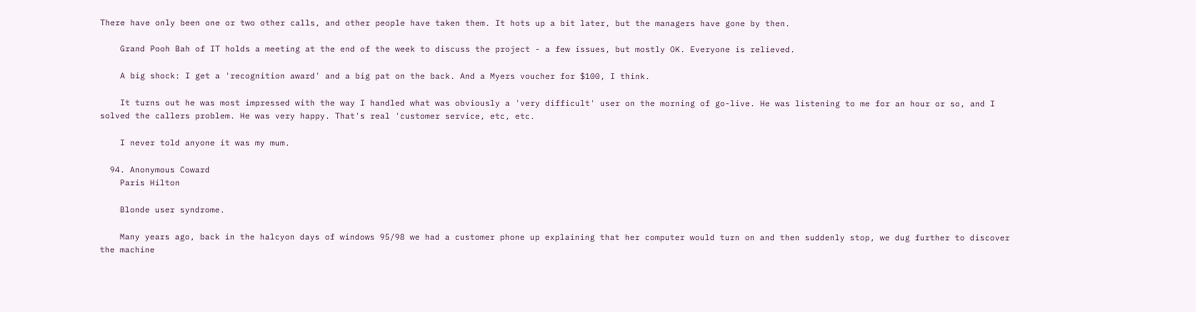There have only been one or two other calls, and other people have taken them. It hots up a bit later, but the managers have gone by then.

    Grand Pooh Bah of IT holds a meeting at the end of the week to discuss the project - a few issues, but mostly OK. Everyone is relieved.

    A big shock: I get a 'recognition award' and a big pat on the back. And a Myers voucher for $100, I think.

    It turns out he was most impressed with the way I handled what was obviously a 'very difficult' user on the morning of go-live. He was listening to me for an hour or so, and I solved the callers problem. He was very happy. That's real 'customer service, etc, etc.

    I never told anyone it was my mum.

  94. Anonymous Coward
    Paris Hilton

    Blonde user syndrome.

    Many years ago, back in the halcyon days of windows 95/98 we had a customer phone up explaining that her computer would turn on and then suddenly stop, we dug further to discover the machine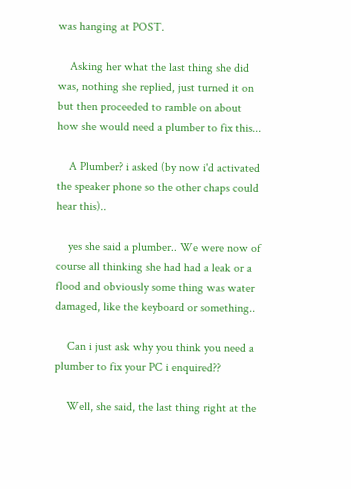was hanging at POST.

    Asking her what the last thing she did was, nothing she replied, just turned it on but then proceeded to ramble on about how she would need a plumber to fix this...

    A Plumber? i asked (by now i'd activated the speaker phone so the other chaps could hear this)..

    yes she said a plumber.. We were now of course all thinking she had had a leak or a flood and obviously some thing was water damaged, like the keyboard or something..

    Can i just ask why you think you need a plumber to fix your PC i enquired??

    Well, she said, the last thing right at the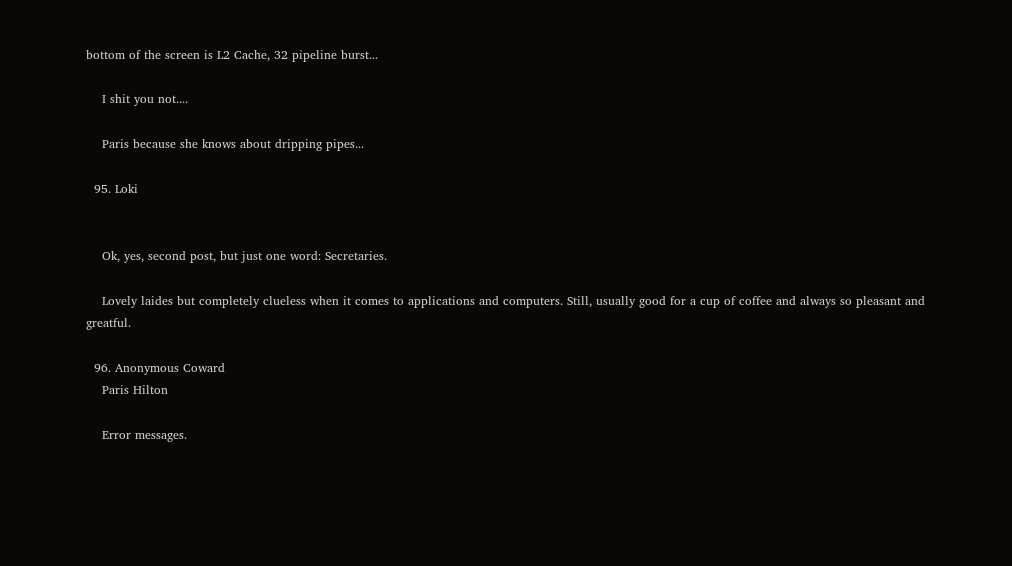bottom of the screen is L2 Cache, 32 pipeline burst...

    I shit you not....

    Paris because she knows about dripping pipes...

  95. Loki


    Ok, yes, second post, but just one word: Secretaries.

    Lovely laides but completely clueless when it comes to applications and computers. Still, usually good for a cup of coffee and always so pleasant and greatful.

  96. Anonymous Coward
    Paris Hilton

    Error messages.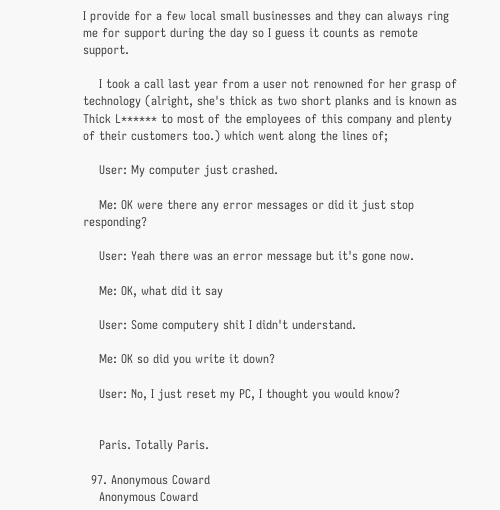I provide for a few local small businesses and they can always ring me for support during the day so I guess it counts as remote support.

    I took a call last year from a user not renowned for her grasp of technology (alright, she's thick as two short planks and is known as Thick L****** to most of the employees of this company and plenty of their customers too.) which went along the lines of;

    User: My computer just crashed.

    Me: OK were there any error messages or did it just stop responding?

    User: Yeah there was an error message but it's gone now.

    Me: OK, what did it say

    User: Some computery shit I didn't understand.

    Me: OK so did you write it down?

    User: No, I just reset my PC, I thought you would know?


    Paris. Totally Paris.

  97. Anonymous Coward
    Anonymous Coward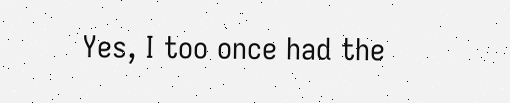Yes, I too once had the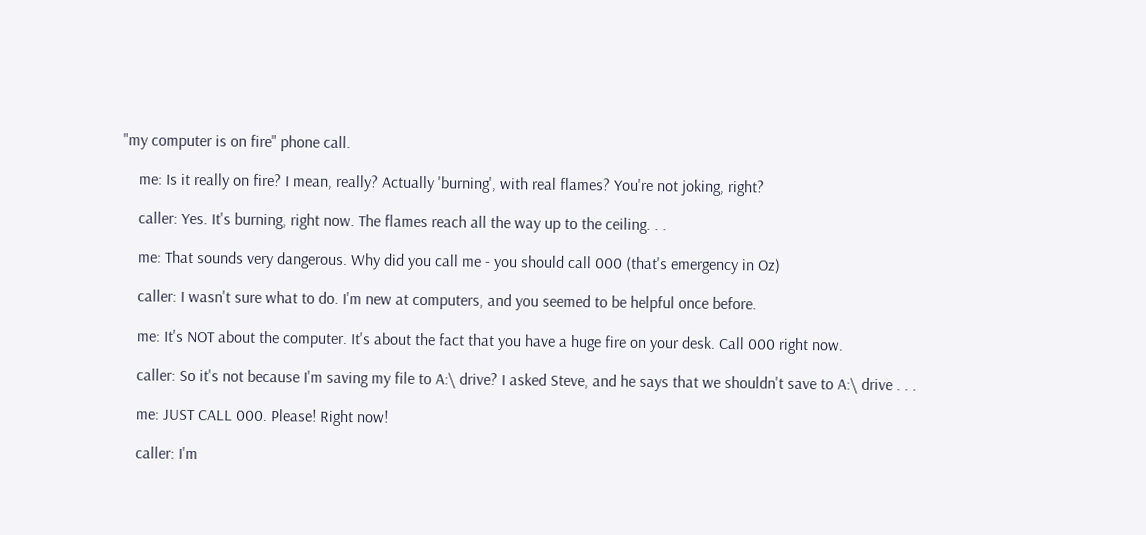"my computer is on fire" phone call.

    me: Is it really on fire? I mean, really? Actually 'burning', with real flames? You're not joking, right?

    caller: Yes. It's burning, right now. The flames reach all the way up to the ceiling. . .

    me: That sounds very dangerous. Why did you call me - you should call 000 (that's emergency in Oz)

    caller: I wasn't sure what to do. I'm new at computers, and you seemed to be helpful once before.

    me: It's NOT about the computer. It's about the fact that you have a huge fire on your desk. Call 000 right now.

    caller: So it's not because I'm saving my file to A:\ drive? I asked Steve, and he says that we shouldn't save to A:\ drive . . .

    me: JUST CALL 000. Please! Right now!

    caller: I'm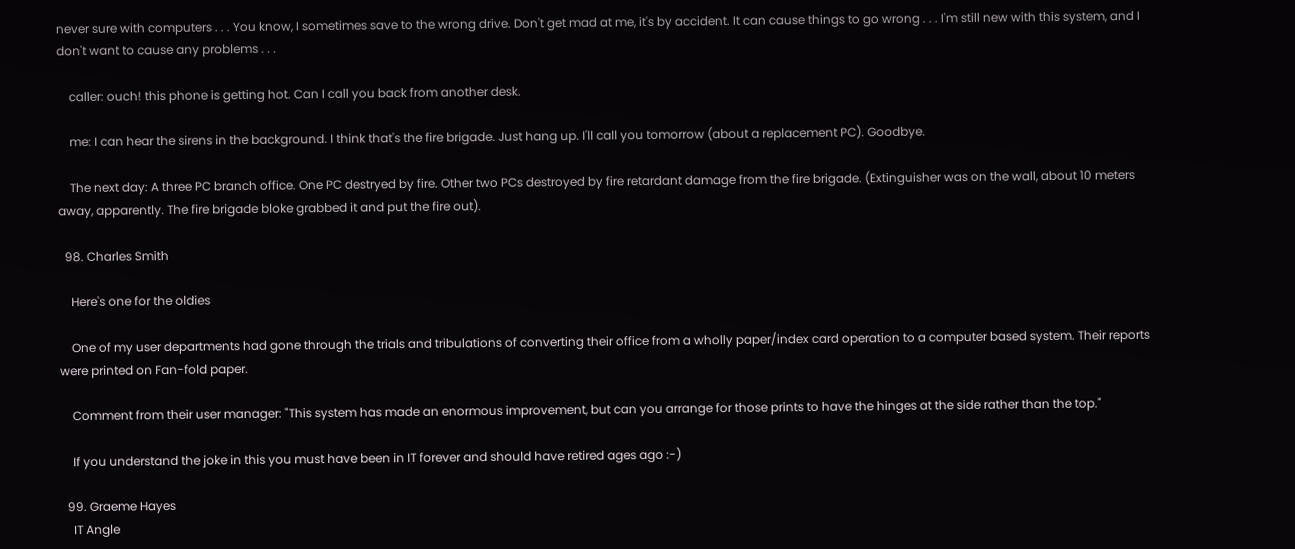never sure with computers . . . You know, I sometimes save to the wrong drive. Don't get mad at me, it's by accident. It can cause things to go wrong . . . I'm still new with this system, and I don't want to cause any problems . . .

    caller: ouch! this phone is getting hot. Can I call you back from another desk.

    me: I can hear the sirens in the background. I think that's the fire brigade. Just hang up. I'll call you tomorrow (about a replacement PC). Goodbye.

    The next day: A three PC branch office. One PC destryed by fire. Other two PCs destroyed by fire retardant damage from the fire brigade. (Extinguisher was on the wall, about 10 meters away, apparently. The fire brigade bloke grabbed it and put the fire out).

  98. Charles Smith

    Here's one for the oldies

    One of my user departments had gone through the trials and tribulations of converting their office from a wholly paper/index card operation to a computer based system. Their reports were printed on Fan-fold paper.

    Comment from their user manager: "This system has made an enormous improvement, but can you arrange for those prints to have the hinges at the side rather than the top."

    If you understand the joke in this you must have been in IT forever and should have retired ages ago :-)

  99. Graeme Hayes
    IT Angle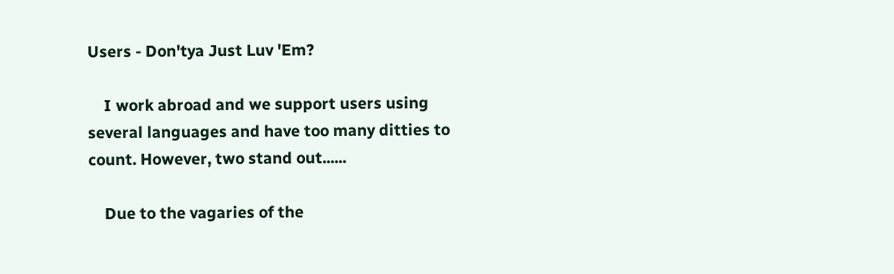Users - Don'tya Just Luv 'Em?

    I work abroad and we support users using several languages and have too many ditties to count. However, two stand out......

    Due to the vagaries of the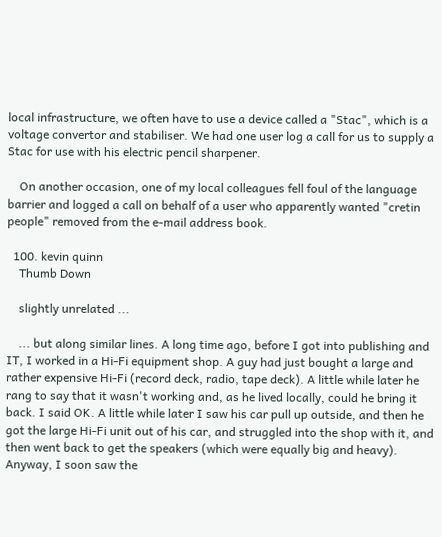local infrastructure, we often have to use a device called a "Stac", which is a voltage convertor and stabiliser. We had one user log a call for us to supply a Stac for use with his electric pencil sharpener.

    On another occasion, one of my local colleagues fell foul of the language barrier and logged a call on behalf of a user who apparently wanted "cretin people" removed from the e-mail address book.

  100. kevin quinn
    Thumb Down

    slightly unrelated ...

    ... but along similar lines. A long time ago, before I got into publishing and IT, I worked in a Hi-Fi equipment shop. A guy had just bought a large and rather expensive Hi-Fi (record deck, radio, tape deck). A little while later he rang to say that it wasn't working and, as he lived locally, could he bring it back. I said OK. A little while later I saw his car pull up outside, and then he got the large Hi-Fi unit out of his car, and struggled into the shop with it, and then went back to get the speakers (which were equally big and heavy). Anyway, I soon saw the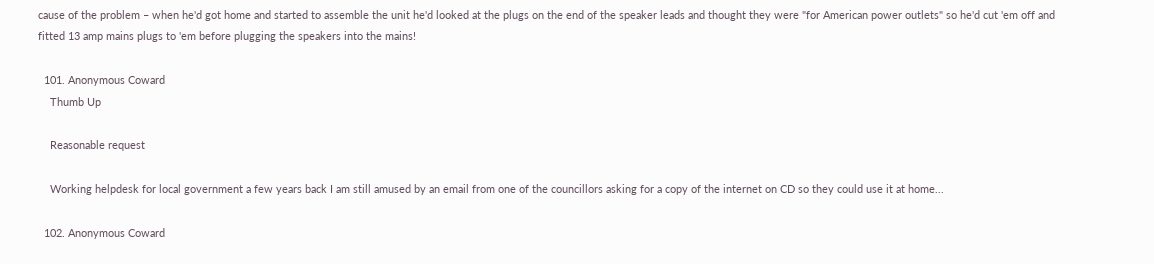cause of the problem – when he'd got home and started to assemble the unit he'd looked at the plugs on the end of the speaker leads and thought they were "for American power outlets" so he'd cut 'em off and fitted 13 amp mains plugs to 'em before plugging the speakers into the mains!

  101. Anonymous Coward
    Thumb Up

    Reasonable request

    Working helpdesk for local government a few years back I am still amused by an email from one of the councillors asking for a copy of the internet on CD so they could use it at home...

  102. Anonymous Coward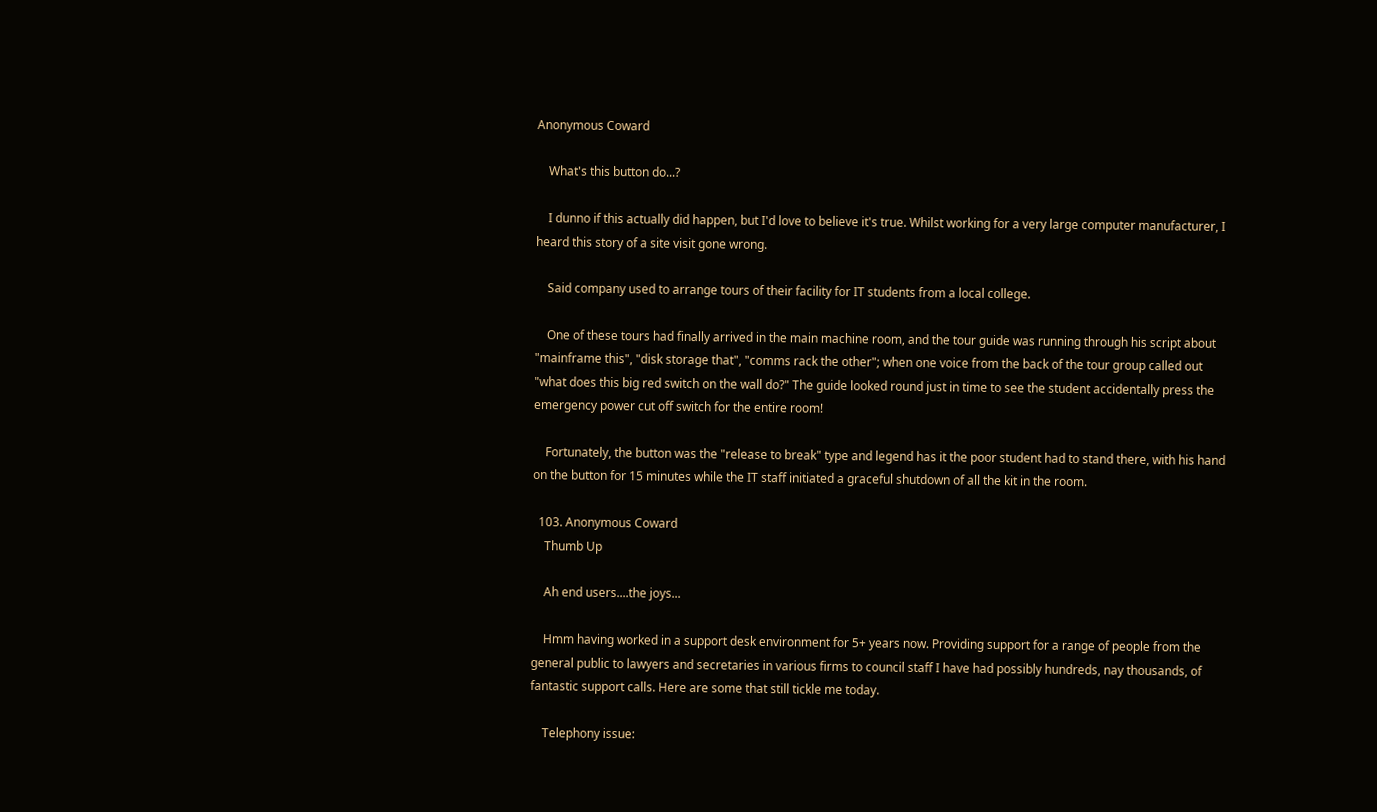Anonymous Coward

    What's this button do...?

    I dunno if this actually did happen, but I'd love to believe it's true. Whilst working for a very large computer manufacturer, I heard this story of a site visit gone wrong.

    Said company used to arrange tours of their facility for IT students from a local college.

    One of these tours had finally arrived in the main machine room, and the tour guide was running through his script about "mainframe this", "disk storage that", "comms rack the other"; when one voice from the back of the tour group called out "what does this big red switch on the wall do?" The guide looked round just in time to see the student accidentally press the emergency power cut off switch for the entire room!

    Fortunately, the button was the "release to break" type and legend has it the poor student had to stand there, with his hand on the button for 15 minutes while the IT staff initiated a graceful shutdown of all the kit in the room.

  103. Anonymous Coward
    Thumb Up

    Ah end users....the joys...

    Hmm having worked in a support desk environment for 5+ years now. Providing support for a range of people from the general public to lawyers and secretaries in various firms to council staff I have had possibly hundreds, nay thousands, of fantastic support calls. Here are some that still tickle me today.

    Telephony issue: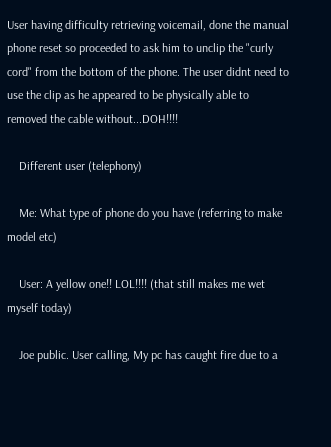User having difficulty retrieving voicemail, done the manual phone reset so proceeded to ask him to unclip the "curly cord" from the bottom of the phone. The user didnt need to use the clip as he appeared to be physically able to removed the cable without...DOH!!!!

    Different user (telephony)

    Me: What type of phone do you have (referring to make model etc)

    User: A yellow one!! LOL!!!! (that still makes me wet myself today)

    Joe public. User calling, My pc has caught fire due to a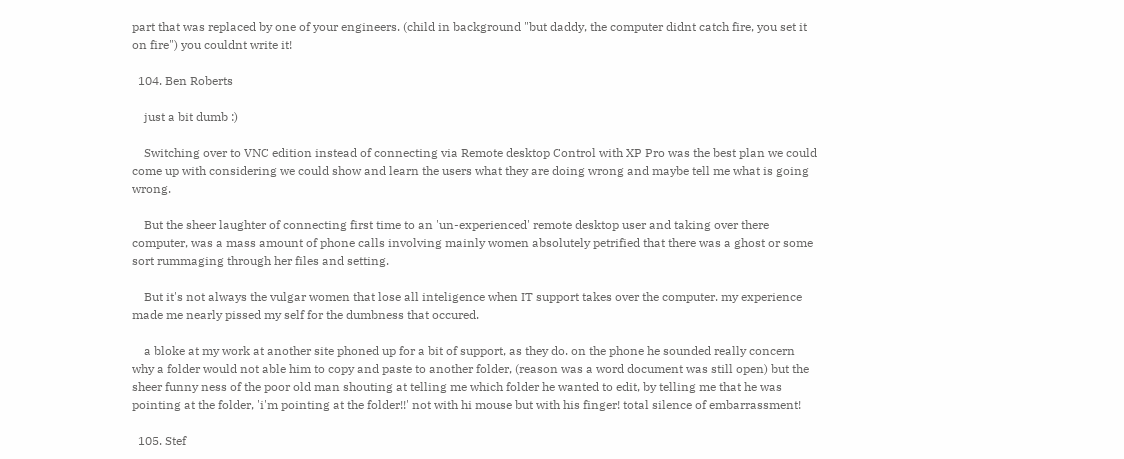part that was replaced by one of your engineers. (child in background "but daddy, the computer didnt catch fire, you set it on fire") you couldnt write it!

  104. Ben Roberts

    just a bit dumb :)

    Switching over to VNC edition instead of connecting via Remote desktop Control with XP Pro was the best plan we could come up with considering we could show and learn the users what they are doing wrong and maybe tell me what is going wrong.

    But the sheer laughter of connecting first time to an 'un-experienced' remote desktop user and taking over there computer, was a mass amount of phone calls involving mainly women absolutely petrified that there was a ghost or some sort rummaging through her files and setting.

    But it's not always the vulgar women that lose all inteligence when IT support takes over the computer. my experience made me nearly pissed my self for the dumbness that occured.

    a bloke at my work at another site phoned up for a bit of support, as they do. on the phone he sounded really concern why a folder would not able him to copy and paste to another folder, (reason was a word document was still open) but the sheer funny ness of the poor old man shouting at telling me which folder he wanted to edit, by telling me that he was pointing at the folder, 'i'm pointing at the folder!!' not with hi mouse but with his finger! total silence of embarrassment!

  105. Stef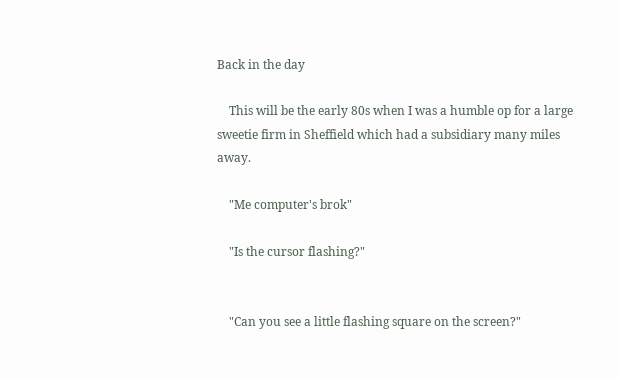Back in the day

    This will be the early 80s when I was a humble op for a large sweetie firm in Sheffield which had a subsidiary many miles away.

    "Me computer's brok"

    "Is the cursor flashing?"


    "Can you see a little flashing square on the screen?"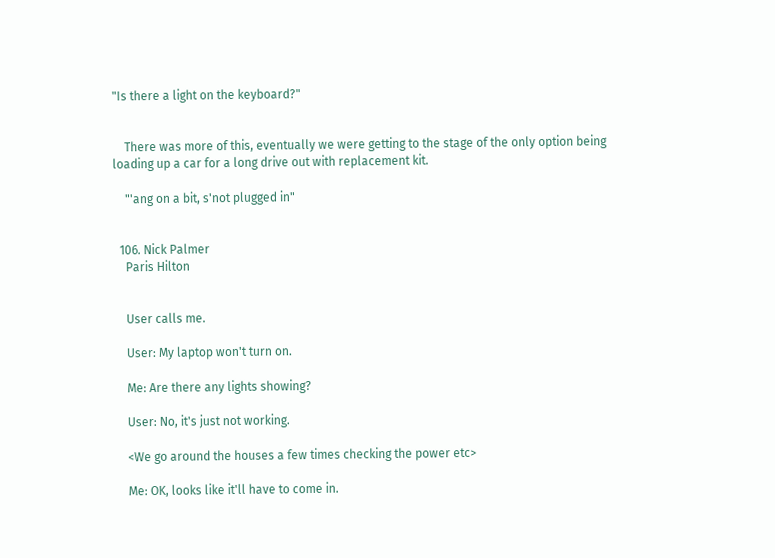"Is there a light on the keyboard?"


    There was more of this, eventually we were getting to the stage of the only option being loading up a car for a long drive out with replacement kit.

    "'ang on a bit, s'not plugged in"


  106. Nick Palmer
    Paris Hilton


    User calls me.

    User: My laptop won't turn on.

    Me: Are there any lights showing?

    User: No, it's just not working.

    <We go around the houses a few times checking the power etc>

    Me: OK, looks like it'll have to come in.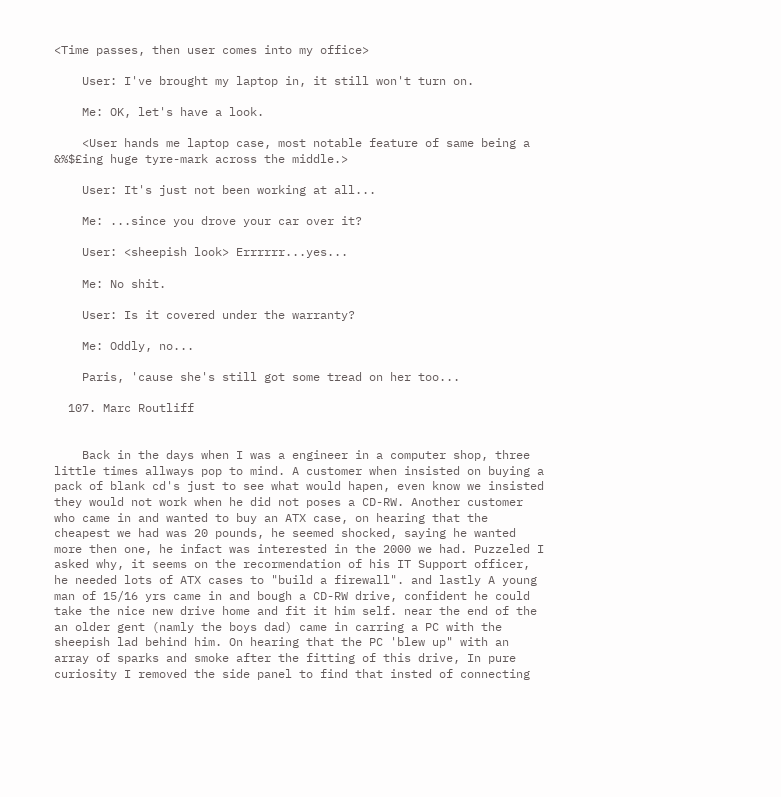<Time passes, then user comes into my office>

    User: I've brought my laptop in, it still won't turn on.

    Me: OK, let's have a look.

    <User hands me laptop case, most notable feature of same being a &%$£ing huge tyre-mark across the middle.>

    User: It's just not been working at all...

    Me: ...since you drove your car over it?

    User: <sheepish look> Errrrrr...yes...

    Me: No shit.

    User: Is it covered under the warranty?

    Me: Oddly, no...

    Paris, 'cause she's still got some tread on her too...

  107. Marc Routliff


    Back in the days when I was a engineer in a computer shop, three little times allways pop to mind. A customer when insisted on buying a pack of blank cd's just to see what would hapen, even know we insisted they would not work when he did not poses a CD-RW. Another customer who came in and wanted to buy an ATX case, on hearing that the cheapest we had was 20 pounds, he seemed shocked, saying he wanted more then one, he infact was interested in the 2000 we had. Puzzeled I asked why, it seems on the recormendation of his IT Support officer, he needed lots of ATX cases to "build a firewall". and lastly A young man of 15/16 yrs came in and bough a CD-RW drive, confident he could take the nice new drive home and fit it him self. near the end of the an older gent (namly the boys dad) came in carring a PC with the sheepish lad behind him. On hearing that the PC 'blew up" with an array of sparks and smoke after the fitting of this drive, In pure curiosity I removed the side panel to find that insted of connecting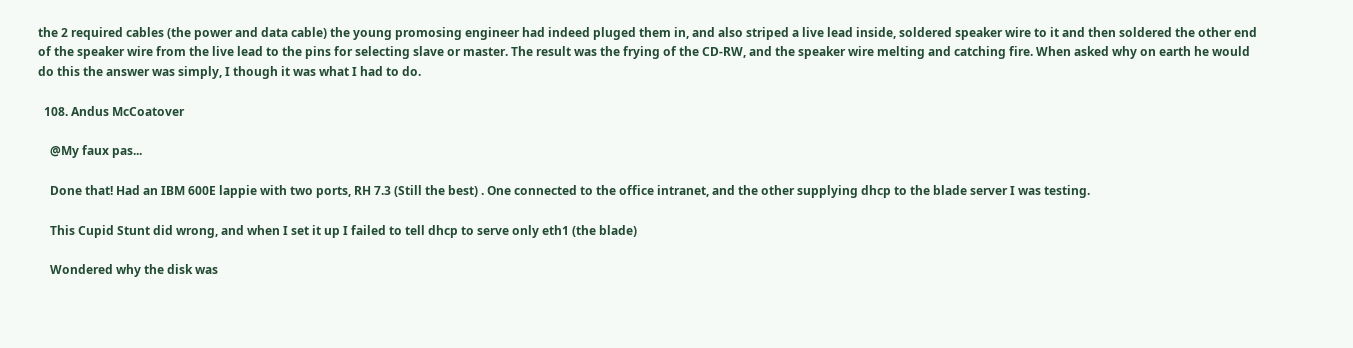the 2 required cables (the power and data cable) the young promosing engineer had indeed pluged them in, and also striped a live lead inside, soldered speaker wire to it and then soldered the other end of the speaker wire from the live lead to the pins for selecting slave or master. The result was the frying of the CD-RW, and the speaker wire melting and catching fire. When asked why on earth he would do this the answer was simply, I though it was what I had to do.

  108. Andus McCoatover

    @My faux pas...

    Done that! Had an IBM 600E lappie with two ports, RH 7.3 (Still the best) . One connected to the office intranet, and the other supplying dhcp to the blade server I was testing.

    This Cupid Stunt did wrong, and when I set it up I failed to tell dhcp to serve only eth1 (the blade)

    Wondered why the disk was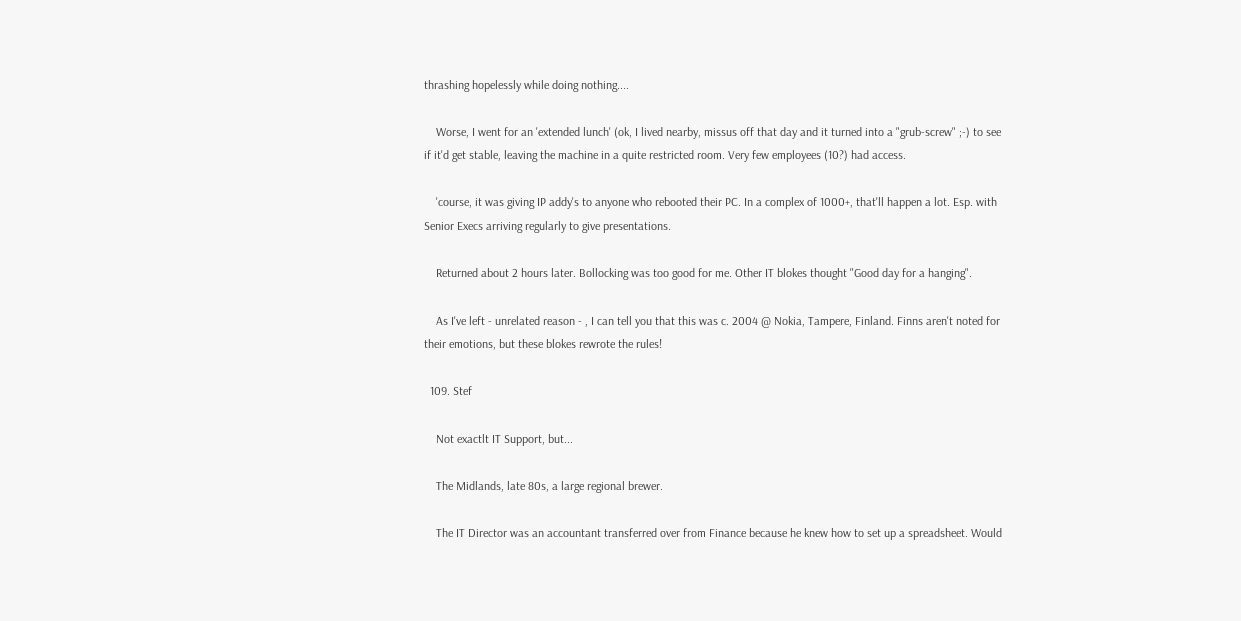thrashing hopelessly while doing nothing....

    Worse, I went for an 'extended lunch' (ok, I lived nearby, missus off that day and it turned into a "grub-screw" ;-) to see if it'd get stable, leaving the machine in a quite restricted room. Very few employees (10?) had access.

    'course, it was giving IP addy's to anyone who rebooted their PC. In a complex of 1000+, that'll happen a lot. Esp. with Senior Execs arriving regularly to give presentations.

    Returned about 2 hours later. Bollocking was too good for me. Other IT blokes thought "Good day for a hanging".

    As I've left - unrelated reason - , I can tell you that this was c. 2004 @ Nokia, Tampere, Finland. Finns aren't noted for their emotions, but these blokes rewrote the rules!

  109. Stef

    Not exactlt IT Support, but...

    The Midlands, late 80s, a large regional brewer.

    The IT Director was an accountant transferred over from Finance because he knew how to set up a spreadsheet. Would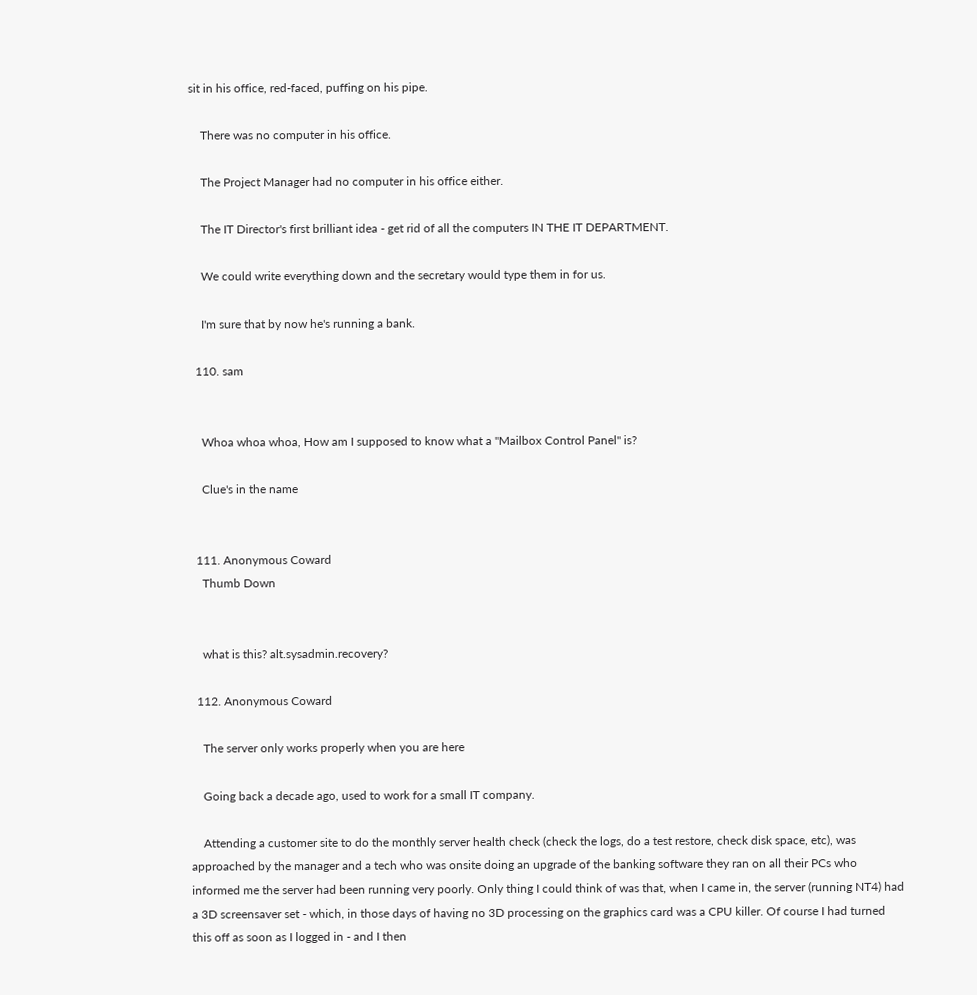sit in his office, red-faced, puffing on his pipe.

    There was no computer in his office.

    The Project Manager had no computer in his office either.

    The IT Director's first brilliant idea - get rid of all the computers IN THE IT DEPARTMENT.

    We could write everything down and the secretary would type them in for us.

    I'm sure that by now he's running a bank.

  110. sam


    Whoa whoa whoa, How am I supposed to know what a "Mailbox Control Panel" is?

    Clue's in the name


  111. Anonymous Coward
    Thumb Down


    what is this? alt.sysadmin.recovery?

  112. Anonymous Coward

    The server only works properly when you are here

    Going back a decade ago, used to work for a small IT company.

    Attending a customer site to do the monthly server health check (check the logs, do a test restore, check disk space, etc), was approached by the manager and a tech who was onsite doing an upgrade of the banking software they ran on all their PCs who informed me the server had been running very poorly. Only thing I could think of was that, when I came in, the server (running NT4) had a 3D screensaver set - which, in those days of having no 3D processing on the graphics card was a CPU killer. Of course I had turned this off as soon as I logged in - and I then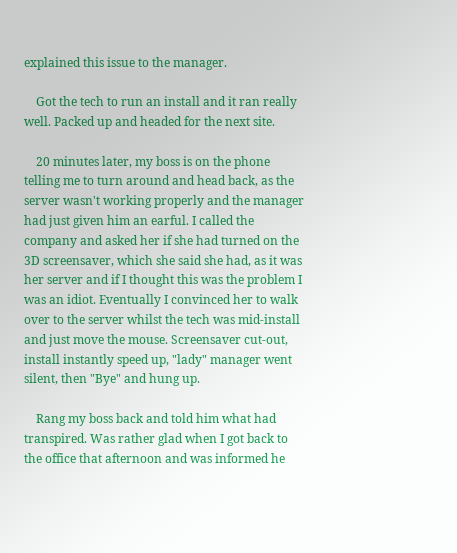explained this issue to the manager.

    Got the tech to run an install and it ran really well. Packed up and headed for the next site.

    20 minutes later, my boss is on the phone telling me to turn around and head back, as the server wasn't working properly and the manager had just given him an earful. I called the company and asked her if she had turned on the 3D screensaver, which she said she had, as it was her server and if I thought this was the problem I was an idiot. Eventually I convinced her to walk over to the server whilst the tech was mid-install and just move the mouse. Screensaver cut-out, install instantly speed up, "lady" manager went silent, then "Bye" and hung up.

    Rang my boss back and told him what had transpired. Was rather glad when I got back to the office that afternoon and was informed he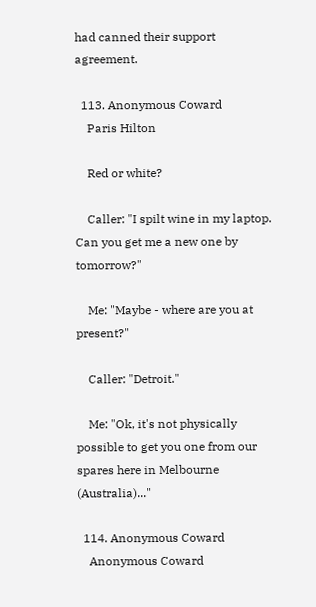had canned their support agreement.

  113. Anonymous Coward
    Paris Hilton

    Red or white?

    Caller: "I spilt wine in my laptop. Can you get me a new one by tomorrow?"

    Me: "Maybe - where are you at present?"

    Caller: "Detroit."

    Me: "Ok, it's not physically possible to get you one from our spares here in Melbourne (Australia)..."

  114. Anonymous Coward
    Anonymous Coward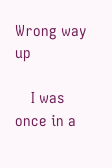Wrong way up

    I was once in a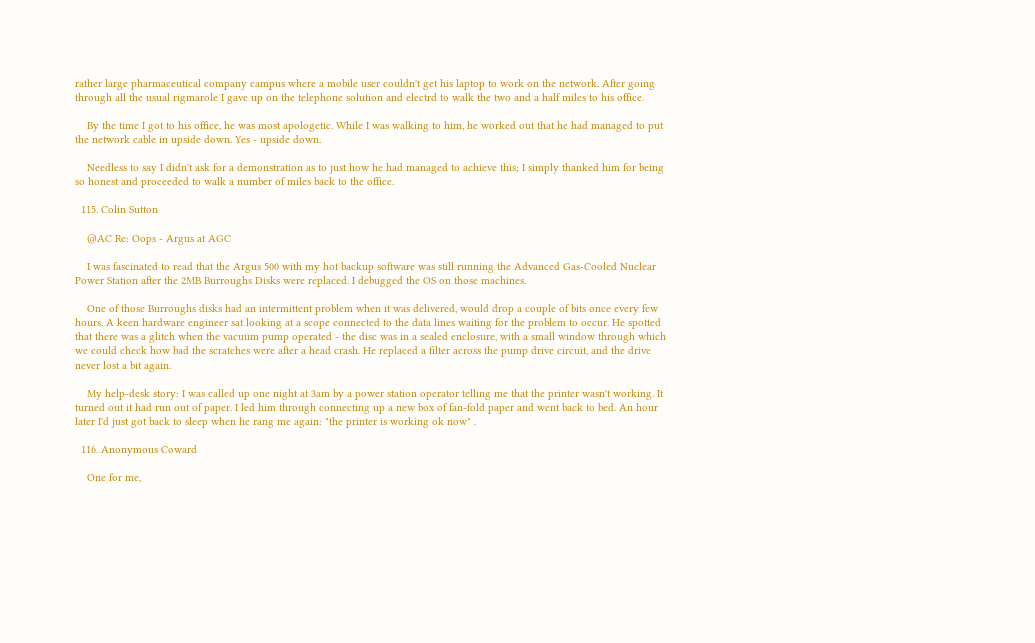rather large pharmaceutical company campus where a mobile user couldn't get his laptop to work on the network. After going through all the usual rigmarole I gave up on the telephone solution and electrd to walk the two and a half miles to his office.

    By the time I got to his office, he was most apologetic. While I was walking to him, he worked out that he had managed to put the network cable in upside down. Yes - upside down.

    Needless to say I didn't ask for a demonstration as to just how he had managed to achieve this; I simply thanked him for being so honest and proceeded to walk a number of miles back to the office.

  115. Colin Sutton

    @AC Re: Oops - Argus at AGC

    I was fascinated to read that the Argus 500 with my hot backup software was still running the Advanced Gas-Cooled Nuclear Power Station after the 2MB Burroughs Disks were replaced. I debugged the OS on those machines.

    One of those Burroughs disks had an intermittent problem when it was delivered, would drop a couple of bits once every few hours. A keen hardware engineer sat looking at a scope connected to the data lines waiting for the problem to occur. He spotted that there was a glitch when the vacuum pump operated - the disc was in a sealed enclosure, with a small window through which we could check how bad the scratches were after a head crash. He replaced a filter across the pump drive circuit, and the drive never lost a bit again.

    My help-desk story: I was called up one night at 3am by a power station operator telling me that the printer wasn't working. It turned out it had run out of paper. I led him through connecting up a new box of fan-fold paper and went back to bed. An hour later I'd just got back to sleep when he rang me again: "the printer is working ok now" .

  116. Anonymous Coward

    One for me,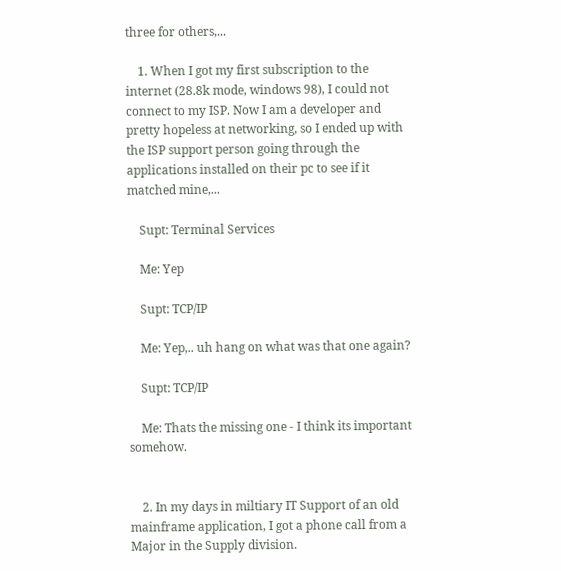three for others,...

    1. When I got my first subscription to the internet (28.8k mode, windows 98), I could not connect to my ISP. Now I am a developer and pretty hopeless at networking, so I ended up with the ISP support person going through the applications installed on their pc to see if it matched mine,...

    Supt: Terminal Services

    Me: Yep

    Supt: TCP/IP

    Me: Yep,.. uh hang on what was that one again?

    Supt: TCP/IP

    Me: Thats the missing one - I think its important somehow.


    2. In my days in miltiary IT Support of an old mainframe application, I got a phone call from a Major in the Supply division.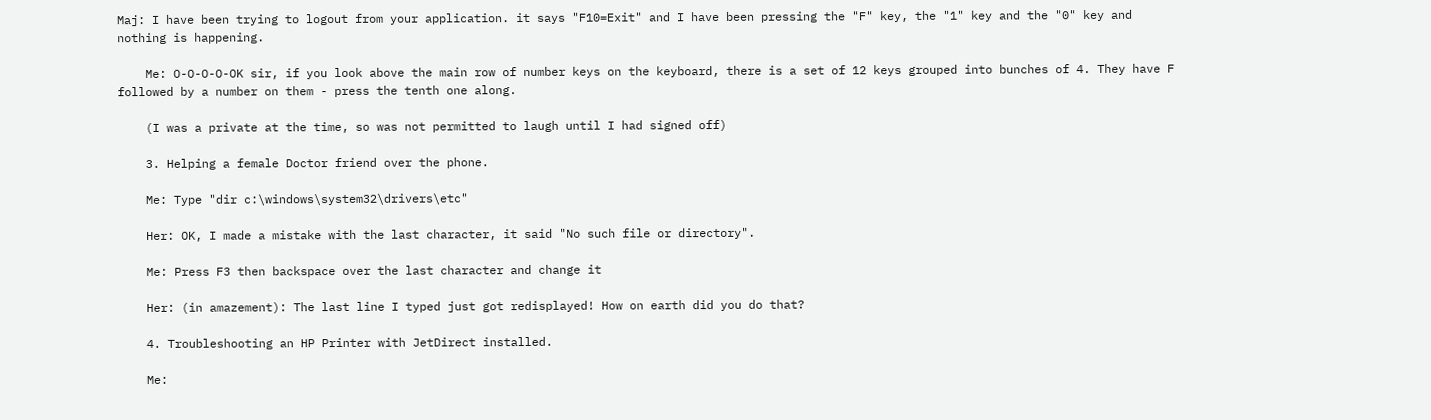Maj: I have been trying to logout from your application. it says "F10=Exit" and I have been pressing the "F" key, the "1" key and the "0" key and nothing is happening.

    Me: O-O-O-O-OK sir, if you look above the main row of number keys on the keyboard, there is a set of 12 keys grouped into bunches of 4. They have F followed by a number on them - press the tenth one along.

    (I was a private at the time, so was not permitted to laugh until I had signed off)

    3. Helping a female Doctor friend over the phone.

    Me: Type "dir c:\windows\system32\drivers\etc"

    Her: OK, I made a mistake with the last character, it said "No such file or directory".

    Me: Press F3 then backspace over the last character and change it

    Her: (in amazement): The last line I typed just got redisplayed! How on earth did you do that?

    4. Troubleshooting an HP Printer with JetDirect installed.

    Me: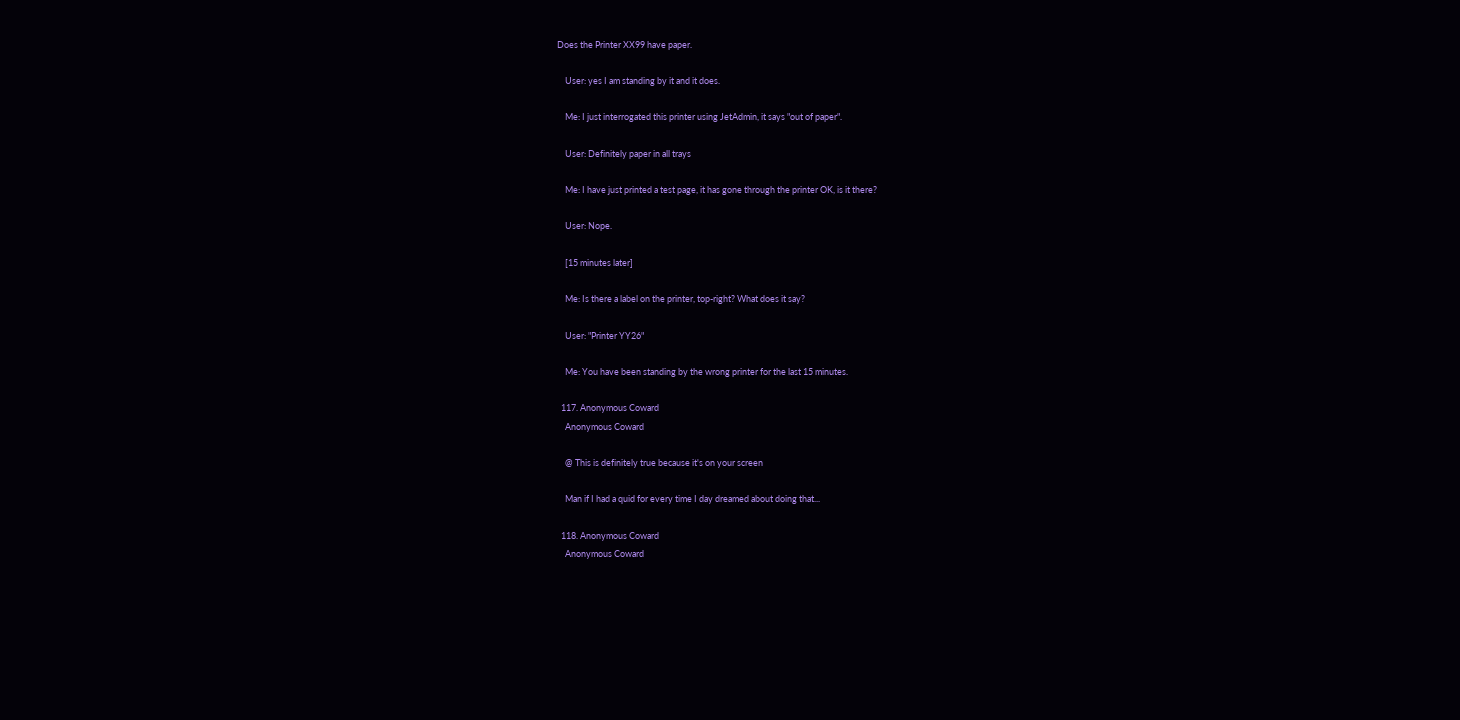Does the Printer XX99 have paper.

    User: yes I am standing by it and it does.

    Me: I just interrogated this printer using JetAdmin, it says "out of paper".

    User: Definitely paper in all trays

    Me: I have just printed a test page, it has gone through the printer OK, is it there?

    User: Nope.

    [15 minutes later]

    Me: Is there a label on the printer, top-right? What does it say?

    User: "Printer YY26"

    Me: You have been standing by the wrong printer for the last 15 minutes.

  117. Anonymous Coward
    Anonymous Coward

    @ This is definitely true because it's on your screen

    Man if I had a quid for every time I day dreamed about doing that...

  118. Anonymous Coward
    Anonymous Coward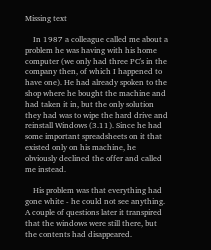Missing text

    In 1987 a colleague called me about a problem he was having with his home computer (we only had three PC's in the company then, of which I happened to have one). He had already spoken to the shop where he bought the machine and had taken it in, but the only solution they had was to wipe the hard drive and reinstall Windows (3.11). Since he had some important spreadsheets on it that existed only on his machine, he obviously declined the offer and called me instead.

    His problem was that everything had gone white - he could not see anything. A couple of questions later it transpired that the windows were still there, but the contents had disappeared.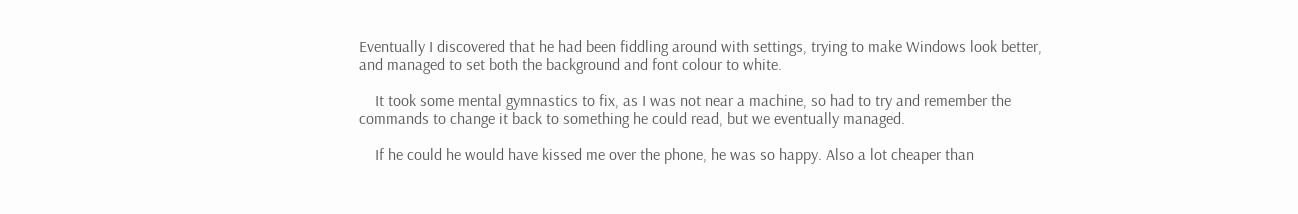Eventually I discovered that he had been fiddling around with settings, trying to make Windows look better, and managed to set both the background and font colour to white.

    It took some mental gymnastics to fix, as I was not near a machine, so had to try and remember the commands to change it back to something he could read, but we eventually managed.

    If he could he would have kissed me over the phone, he was so happy. Also a lot cheaper than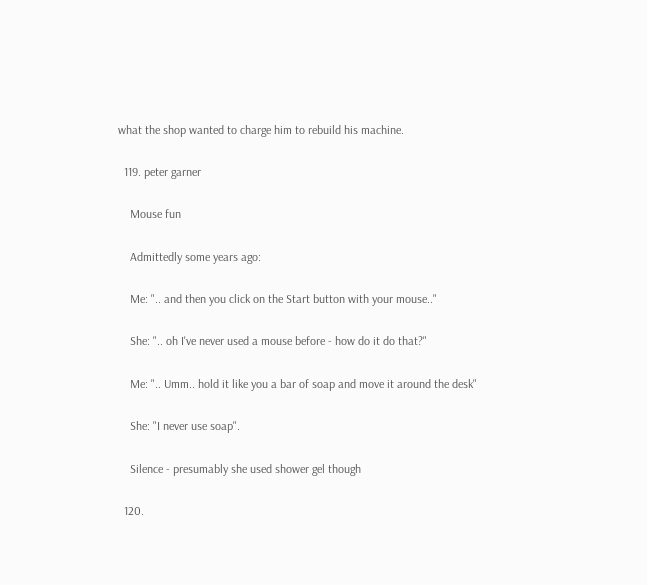what the shop wanted to charge him to rebuild his machine.

  119. peter garner

    Mouse fun

    Admittedly some years ago:

    Me: ".. and then you click on the Start button with your mouse.."

    She: ".. oh I've never used a mouse before - how do it do that?"

    Me: ".. Umm.. hold it like you a bar of soap and move it around the desk"

    She: "I never use soap".

    Silence - presumably she used shower gel though

  120.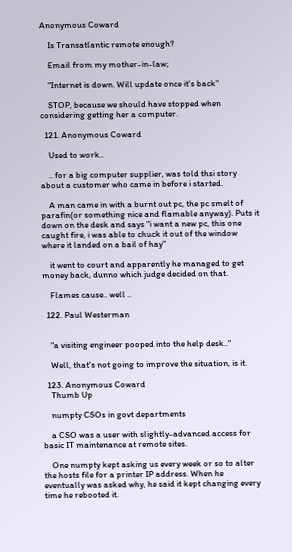Anonymous Coward

    Is Transatlantic remote enough?

    Email from my mother-in-law;

    "Internet is down. Will update once it's back"

    STOP, because we should have stopped when considering getting her a computer.

  121. Anonymous Coward

    Used to work..

    .. for a big computer supplier, was told thsi story about a customer who came in before i started.

    A man came in with a burnt out pc, the pc smelt of parafin(or something nice and flamable anyway). Puts it down on the desk and says "i want a new pc, this one caught fire, i was able to chuck it out of the window where it landed on a bail of hay"

    it went to court and apparently he managed to get money back, dunno which judge decided on that.

    Flames cause.. well ..

  122. Paul Westerman


    "a visiting engineer pooped into the help desk.."

    Well, that's not going to improve the situation, is it.

  123. Anonymous Coward
    Thumb Up

    numpty CSOs in govt departments

    a CSO was a user with slightly-advanced access for basic IT maintenance at remote sites.

    One numpty kept asking us every week or so to alter the hosts file for a printer IP address. When he eventually was asked why, he said it kept changing every time he rebooted it.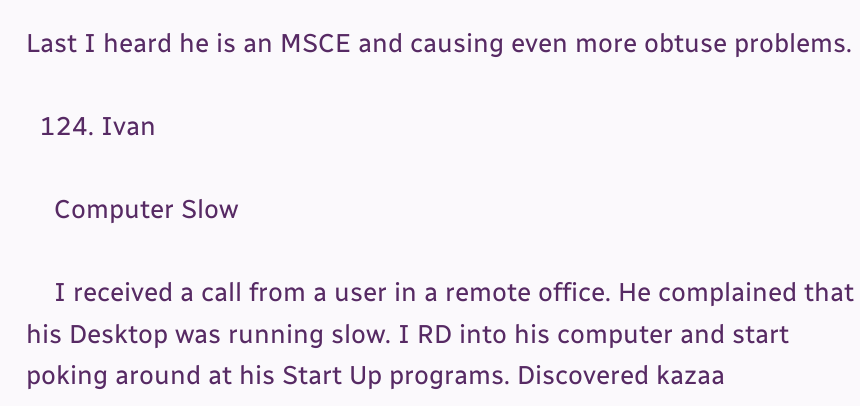Last I heard he is an MSCE and causing even more obtuse problems.

  124. Ivan

    Computer Slow

    I received a call from a user in a remote office. He complained that his Desktop was running slow. I RD into his computer and start poking around at his Start Up programs. Discovered kazaa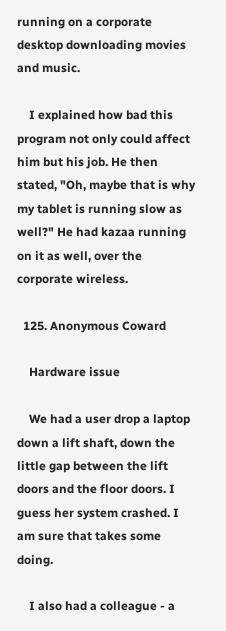running on a corporate desktop downloading movies and music.

    I explained how bad this program not only could affect him but his job. He then stated, "Oh, maybe that is why my tablet is running slow as well?" He had kazaa running on it as well, over the corporate wireless.

  125. Anonymous Coward

    Hardware issue

    We had a user drop a laptop down a lift shaft, down the little gap between the lift doors and the floor doors. I guess her system crashed. I am sure that takes some doing.

    I also had a colleague - a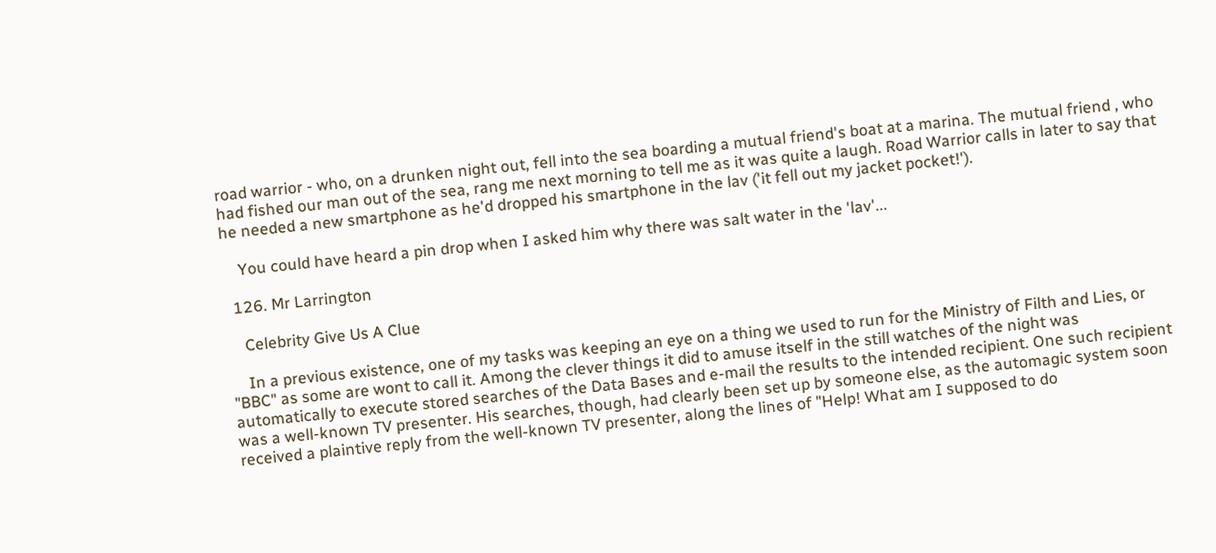road warrior - who, on a drunken night out, fell into the sea boarding a mutual friend's boat at a marina. The mutual friend , who had fished our man out of the sea, rang me next morning to tell me as it was quite a laugh. Road Warrior calls in later to say that he needed a new smartphone as he'd dropped his smartphone in the lav ('it fell out my jacket pocket!').

    You could have heard a pin drop when I asked him why there was salt water in the 'lav'...

  126. Mr Larrington

    Celebrity Give Us A Clue

    In a previous existence, one of my tasks was keeping an eye on a thing we used to run for the Ministry of Filth and Lies, or "BBC" as some are wont to call it. Among the clever things it did to amuse itself in the still watches of the night was automatically to execute stored searches of the Data Bases and e-mail the results to the intended recipient. One such recipient was a well-known TV presenter. His searches, though, had clearly been set up by someone else, as the automagic system soon received a plaintive reply from the well-known TV presenter, along the lines of "Help! What am I supposed to do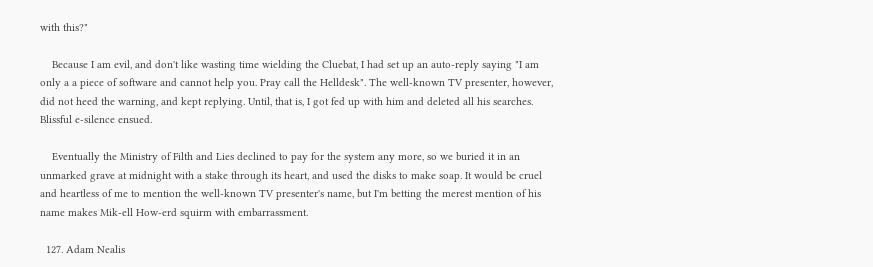with this?"

    Because I am evil, and don't like wasting time wielding the Cluebat, I had set up an auto-reply saying "I am only a a piece of software and cannot help you. Pray call the Helldesk". The well-known TV presenter, however, did not heed the warning, and kept replying. Until, that is, I got fed up with him and deleted all his searches. Blissful e-silence ensued.

    Eventually the Ministry of Filth and Lies declined to pay for the system any more, so we buried it in an unmarked grave at midnight with a stake through its heart, and used the disks to make soap. It would be cruel and heartless of me to mention the well-known TV presenter's name, but I'm betting the merest mention of his name makes Mik-ell How-erd squirm with embarrassment.

  127. Adam Nealis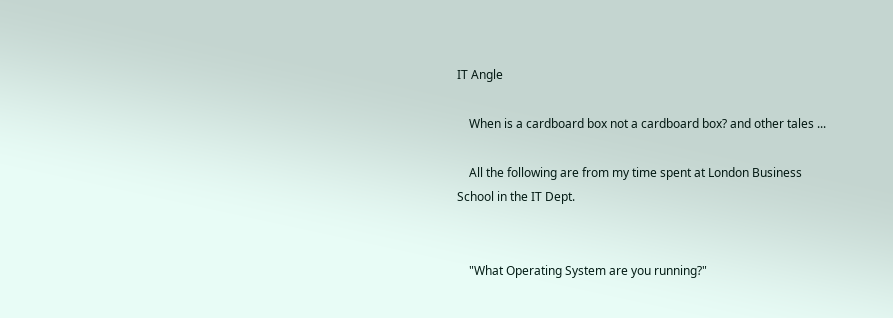IT Angle

    When is a cardboard box not a cardboard box? and other tales ...

    All the following are from my time spent at London Business School in the IT Dept.


    "What Operating System are you running?"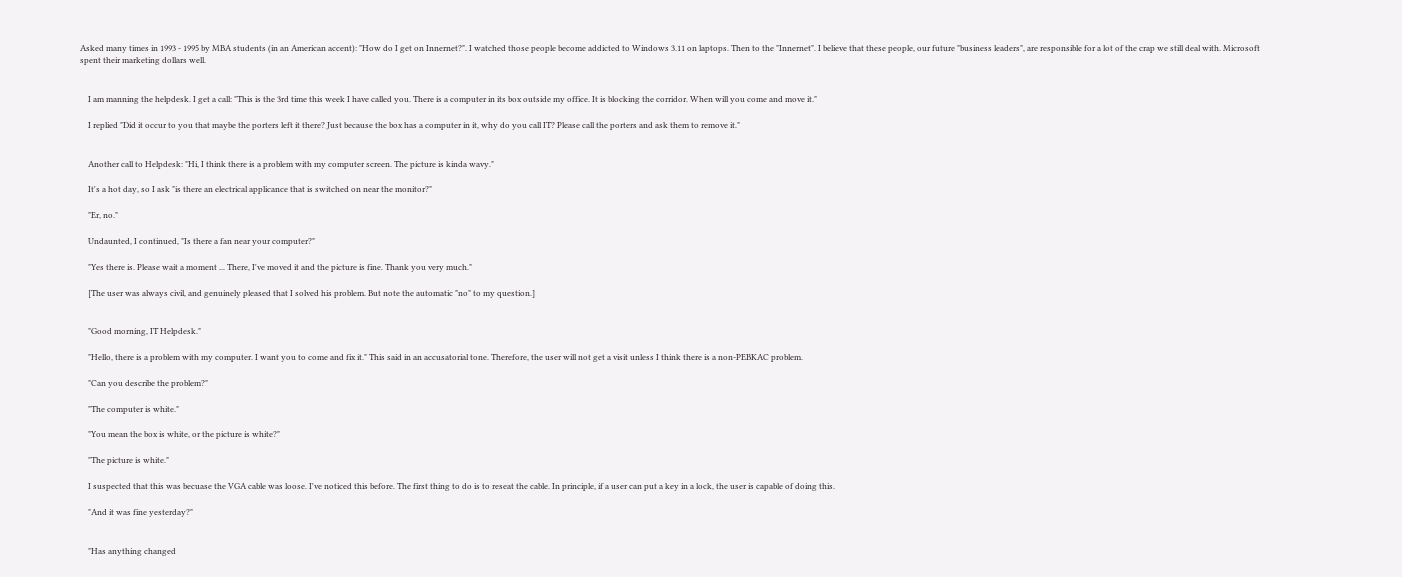Asked many times in 1993 - 1995 by MBA students (in an American accent): "How do I get on Innernet?". I watched those people become addicted to Windows 3.11 on laptops. Then to the "Innernet". I believe that these people, our future "business leaders", are responsible for a lot of the crap we still deal with. Microsoft spent their marketing dollars well.


    I am manning the helpdesk. I get a call: "This is the 3rd time this week I have called you. There is a computer in its box outside my office. It is blocking the corridor. When will you come and move it."

    I replied "Did it occur to you that maybe the porters left it there? Just because the box has a computer in it, why do you call IT? Please call the porters and ask them to remove it."


    Another call to Helpdesk: "Hi, I think there is a problem with my computer screen. The picture is kinda wavy."

    It's a hot day, so I ask "is there an electrical applicance that is switched on near the monitor?"

    "Er, no."

    Undaunted, I continued, "Is there a fan near your computer?"

    "Yes there is. Please wait a moment ... There, I've moved it and the picture is fine. Thank you very much."

    [The user was always civil, and genuinely pleased that I solved his problem. But note the automatic "no" to my question.]


    "Good morning, IT Helpdesk."

    "Hello, there is a problem with my computer. I want you to come and fix it." This said in an accusatorial tone. Therefore, the user will not get a visit unless I think there is a non-PEBKAC problem.

    "Can you describe the problem?"

    "The computer is white."

    "You mean the box is white, or the picture is white?"

    "The picture is white."

    I suspected that this was becuase the VGA cable was loose. I've noticed this before. The first thing to do is to reseat the cable. In principle, if a user can put a key in a lock, the user is capable of doing this.

    "And it was fine yesterday?"


    "Has anything changed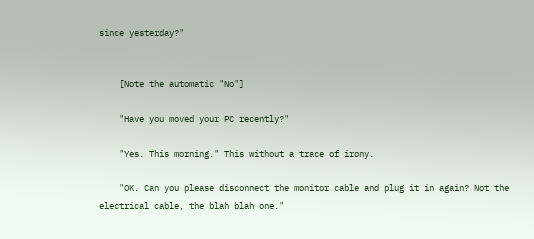since yesterday?"


    [Note the automatic "No"]

    "Have you moved your PC recently?"

    "Yes. This morning." This without a trace of irony.

    "OK. Can you please disconnect the monitor cable and plug it in again? Not the electrical cable, the blah blah one."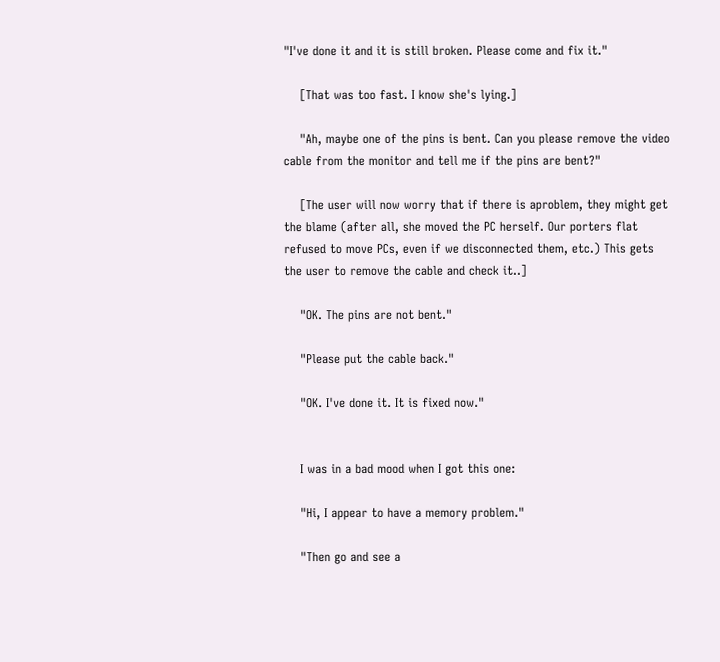"I've done it and it is still broken. Please come and fix it."

    [That was too fast. I know she's lying.]

    "Ah, maybe one of the pins is bent. Can you please remove the video cable from the monitor and tell me if the pins are bent?"

    [The user will now worry that if there is aproblem, they might get the blame (after all, she moved the PC herself. Our porters flat refused to move PCs, even if we disconnected them, etc.) This gets the user to remove the cable and check it..]

    "OK. The pins are not bent."

    "Please put the cable back."

    "OK. I've done it. It is fixed now."


    I was in a bad mood when I got this one:

    "Hi, I appear to have a memory problem."

    "Then go and see a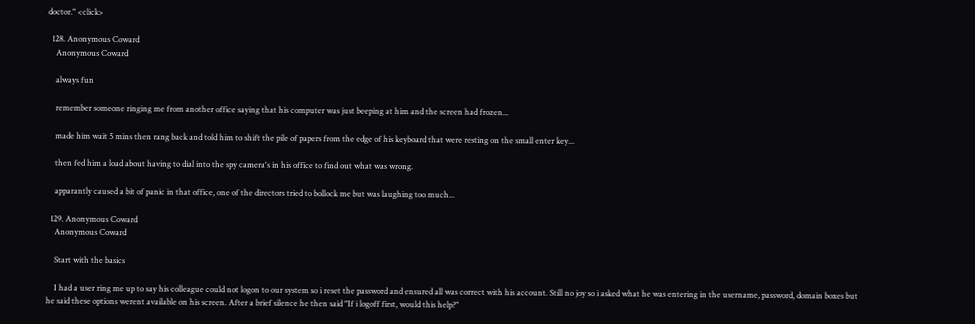doctor." <click>

  128. Anonymous Coward
    Anonymous Coward

    always fun

    remember someone ringing me from another office saying that his computer was just beeping at him and the screen had frozen...

    made him wait 5 mins then rang back and told him to shift the pile of papers from the edge of his keyboard that were resting on the small enter key...

    then fed him a load about having to dial into the spy camera's in his office to find out what was wrong.

    apparantly caused a bit of panic in that office, one of the directors tried to bollock me but was laughing too much...

  129. Anonymous Coward
    Anonymous Coward

    Start with the basics

    I had a user ring me up to say his colleague could not logon to our system so i reset the password and ensured all was correct with his account. Still no joy so i asked what he was entering in the username, password, domain boxes but he said these options werent available on his screen. After a brief silence he then said "If i logoff first, would this help?"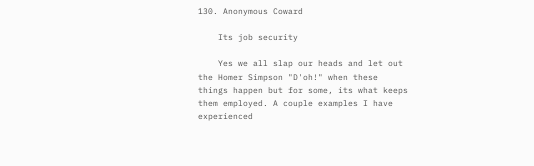130. Anonymous Coward

    Its job security

    Yes we all slap our heads and let out the Homer Simpson "D'oh!" when these things happen but for some, its what keeps them employed. A couple examples I have experienced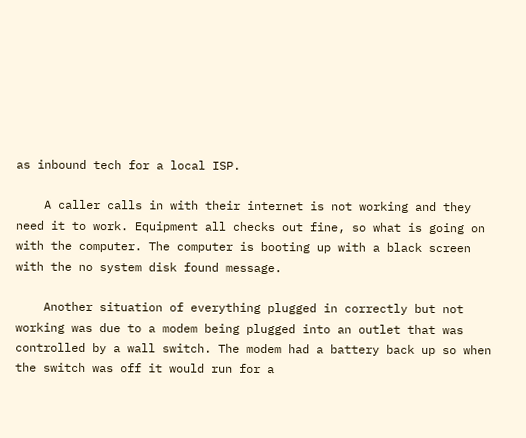as inbound tech for a local ISP.

    A caller calls in with their internet is not working and they need it to work. Equipment all checks out fine, so what is going on with the computer. The computer is booting up with a black screen with the no system disk found message.

    Another situation of everything plugged in correctly but not working was due to a modem being plugged into an outlet that was controlled by a wall switch. The modem had a battery back up so when the switch was off it would run for a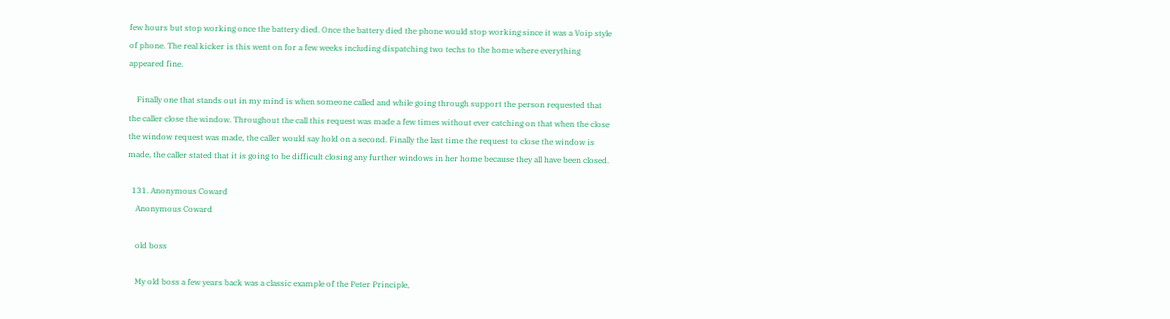few hours but stop working once the battery died. Once the battery died the phone would stop working since it was a Voip style of phone. The real kicker is this went on for a few weeks including dispatching two techs to the home where everything appeared fine.

    Finally one that stands out in my mind is when someone called and while going through support the person requested that the caller close the window. Throughout the call this request was made a few times without ever catching on that when the close the window request was made, the caller would say hold on a second. Finally the last time the request to close the window is made, the caller stated that it is going to be difficult closing any further windows in her home because they all have been closed.

  131. Anonymous Coward
    Anonymous Coward

    old boss

    My old boss a few years back was a classic example of the Peter Principle,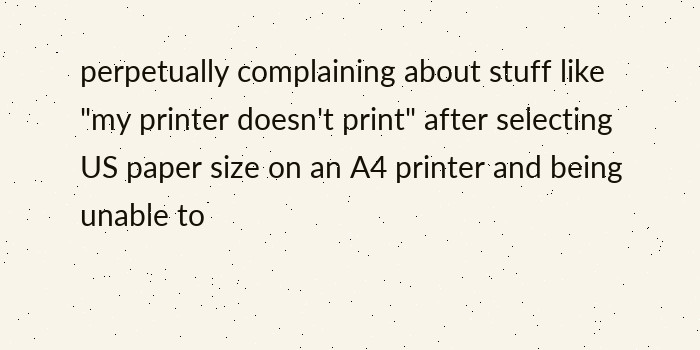perpetually complaining about stuff like "my printer doesn't print" after selecting US paper size on an A4 printer and being unable to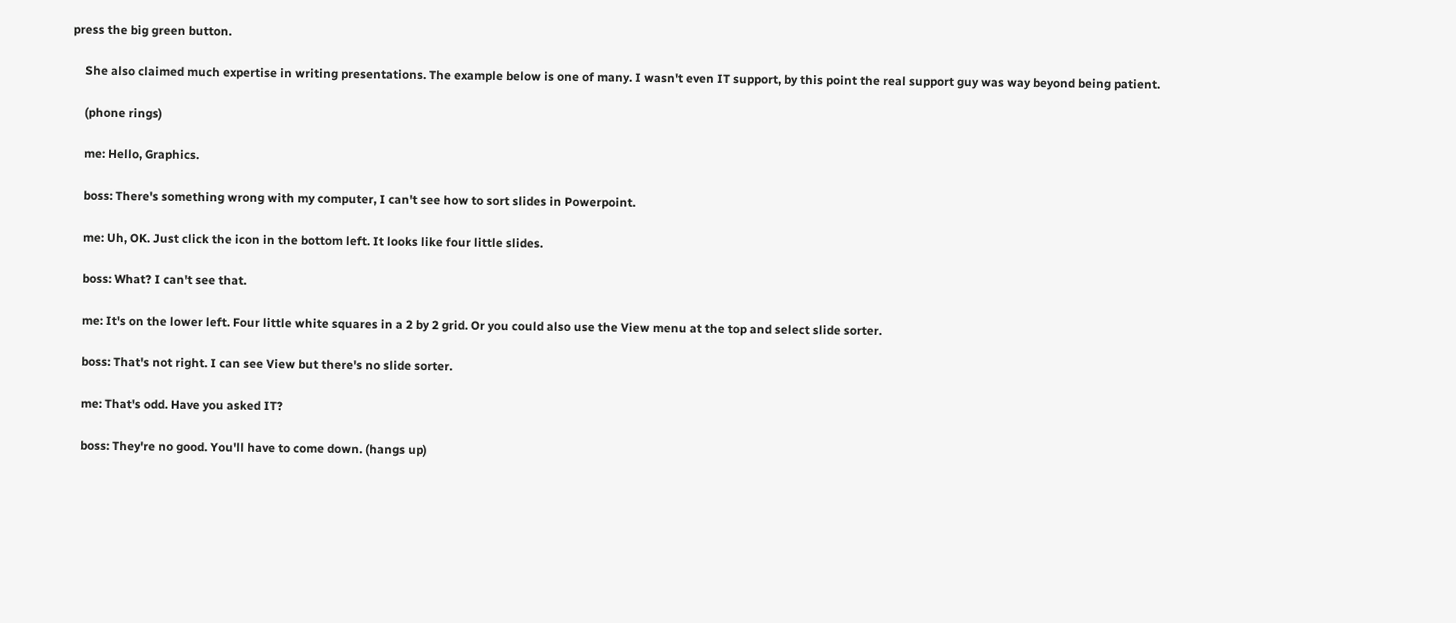press the big green button.

    She also claimed much expertise in writing presentations. The example below is one of many. I wasn't even IT support, by this point the real support guy was way beyond being patient.

    (phone rings)

    me: Hello, Graphics.

    boss: There's something wrong with my computer, I can't see how to sort slides in Powerpoint.

    me: Uh, OK. Just click the icon in the bottom left. It looks like four little slides.

    boss: What? I can't see that.

    me: It's on the lower left. Four little white squares in a 2 by 2 grid. Or you could also use the View menu at the top and select slide sorter.

    boss: That's not right. I can see View but there's no slide sorter.

    me: That's odd. Have you asked IT?

    boss: They're no good. You'll have to come down. (hangs up)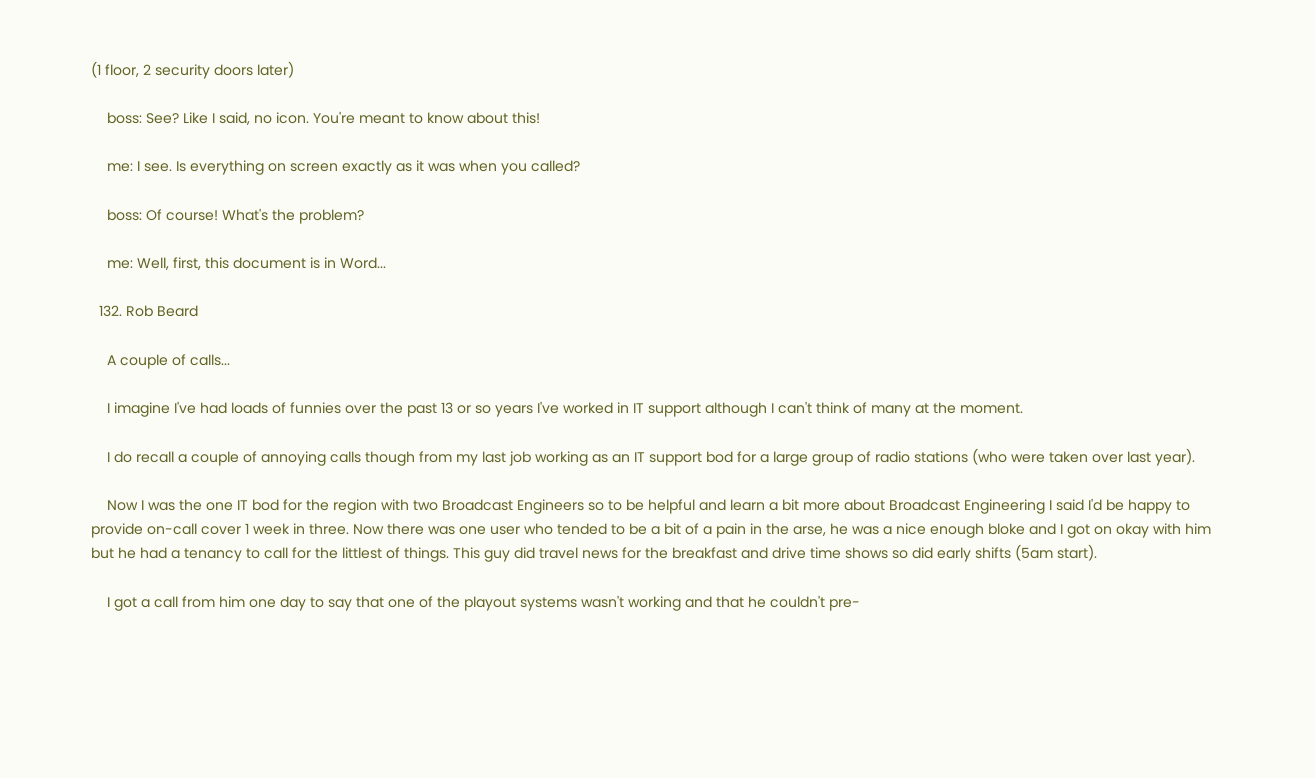(1 floor, 2 security doors later)

    boss: See? Like I said, no icon. You're meant to know about this!

    me: I see. Is everything on screen exactly as it was when you called?

    boss: Of course! What's the problem?

    me: Well, first, this document is in Word...

  132. Rob Beard

    A couple of calls...

    I imagine I've had loads of funnies over the past 13 or so years I've worked in IT support although I can't think of many at the moment.

    I do recall a couple of annoying calls though from my last job working as an IT support bod for a large group of radio stations (who were taken over last year).

    Now I was the one IT bod for the region with two Broadcast Engineers so to be helpful and learn a bit more about Broadcast Engineering I said I'd be happy to provide on-call cover 1 week in three. Now there was one user who tended to be a bit of a pain in the arse, he was a nice enough bloke and I got on okay with him but he had a tenancy to call for the littlest of things. This guy did travel news for the breakfast and drive time shows so did early shifts (5am start).

    I got a call from him one day to say that one of the playout systems wasn't working and that he couldn't pre-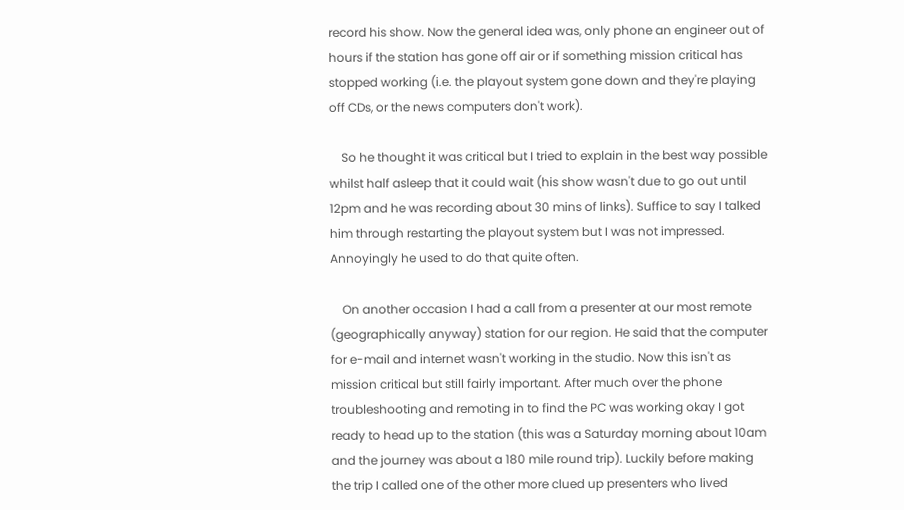record his show. Now the general idea was, only phone an engineer out of hours if the station has gone off air or if something mission critical has stopped working (i.e. the playout system gone down and they're playing off CDs, or the news computers don't work).

    So he thought it was critical but I tried to explain in the best way possible whilst half asleep that it could wait (his show wasn't due to go out until 12pm and he was recording about 30 mins of links). Suffice to say I talked him through restarting the playout system but I was not impressed. Annoyingly he used to do that quite often.

    On another occasion I had a call from a presenter at our most remote (geographically anyway) station for our region. He said that the computer for e-mail and internet wasn't working in the studio. Now this isn't as mission critical but still fairly important. After much over the phone troubleshooting and remoting in to find the PC was working okay I got ready to head up to the station (this was a Saturday morning about 10am and the journey was about a 180 mile round trip). Luckily before making the trip I called one of the other more clued up presenters who lived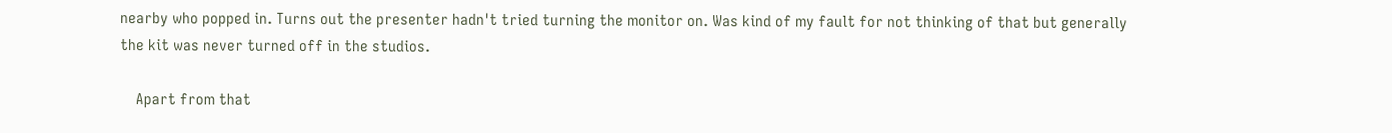nearby who popped in. Turns out the presenter hadn't tried turning the monitor on. Was kind of my fault for not thinking of that but generally the kit was never turned off in the studios.

    Apart from that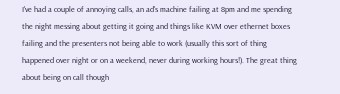I've had a couple of annoying calls, an ad's machine failing at 8pm and me spending the night messing about getting it going and things like KVM over ethernet boxes failing and the presenters not being able to work (usually this sort of thing happened over night or on a weekend, never during working hours!). The great thing about being on call though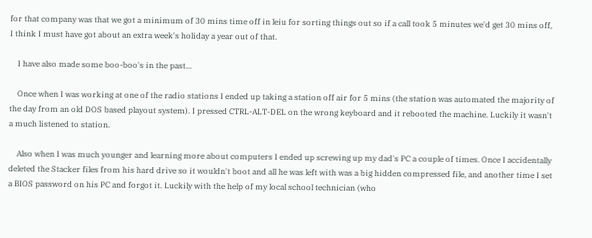for that company was that we got a minimum of 30 mins time off in leiu for sorting things out so if a call took 5 minutes we'd get 30 mins off, I think I must have got about an extra week's holiday a year out of that.

    I have also made some boo-boo's in the past...

    Once when I was working at one of the radio stations I ended up taking a station off air for 5 mins (the station was automated the majority of the day from an old DOS based playout system). I pressed CTRL-ALT-DEL on the wrong keyboard and it rebooted the machine. Luckily it wasn't a much listened to station.

    Also when I was much younger and learning more about computers I ended up screwing up my dad's PC a couple of times. Once I accidentally deleted the Stacker files from his hard drive so it wouldn't boot and all he was left with was a big hidden compressed file, and another time I set a BIOS password on his PC and forgot it. Luckily with the help of my local school technician (who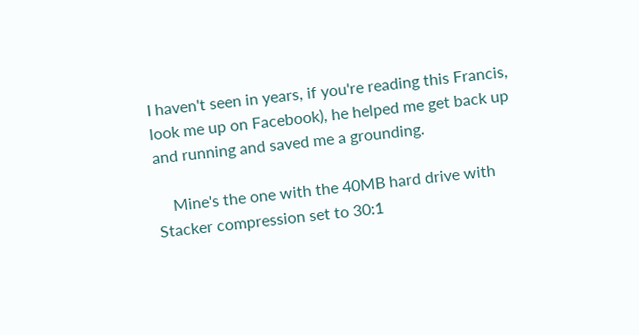I haven't seen in years, if you're reading this Francis, look me up on Facebook), he helped me get back up and running and saved me a grounding.

    Mine's the one with the 40MB hard drive with Stacker compression set to 30:1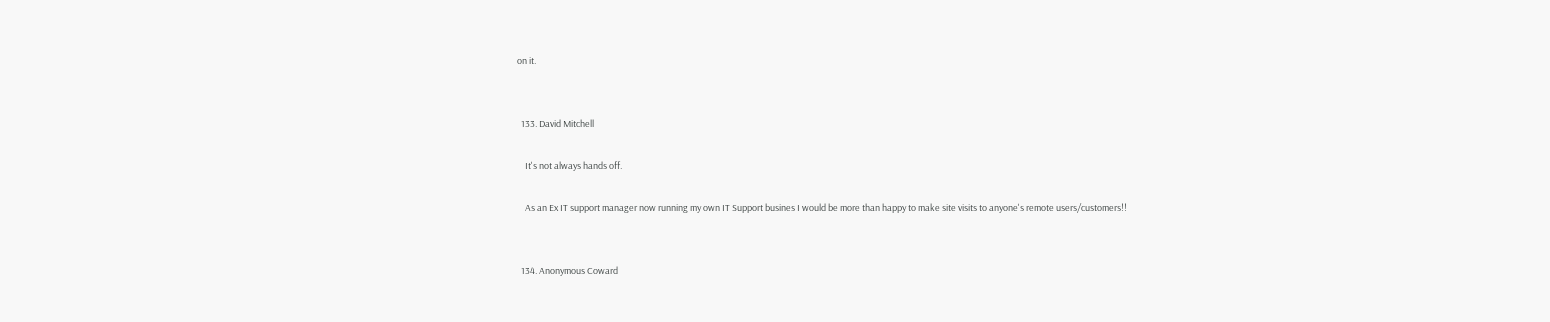on it.


  133. David Mitchell

    It's not always hands off.

    As an Ex IT support manager now running my own IT Support busines I would be more than happy to make site visits to anyone's remote users/customers!!


  134. Anonymous Coward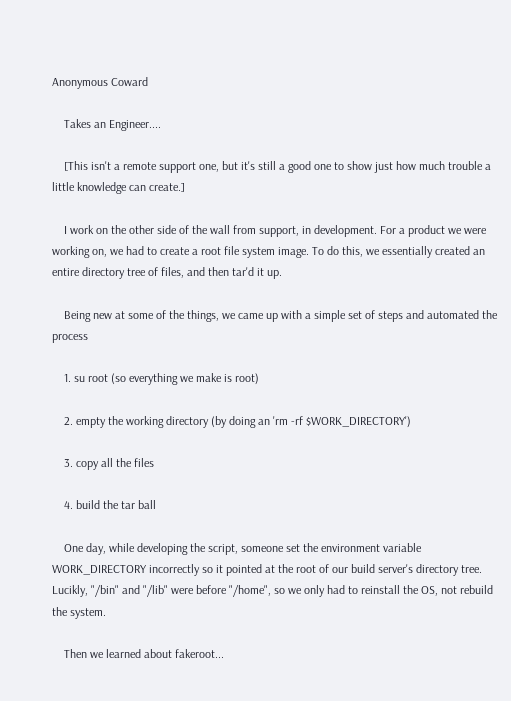Anonymous Coward

    Takes an Engineer....

    [This isn't a remote support one, but it's still a good one to show just how much trouble a little knowledge can create.]

    I work on the other side of the wall from support, in development. For a product we were working on, we had to create a root file system image. To do this, we essentially created an entire directory tree of files, and then tar'd it up.

    Being new at some of the things, we came up with a simple set of steps and automated the process

    1. su root (so everything we make is root)

    2. empty the working directory (by doing an 'rm -rf $WORK_DIRECTORY')

    3. copy all the files

    4. build the tar ball

    One day, while developing the script, someone set the environment variable WORK_DIRECTORY incorrectly so it pointed at the root of our build server's directory tree. Lucikly, "/bin" and "/lib" were before "/home", so we only had to reinstall the OS, not rebuild the system.

    Then we learned about fakeroot...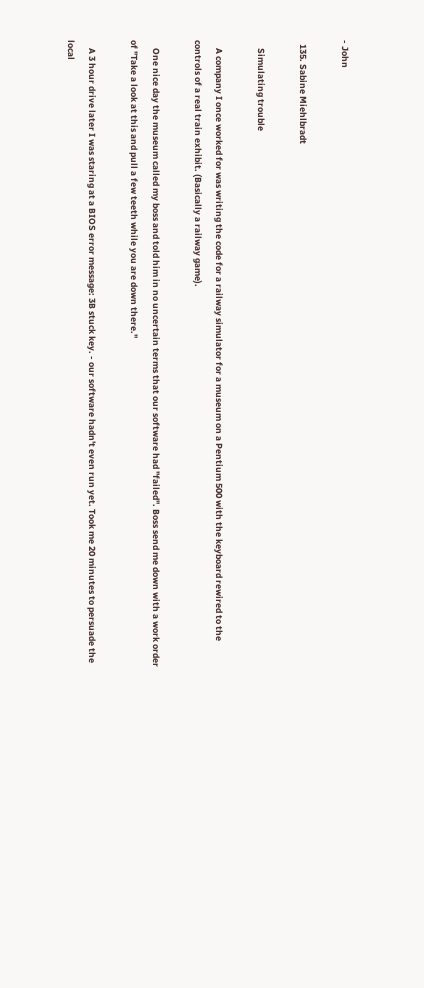- John

  135. Sabine Miehlbradt

    Simulating trouble

    A company I once worked for was writing the code for a railway simulator for a museum on a Pentium 500 with the keyboard rewired to the controls of a real train exhibit. (Basically a railway game).

    One nice day the museum called my boss and told him in no uncertain terms that our software had "failed". Boss send me down with a work order of "Take a look at this and pull a few teeth while you are down there."

    A 3 hour drive later I was staring at a BIOS error message: 3B stuck key. - our software hadn't even run yet. Took me 20 minutes to persuade the local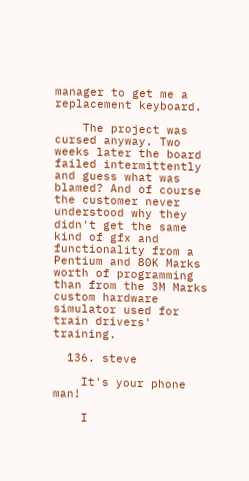manager to get me a replacement keyboard.

    The project was cursed anyway. Two weeks later the board failed intermittently and guess what was blamed? And of course the customer never understood why they didn't get the same kind of gfx and functionality from a Pentium and 80K Marks worth of programming than from the 3M Marks custom hardware simulator used for train drivers' training.

  136. steve

    It's your phone man!

    I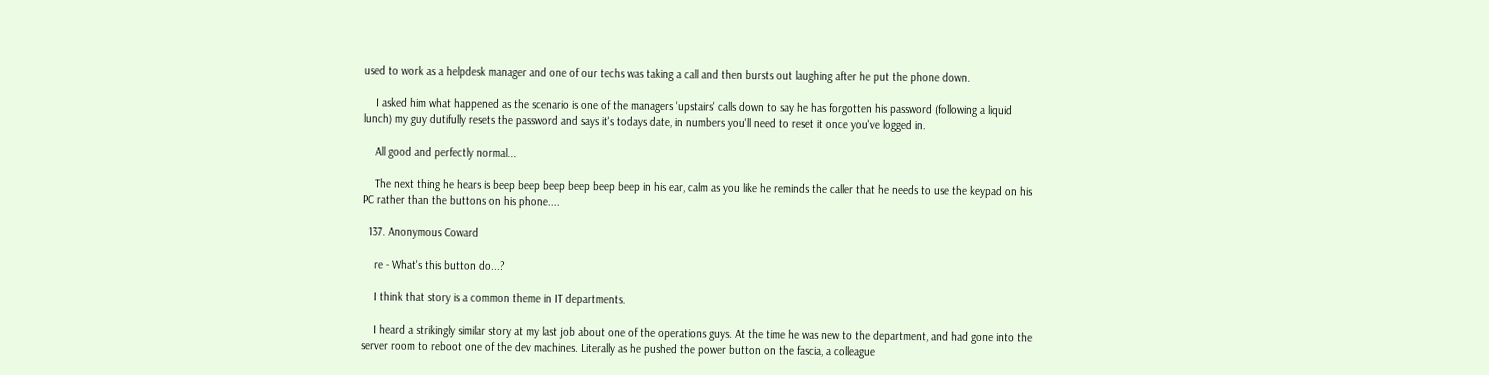used to work as a helpdesk manager and one of our techs was taking a call and then bursts out laughing after he put the phone down.

    I asked him what happened as the scenario is one of the managers 'upstairs' calls down to say he has forgotten his password (following a liquid lunch) my guy dutifully resets the password and says it's todays date, in numbers you'll need to reset it once you've logged in.

    All good and perfectly normal...

    The next thing he hears is beep beep beep beep beep beep in his ear, calm as you like he reminds the caller that he needs to use the keypad on his PC rather than the buttons on his phone....

  137. Anonymous Coward

    re - What's this button do...?

    I think that story is a common theme in IT departments.

    I heard a strikingly similar story at my last job about one of the operations guys. At the time he was new to the department, and had gone into the server room to reboot one of the dev machines. Literally as he pushed the power button on the fascia, a colleague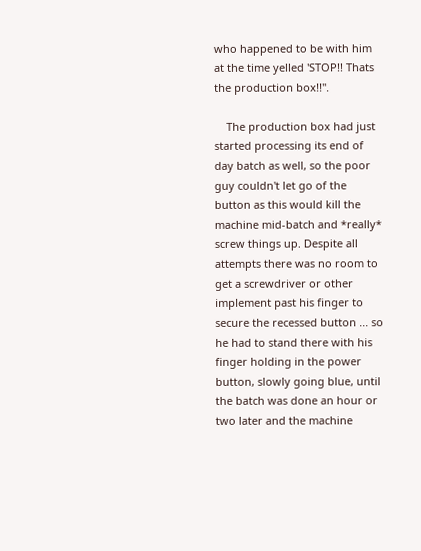who happened to be with him at the time yelled 'STOP!! Thats the production box!!".

    The production box had just started processing its end of day batch as well, so the poor guy couldn't let go of the button as this would kill the machine mid-batch and *really* screw things up. Despite all attempts there was no room to get a screwdriver or other implement past his finger to secure the recessed button ... so he had to stand there with his finger holding in the power button, slowly going blue, until the batch was done an hour or two later and the machine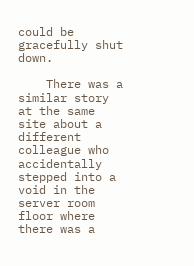could be gracefully shut down.

    There was a similar story at the same site about a different colleague who accidentally stepped into a void in the server room floor where there was a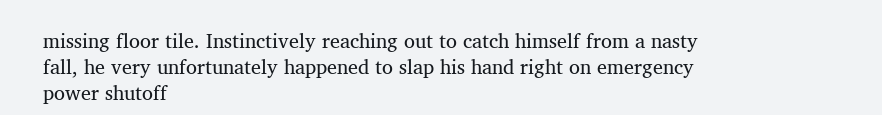missing floor tile. Instinctively reaching out to catch himself from a nasty fall, he very unfortunately happened to slap his hand right on emergency power shutoff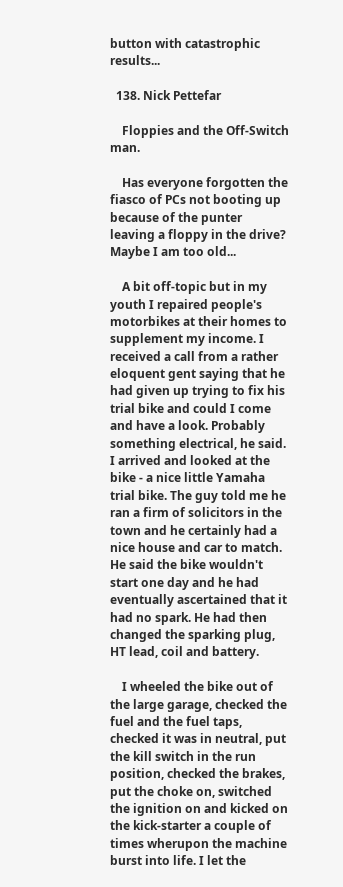button with catastrophic results...

  138. Nick Pettefar

    Floppies and the Off-Switch man.

    Has everyone forgotten the fiasco of PCs not booting up because of the punter leaving a floppy in the drive? Maybe I am too old...

    A bit off-topic but in my youth I repaired people's motorbikes at their homes to supplement my income. I received a call from a rather eloquent gent saying that he had given up trying to fix his trial bike and could I come and have a look. Probably something electrical, he said. I arrived and looked at the bike - a nice little Yamaha trial bike. The guy told me he ran a firm of solicitors in the town and he certainly had a nice house and car to match. He said the bike wouldn't start one day and he had eventually ascertained that it had no spark. He had then changed the sparking plug, HT lead, coil and battery.

    I wheeled the bike out of the large garage, checked the fuel and the fuel taps, checked it was in neutral, put the kill switch in the run position, checked the brakes, put the choke on, switched the ignition on and kicked on the kick-starter a couple of times wherupon the machine burst into life. I let the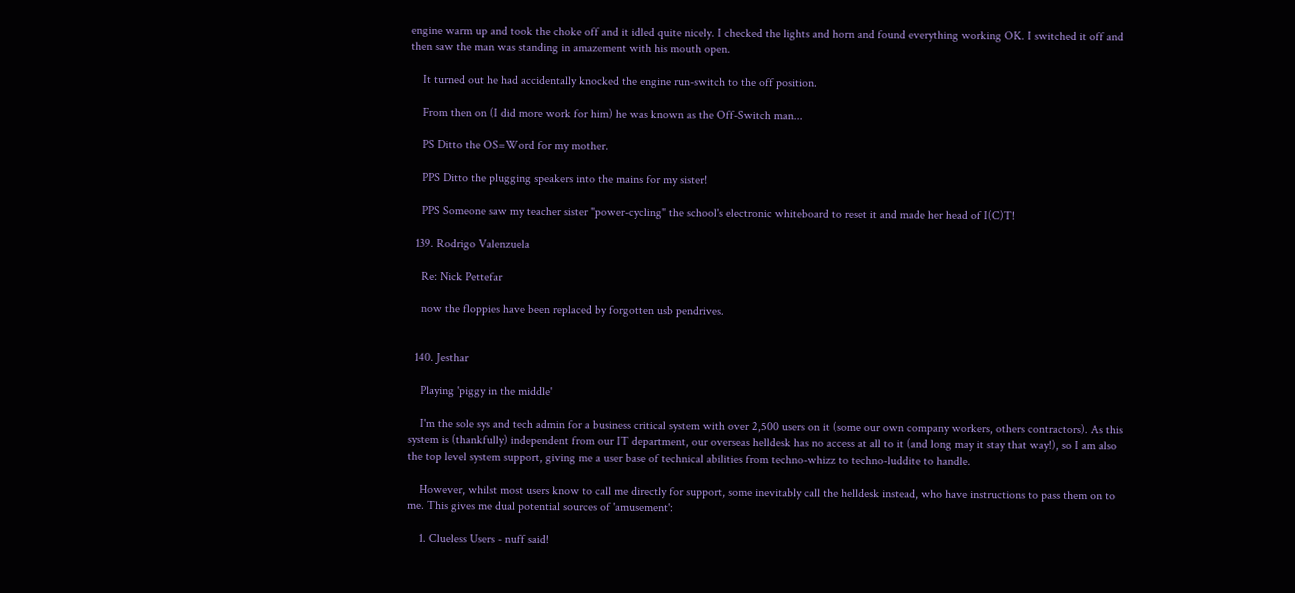engine warm up and took the choke off and it idled quite nicely. I checked the lights and horn and found everything working OK. I switched it off and then saw the man was standing in amazement with his mouth open.

    It turned out he had accidentally knocked the engine run-switch to the off position.

    From then on (I did more work for him) he was known as the Off-Switch man...

    PS Ditto the OS=Word for my mother.

    PPS Ditto the plugging speakers into the mains for my sister!

    PPS Someone saw my teacher sister "power-cycling" the school's electronic whiteboard to reset it and made her head of I(C)T!

  139. Rodrigo Valenzuela

    Re: Nick Pettefar

    now the floppies have been replaced by forgotten usb pendrives.


  140. Jesthar

    Playing 'piggy in the middle'

    I'm the sole sys and tech admin for a business critical system with over 2,500 users on it (some our own company workers, others contractors). As this system is (thankfully) independent from our IT department, our overseas helldesk has no access at all to it (and long may it stay that way!), so I am also the top level system support, giving me a user base of technical abilities from techno-whizz to techno-luddite to handle.

    However, whilst most users know to call me directly for support, some inevitably call the helldesk instead, who have instructions to pass them on to me. This gives me dual potential sources of 'amusement':

    1. Clueless Users - nuff said!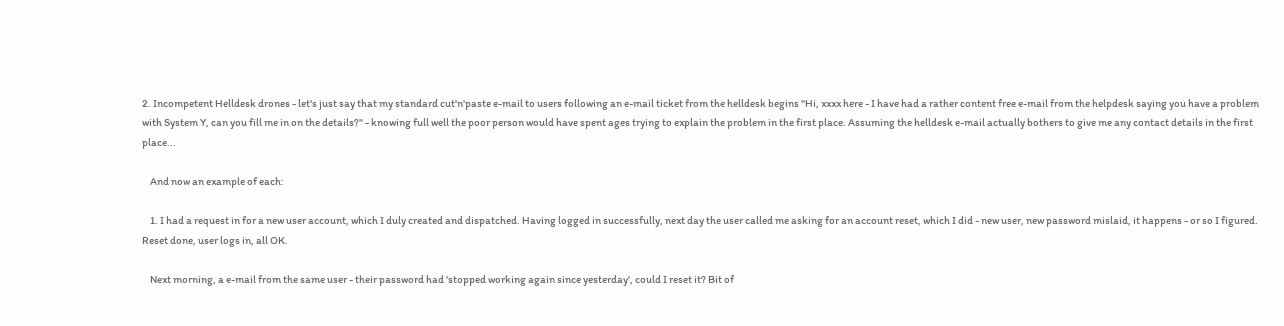2. Incompetent Helldesk drones - let's just say that my standard cut'n'paste e-mail to users following an e-mail ticket from the helldesk begins "Hi, xxxx here - I have had a rather content free e-mail from the helpdesk saying you have a problem with System Y, can you fill me in on the details?" - knowing full well the poor person would have spent ages trying to explain the problem in the first place. Assuming the helldesk e-mail actually bothers to give me any contact details in the first place...

    And now an example of each:

    1. I had a request in for a new user account, which I duly created and dispatched. Having logged in successfully, next day the user called me asking for an account reset, which I did - new user, new password mislaid, it happens - or so I figured. Reset done, user logs in, all OK.

    Next morning, a e-mail from the same user - their password had 'stopped working again since yesterday', could I reset it? Bit of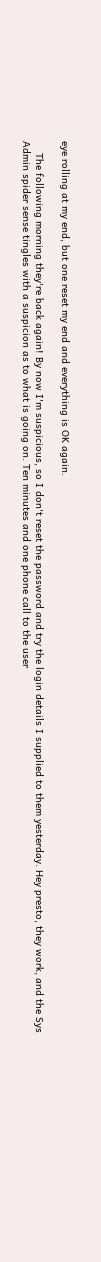eye rolling at my end, but one reset my end and everything is OK again.

    The following morning they're back again! By now I'm suspicious, so I don't reset the password and try the login details I supplied to them yesterday. Hey presto, they work, and the Sys Admin spider sense tingles with a suspicion as to what is going on. Ten minutes and one phone call to the user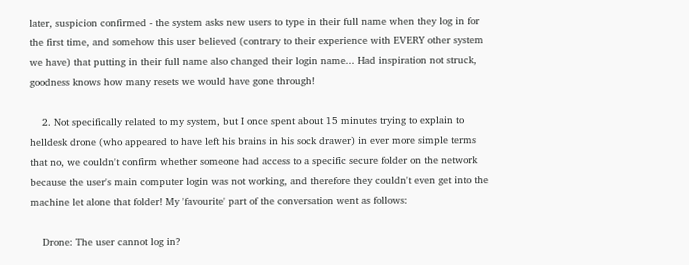later, suspicion confirmed - the system asks new users to type in their full name when they log in for the first time, and somehow this user believed (contrary to their experience with EVERY other system we have) that putting in their full name also changed their login name... Had inspiration not struck, goodness knows how many resets we would have gone through!

    2. Not specifically related to my system, but I once spent about 15 minutes trying to explain to helldesk drone (who appeared to have left his brains in his sock drawer) in ever more simple terms that no, we couldn't confirm whether someone had access to a specific secure folder on the network because the user's main computer login was not working, and therefore they couldn't even get into the machine let alone that folder! My 'favourite' part of the conversation went as follows:

    Drone: The user cannot log in?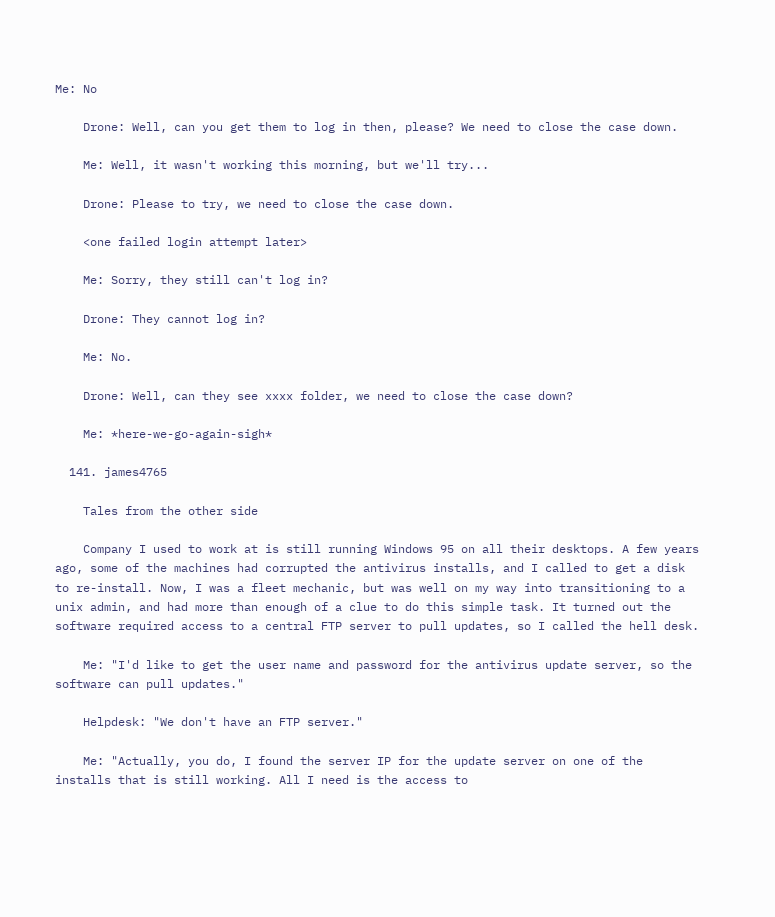Me: No

    Drone: Well, can you get them to log in then, please? We need to close the case down.

    Me: Well, it wasn't working this morning, but we'll try...

    Drone: Please to try, we need to close the case down.

    <one failed login attempt later>

    Me: Sorry, they still can't log in?

    Drone: They cannot log in?

    Me: No.

    Drone: Well, can they see xxxx folder, we need to close the case down?

    Me: *here-we-go-again-sigh*

  141. james4765

    Tales from the other side

    Company I used to work at is still running Windows 95 on all their desktops. A few years ago, some of the machines had corrupted the antivirus installs, and I called to get a disk to re-install. Now, I was a fleet mechanic, but was well on my way into transitioning to a unix admin, and had more than enough of a clue to do this simple task. It turned out the software required access to a central FTP server to pull updates, so I called the hell desk.

    Me: "I'd like to get the user name and password for the antivirus update server, so the software can pull updates."

    Helpdesk: "We don't have an FTP server."

    Me: "Actually, you do, I found the server IP for the update server on one of the installs that is still working. All I need is the access to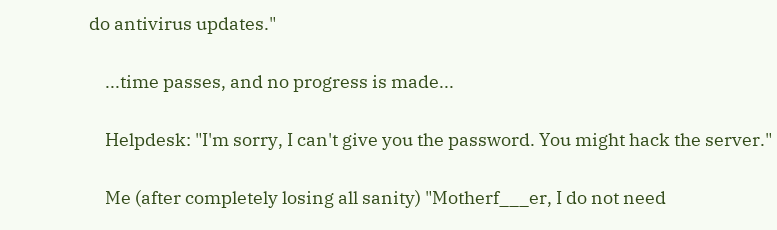do antivirus updates."

    ...time passes, and no progress is made...

    Helpdesk: "I'm sorry, I can't give you the password. You might hack the server."

    Me (after completely losing all sanity) "Motherf___er, I do not need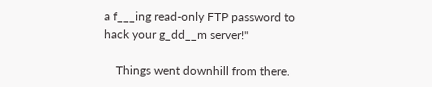a f___ing read-only FTP password to hack your g_dd__m server!"

    Things went downhill from there.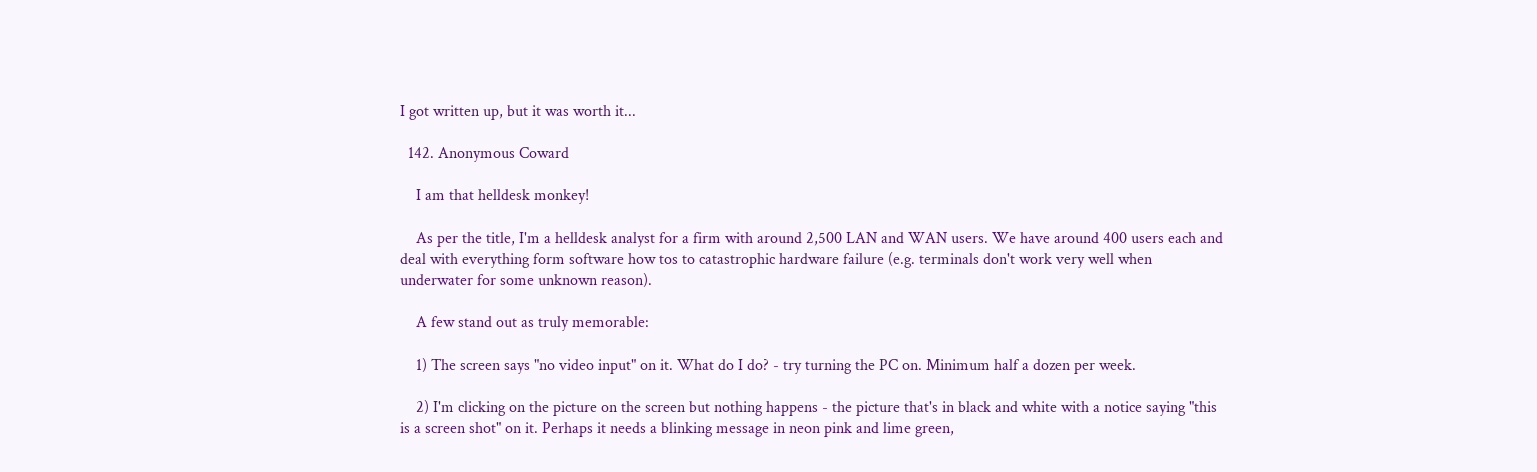I got written up, but it was worth it...

  142. Anonymous Coward

    I am that helldesk monkey!

    As per the title, I'm a helldesk analyst for a firm with around 2,500 LAN and WAN users. We have around 400 users each and deal with everything form software how tos to catastrophic hardware failure (e.g. terminals don't work very well when underwater for some unknown reason).

    A few stand out as truly memorable:

    1) The screen says "no video input" on it. What do I do? - try turning the PC on. Minimum half a dozen per week.

    2) I'm clicking on the picture on the screen but nothing happens - the picture that's in black and white with a notice saying "this is a screen shot" on it. Perhaps it needs a blinking message in neon pink and lime green,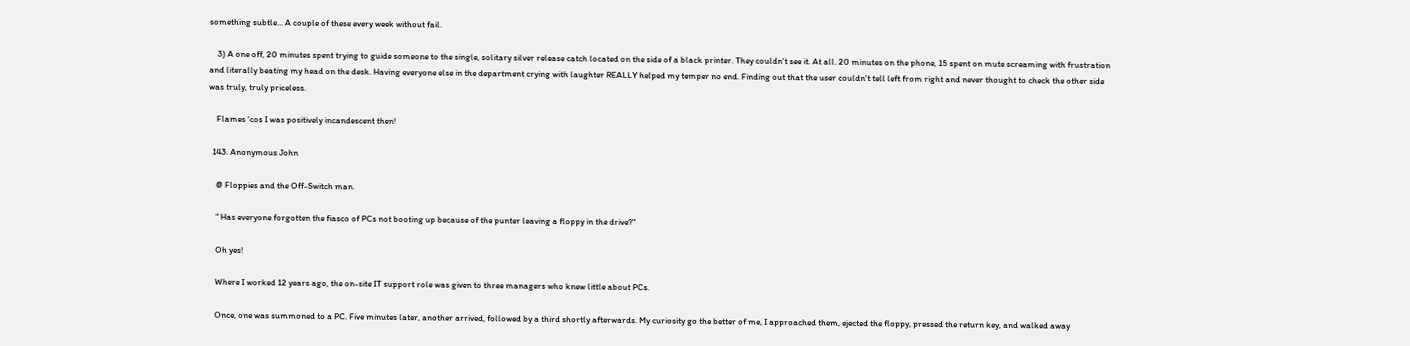something subtle... A couple of these every week without fail.

    3) A one off, 20 minutes spent trying to guide someone to the single, solitary silver release catch located on the side of a black printer. They couldn't see it. At all. 20 minutes on the phone, 15 spent on mute screaming with frustration and literally beating my head on the desk. Having everyone else in the department crying with laughter REALLY helped my temper no end. Finding out that the user couldn't tell left from right and never thought to check the other side was truly, truly priceless.

    Flames 'cos I was positively incandescent then!

  143. Anonymous John

    @ Floppies and the Off-Switch man.

    " Has everyone forgotten the fiasco of PCs not booting up because of the punter leaving a floppy in the drive?"

    Oh yes!

    Where I worked 12 years ago, the on-site IT support role was given to three managers who knew little about PCs.

    Once, one was summoned to a PC. Five minutes later, another arrived, followed by a third shortly afterwards. My curiosity go the better of me, I approached them, ejected the floppy, pressed the return key, and walked away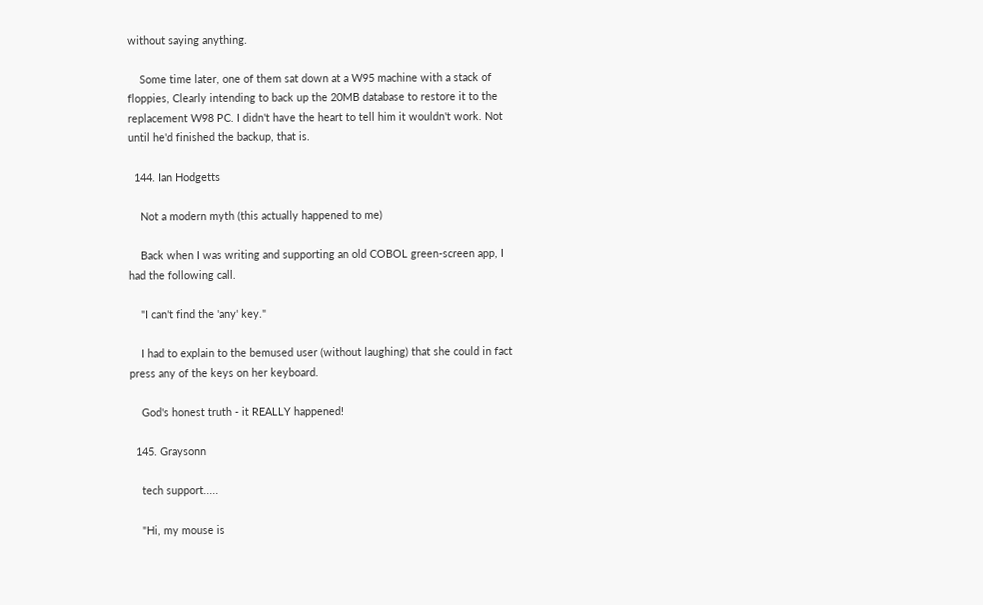without saying anything.

    Some time later, one of them sat down at a W95 machine with a stack of floppies, Clearly intending to back up the 20MB database to restore it to the replacement W98 PC. I didn't have the heart to tell him it wouldn't work. Not until he'd finished the backup, that is.

  144. Ian Hodgetts

    Not a modern myth (this actually happened to me)

    Back when I was writing and supporting an old COBOL green-screen app, I had the following call.

    "I can't find the 'any' key."

    I had to explain to the bemused user (without laughing) that she could in fact press any of the keys on her keyboard.

    God's honest truth - it REALLY happened!

  145. Graysonn

    tech support.....

    "Hi, my mouse is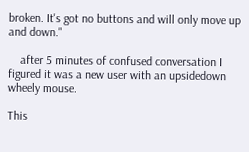broken. It's got no buttons and will only move up and down."

    after 5 minutes of confused conversation I figured it was a new user with an upsidedown wheely mouse.

This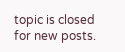topic is closed for new posts.